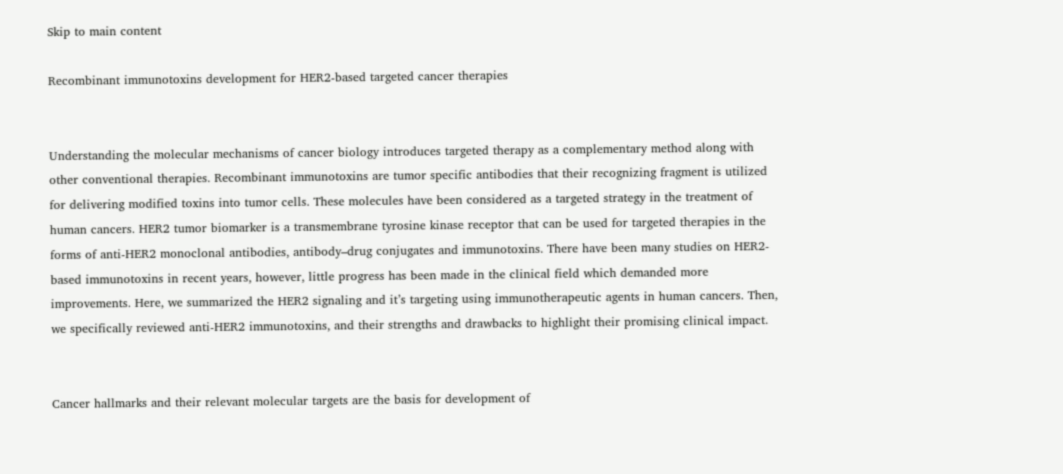Skip to main content

Recombinant immunotoxins development for HER2-based targeted cancer therapies


Understanding the molecular mechanisms of cancer biology introduces targeted therapy as a complementary method along with other conventional therapies. Recombinant immunotoxins are tumor specific antibodies that their recognizing fragment is utilized for delivering modified toxins into tumor cells. These molecules have been considered as a targeted strategy in the treatment of human cancers. HER2 tumor biomarker is a transmembrane tyrosine kinase receptor that can be used for targeted therapies in the forms of anti-HER2 monoclonal antibodies, antibody–drug conjugates and immunotoxins. There have been many studies on HER2-based immunotoxins in recent years, however, little progress has been made in the clinical field which demanded more improvements. Here, we summarized the HER2 signaling and it’s targeting using immunotherapeutic agents in human cancers. Then, we specifically reviewed anti-HER2 immunotoxins, and their strengths and drawbacks to highlight their promising clinical impact.


Cancer hallmarks and their relevant molecular targets are the basis for development of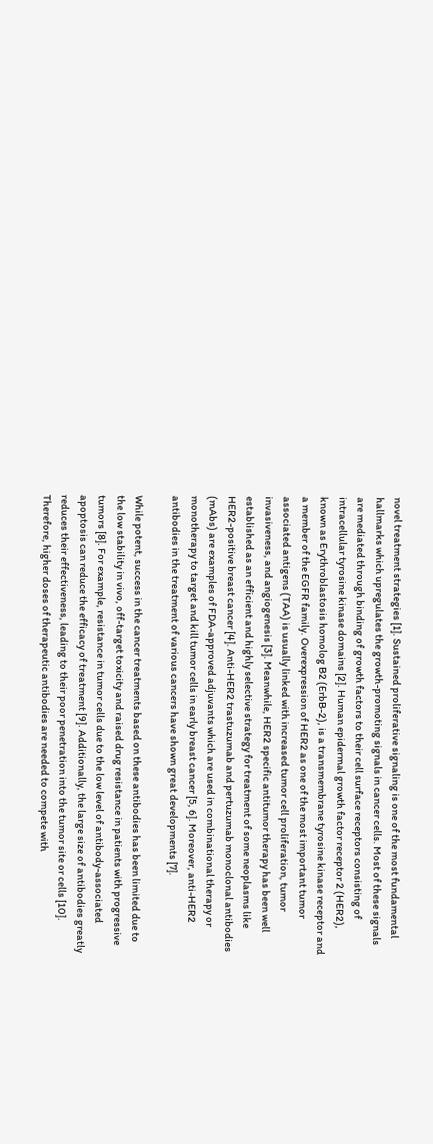novel treatment strategies [1]. Sustained proliferative signaling is one of the most fundamental hallmarks which upregulates the growth-promoting signals in cancer cells. Most of these signals are mediated through binding of growth factors to their cell surface receptors consisting of intracellular tyrosine kinase domains [2]. Human epidermal growth factor receptor 2 (HER2), known as Erythroblastosis homolog B2 (ErbB-2), is a transmembrane tyrosine kinase receptor and a member of the EGFR family. Overexpression of HER2 as one of the most important tumor associated antigens (TAA) is usually linked with increased tumor cell proliferation, tumor invasiveness, and angiogenesis [3]. Meanwhile, HER2 specific antitumor therapy has been well established as an efficient and highly selective strategy for treatment of some neoplasms like HER2-positive breast cancer [4]. Anti-HER2 trastuzumab and pertuzumab monoclonal antibodies (mAbs) are examples of FDA-approved adjuvants which are used in combinational therapy or monotherapy to target and kill tumor cells in early breast cancer [5, 6]. Moreover, anti-HER2 antibodies in the treatment of various cancers have shown great developments [7].

While potent, success in the cancer treatments based on these antibodies has been limited due to the low stability in vivo, off-target toxicity and raised drug resistance in patients with progressive tumors [8]. For example, resistance in tumor cells due to the low level of antibody-associated apoptosis can reduce the efficacy of treatment [9]. Additionally, the large size of antibodies greatly reduces their effectiveness, leading to their poor penetration into the tumor site or cells [10]. Therefore, higher doses of therapeutic antibodies are needed to compete with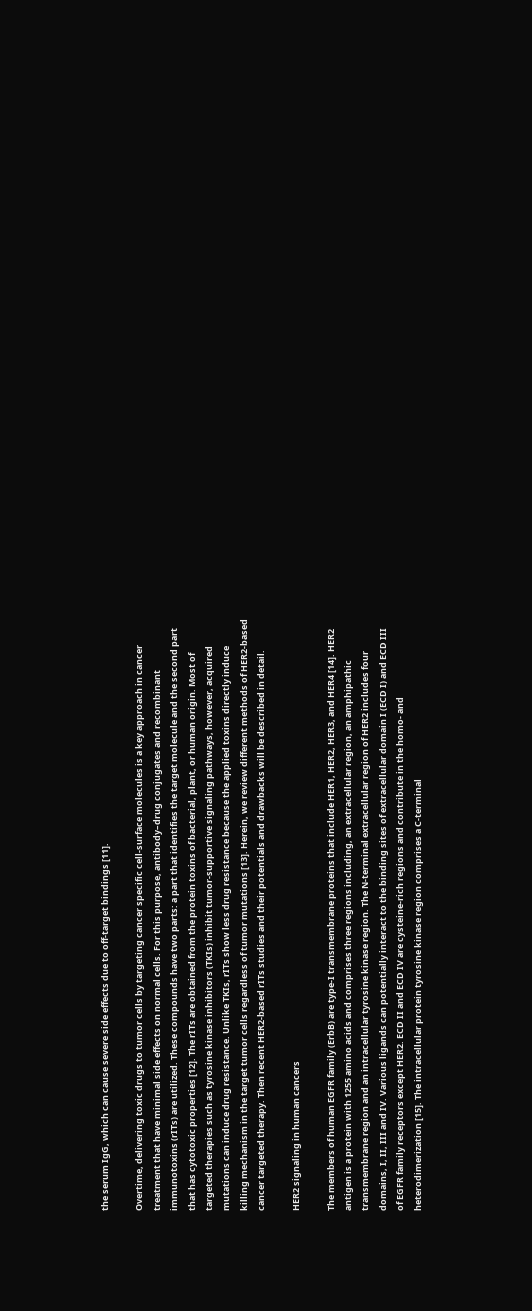the serum IgG, which can cause severe side effects due to off-target bindings [11].

Overtime, delivering toxic drugs to tumor cells by targeting cancer specific cell-surface molecules is a key approach in cancer treatment that have minimal side effects on normal cells. For this purpose, antibody–drug conjugates and recombinant immunotoxins (rITs) are utilized. These compounds have two parts: a part that identifies the target molecule and the second part that has cytotoxic properties [12]. The rITs are obtained from the protein toxins of bacterial, plant, or human origin. Most of targeted therapies such as tyrosine kinase inhibitors (TKIs) inhibit tumor-supportive signaling pathways, however, acquired mutations can induce drug resistance. Unlike TKIs, rITs show less drug resistance because the applied toxins directly induce killing mechanism in the target tumor cells regardless of tumor mutations [13]. Herein, we review different methods of HER2-based cancer targeted therapy. Then recent HER2-based rITs studies and their potentials and drawbacks will be described in detail.

HER2 signaling in human cancers

The members of human EGFR family (ErbB) are type-I transmembrane proteins that include HER1, HER2, HER3, and HER4 [14]. HER2 antigen is a protein with 1255 amino acids and comprises three regions including, an extracellular region, an amphipathic transmembrane region and an intracellular tyrosine kinase region. The N-terminal extracellular region of HER2 includes four domains, I, II, III and IV. Various ligands can potentially interact to the binding sites of extracellular domain I (ECD I) and ECD III of EGFR family receptors except HER2. ECD II and ECD IV are cysteine-rich regions and contribute in the homo- and heterodimerization [15]. The intracellular protein tyrosine kinase region comprises a C-terminal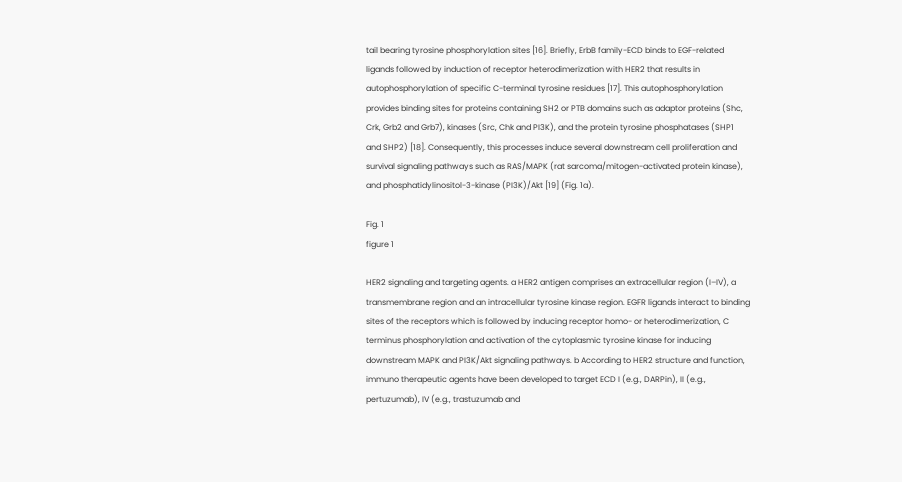tail bearing tyrosine phosphorylation sites [16]. Briefly, ErbB family-ECD binds to EGF-related ligands followed by induction of receptor heterodimerization with HER2 that results in autophosphorylation of specific C-terminal tyrosine residues [17]. This autophosphorylation provides binding sites for proteins containing SH2 or PTB domains such as adaptor proteins (Shc, Crk, Grb2 and Grb7), kinases (Src, Chk and PI3K), and the protein tyrosine phosphatases (SHP1 and SHP2) [18]. Consequently, this processes induce several downstream cell proliferation and survival signaling pathways such as RAS/MAPK (rat sarcoma/mitogen-activated protein kinase), and phosphatidylinositol-3-kinase (PI3K)/Akt [19] (Fig. 1a).

Fig. 1
figure 1

HER2 signaling and targeting agents. a HER2 antigen comprises an extracellular region (I–IV), a transmembrane region and an intracellular tyrosine kinase region. EGFR ligands interact to binding sites of the receptors which is followed by inducing receptor homo- or heterodimerization, C terminus phosphorylation and activation of the cytoplasmic tyrosine kinase for inducing downstream MAPK and PI3K/Akt signaling pathways. b According to HER2 structure and function, immuno therapeutic agents have been developed to target ECD I (e.g., DARPin), II (e.g., pertuzumab), IV (e.g., trastuzumab and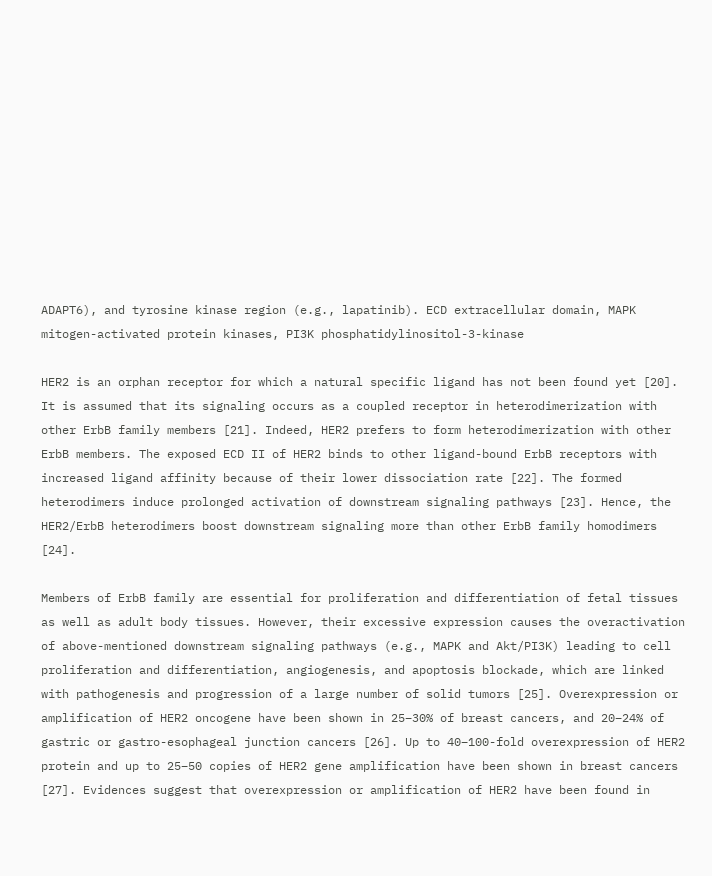ADAPT6), and tyrosine kinase region (e.g., lapatinib). ECD extracellular domain, MAPK mitogen-activated protein kinases, PI3K phosphatidylinositol-3-kinase

HER2 is an orphan receptor for which a natural specific ligand has not been found yet [20]. It is assumed that its signaling occurs as a coupled receptor in heterodimerization with other ErbB family members [21]. Indeed, HER2 prefers to form heterodimerization with other ErbB members. The exposed ECD II of HER2 binds to other ligand-bound ErbB receptors with increased ligand affinity because of their lower dissociation rate [22]. The formed heterodimers induce prolonged activation of downstream signaling pathways [23]. Hence, the HER2/ErbB heterodimers boost downstream signaling more than other ErbB family homodimers [24].

Members of ErbB family are essential for proliferation and differentiation of fetal tissues as well as adult body tissues. However, their excessive expression causes the overactivation of above-mentioned downstream signaling pathways (e.g., MAPK and Akt/PI3K) leading to cell proliferation and differentiation, angiogenesis, and apoptosis blockade, which are linked with pathogenesis and progression of a large number of solid tumors [25]. Overexpression or amplification of HER2 oncogene have been shown in 25–30% of breast cancers, and 20–24% of gastric or gastro-esophageal junction cancers [26]. Up to 40–100-fold overexpression of HER2 protein and up to 25–50 copies of HER2 gene amplification have been shown in breast cancers [27]. Evidences suggest that overexpression or amplification of HER2 have been found in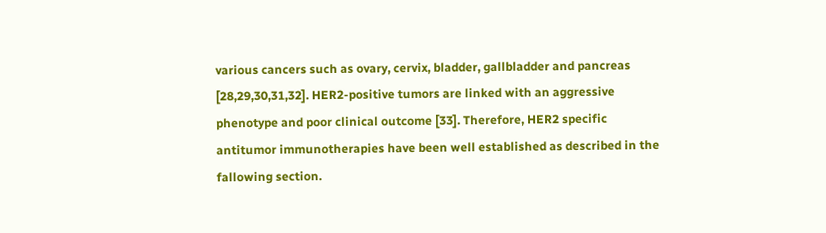various cancers such as ovary, cervix, bladder, gallbladder and pancreas [28,29,30,31,32]. HER2-positive tumors are linked with an aggressive phenotype and poor clinical outcome [33]. Therefore, HER2 specific antitumor immunotherapies have been well established as described in the fallowing section.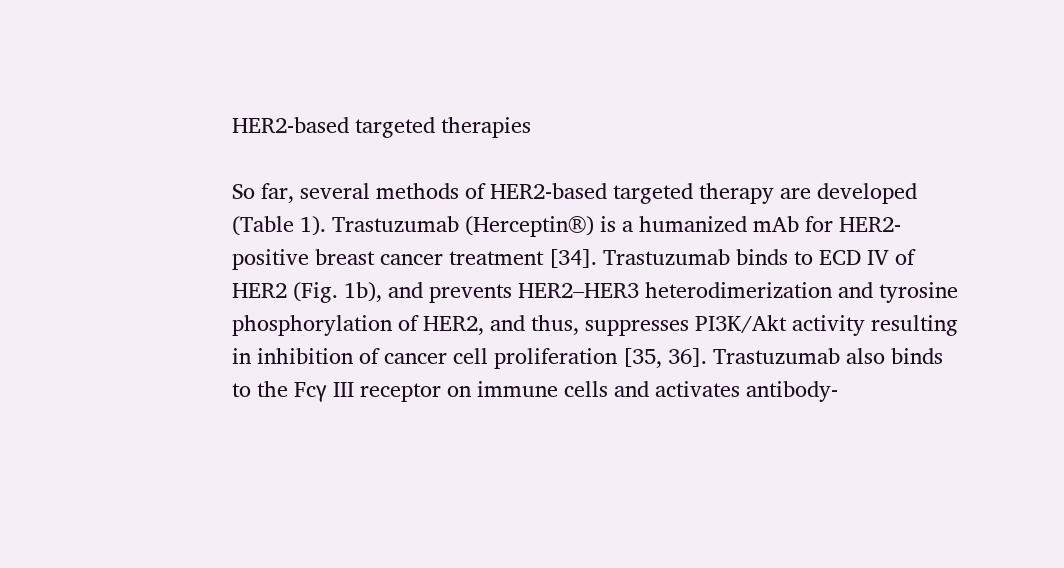HER2-based targeted therapies

So far, several methods of HER2-based targeted therapy are developed (Table 1). Trastuzumab (Herceptin®) is a humanized mAb for HER2-positive breast cancer treatment [34]. Trastuzumab binds to ECD IV of HER2 (Fig. 1b), and prevents HER2–HER3 heterodimerization and tyrosine phosphorylation of HER2, and thus, suppresses PI3K/Akt activity resulting in inhibition of cancer cell proliferation [35, 36]. Trastuzumab also binds to the Fcγ III receptor on immune cells and activates antibody-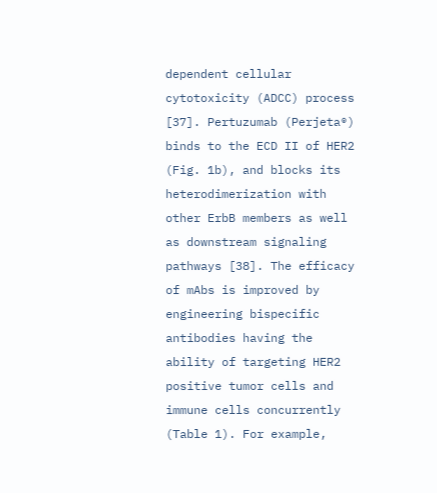dependent cellular cytotoxicity (ADCC) process [37]. Pertuzumab (Perjeta®) binds to the ECD II of HER2 (Fig. 1b), and blocks its heterodimerization with other ErbB members as well as downstream signaling pathways [38]. The efficacy of mAbs is improved by engineering bispecific antibodies having the ability of targeting HER2 positive tumor cells and immune cells concurrently (Table 1). For example,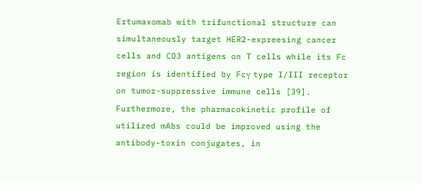Ertumaxomab with trifunctional structure can simultaneously target HER2-expreesing cancer cells and CD3 antigens on T cells while its Fc region is identified by Fcγ type I/III receptor on tumor-suppressive immune cells [39]. Furthermore, the pharmacokinetic profile of utilized mAbs could be improved using the antibody-toxin conjugates, in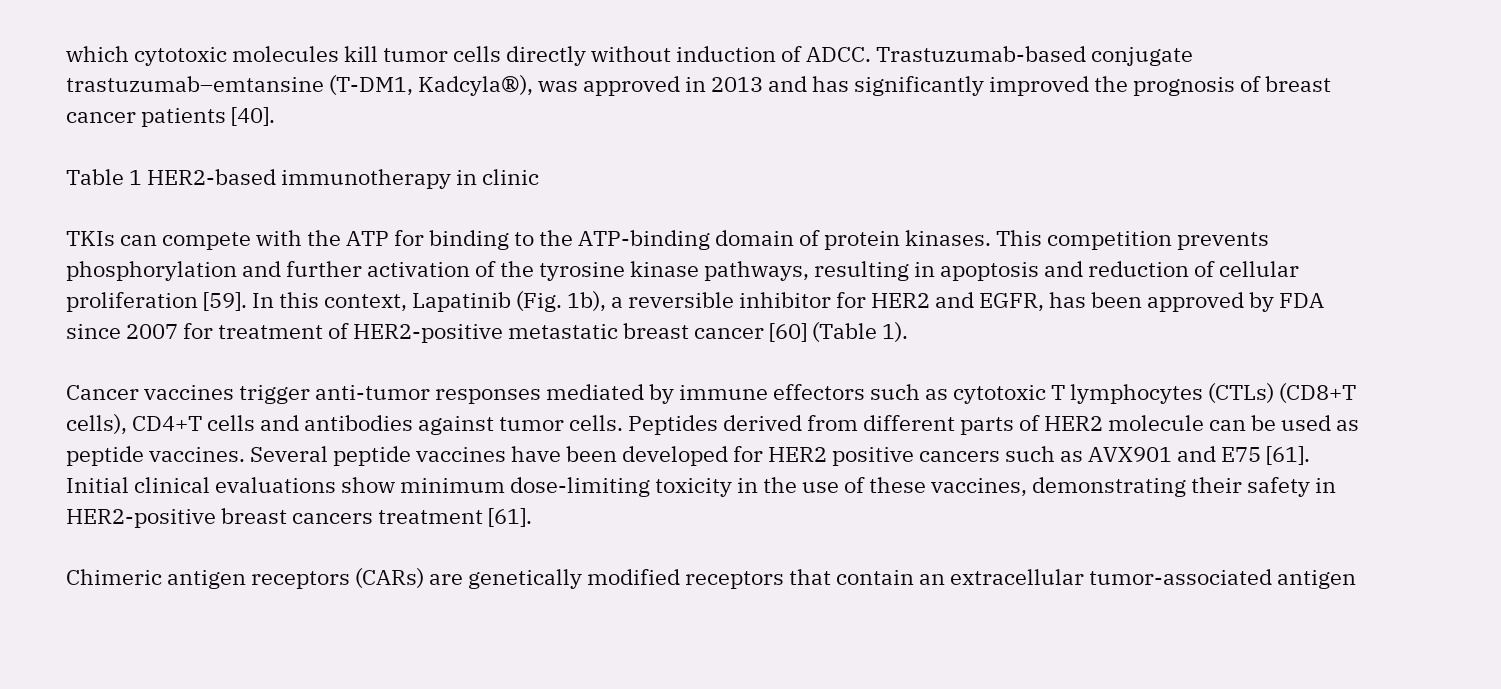which cytotoxic molecules kill tumor cells directly without induction of ADCC. Trastuzumab-based conjugate trastuzumab–emtansine (T-DM1, Kadcyla®), was approved in 2013 and has significantly improved the prognosis of breast cancer patients [40].

Table 1 HER2-based immunotherapy in clinic

TKIs can compete with the ATP for binding to the ATP-binding domain of protein kinases. This competition prevents phosphorylation and further activation of the tyrosine kinase pathways, resulting in apoptosis and reduction of cellular proliferation [59]. In this context, Lapatinib (Fig. 1b), a reversible inhibitor for HER2 and EGFR, has been approved by FDA since 2007 for treatment of HER2-positive metastatic breast cancer [60] (Table 1).

Cancer vaccines trigger anti-tumor responses mediated by immune effectors such as cytotoxic T lymphocytes (CTLs) (CD8+T cells), CD4+T cells and antibodies against tumor cells. Peptides derived from different parts of HER2 molecule can be used as peptide vaccines. Several peptide vaccines have been developed for HER2 positive cancers such as AVX901 and E75 [61]. Initial clinical evaluations show minimum dose-limiting toxicity in the use of these vaccines, demonstrating their safety in HER2-positive breast cancers treatment [61].

Chimeric antigen receptors (CARs) are genetically modified receptors that contain an extracellular tumor-associated antigen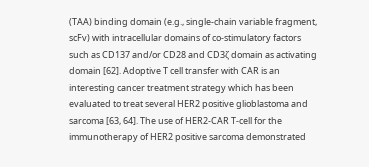(TAA) binding domain (e.g., single-chain variable fragment, scFv) with intracellular domains of co-stimulatory factors such as CD137 and/or CD28 and CD3ζ domain as activating domain [62]. Adoptive T cell transfer with CAR is an interesting cancer treatment strategy which has been evaluated to treat several HER2 positive glioblastoma and sarcoma [63, 64]. The use of HER2-CAR T-cell for the immunotherapy of HER2 positive sarcoma demonstrated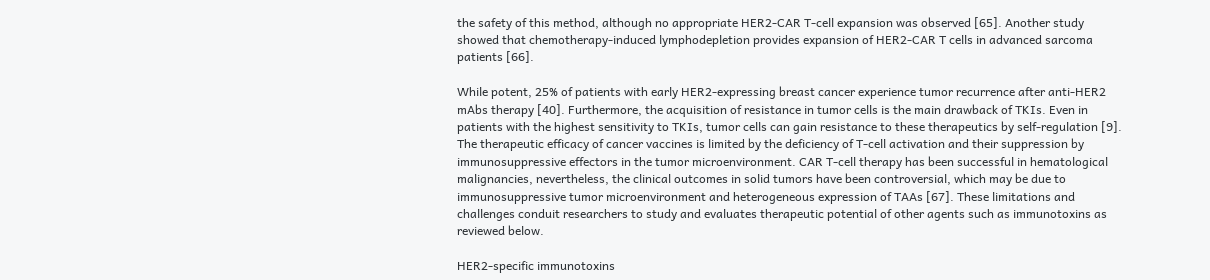the safety of this method, although no appropriate HER2-CAR T-cell expansion was observed [65]. Another study showed that chemotherapy-induced lymphodepletion provides expansion of HER2-CAR T cells in advanced sarcoma patients [66].

While potent, 25% of patients with early HER2-expressing breast cancer experience tumor recurrence after anti-HER2 mAbs therapy [40]. Furthermore, the acquisition of resistance in tumor cells is the main drawback of TKIs. Even in patients with the highest sensitivity to TKIs, tumor cells can gain resistance to these therapeutics by self-regulation [9]. The therapeutic efficacy of cancer vaccines is limited by the deficiency of T-cell activation and their suppression by immunosuppressive effectors in the tumor microenvironment. CAR T-cell therapy has been successful in hematological malignancies, nevertheless, the clinical outcomes in solid tumors have been controversial, which may be due to immunosuppressive tumor microenvironment and heterogeneous expression of TAAs [67]. These limitations and challenges conduit researchers to study and evaluates therapeutic potential of other agents such as immunotoxins as reviewed below.

HER2-specific immunotoxins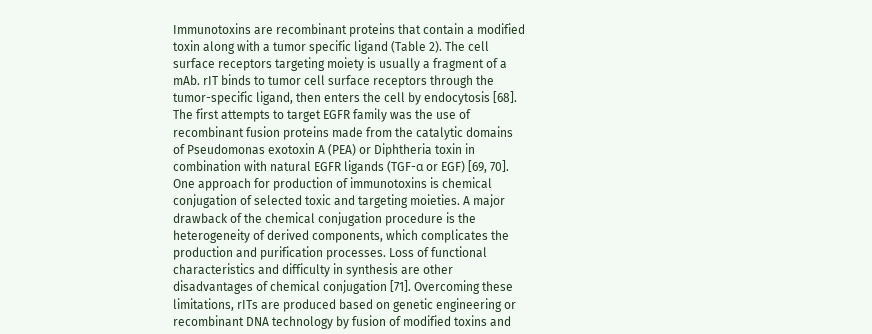Immunotoxins are recombinant proteins that contain a modified toxin along with a tumor specific ligand (Table 2). The cell surface receptors targeting moiety is usually a fragment of a mAb. rIT binds to tumor cell surface receptors through the tumor-specific ligand, then enters the cell by endocytosis [68]. The first attempts to target EGFR family was the use of recombinant fusion proteins made from the catalytic domains of Pseudomonas exotoxin A (PEA) or Diphtheria toxin in combination with natural EGFR ligands (TGF-α or EGF) [69, 70]. One approach for production of immunotoxins is chemical conjugation of selected toxic and targeting moieties. A major drawback of the chemical conjugation procedure is the heterogeneity of derived components, which complicates the production and purification processes. Loss of functional characteristics and difficulty in synthesis are other disadvantages of chemical conjugation [71]. Overcoming these limitations, rITs are produced based on genetic engineering or recombinant DNA technology by fusion of modified toxins and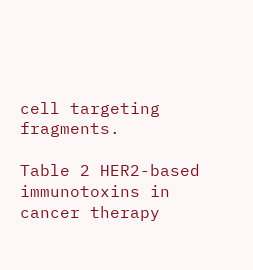cell targeting fragments.

Table 2 HER2-based immunotoxins in cancer therapy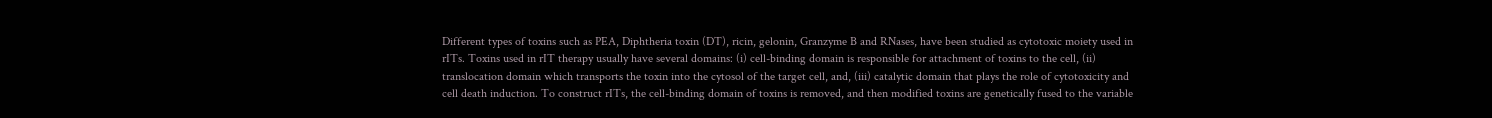Different types of toxins such as PEA, Diphtheria toxin (DT), ricin, gelonin, Granzyme B and RNases, have been studied as cytotoxic moiety used in rITs. Toxins used in rIT therapy usually have several domains: (i) cell-binding domain is responsible for attachment of toxins to the cell, (ii) translocation domain which transports the toxin into the cytosol of the target cell, and, (iii) catalytic domain that plays the role of cytotoxicity and cell death induction. To construct rITs, the cell-binding domain of toxins is removed, and then modified toxins are genetically fused to the variable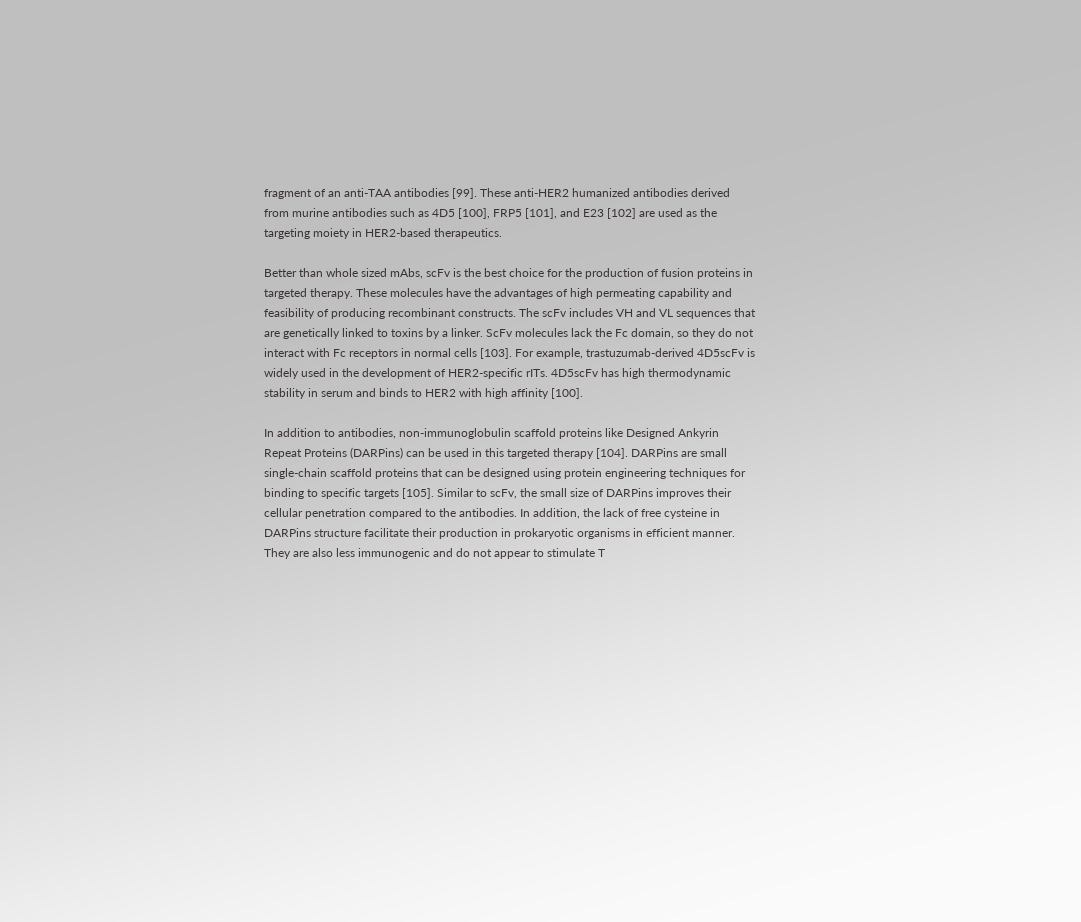fragment of an anti-TAA antibodies [99]. These anti-HER2 humanized antibodies derived from murine antibodies such as 4D5 [100], FRP5 [101], and E23 [102] are used as the targeting moiety in HER2-based therapeutics.

Better than whole sized mAbs, scFv is the best choice for the production of fusion proteins in targeted therapy. These molecules have the advantages of high permeating capability and feasibility of producing recombinant constructs. The scFv includes VH and VL sequences that are genetically linked to toxins by a linker. ScFv molecules lack the Fc domain, so they do not interact with Fc receptors in normal cells [103]. For example, trastuzumab-derived 4D5scFv is widely used in the development of HER2-specific rITs. 4D5scFv has high thermodynamic stability in serum and binds to HER2 with high affinity [100].

In addition to antibodies, non-immunoglobulin scaffold proteins like Designed Ankyrin Repeat Proteins (DARPins) can be used in this targeted therapy [104]. DARPins are small single-chain scaffold proteins that can be designed using protein engineering techniques for binding to specific targets [105]. Similar to scFv, the small size of DARPins improves their cellular penetration compared to the antibodies. In addition, the lack of free cysteine in DARPins structure facilitate their production in prokaryotic organisms in efficient manner. They are also less immunogenic and do not appear to stimulate T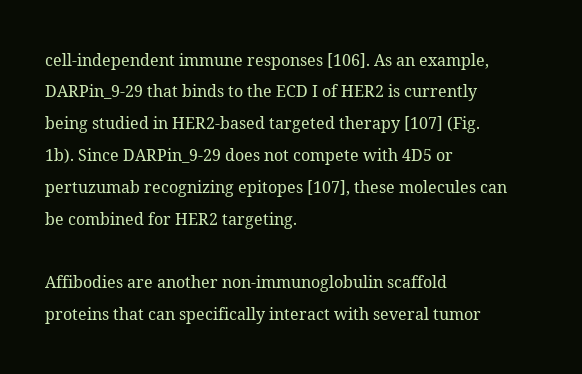cell-independent immune responses [106]. As an example, DARPin_9-29 that binds to the ECD I of HER2 is currently being studied in HER2-based targeted therapy [107] (Fig. 1b). Since DARPin_9-29 does not compete with 4D5 or pertuzumab recognizing epitopes [107], these molecules can be combined for HER2 targeting.

Affibodies are another non-immunoglobulin scaffold proteins that can specifically interact with several tumor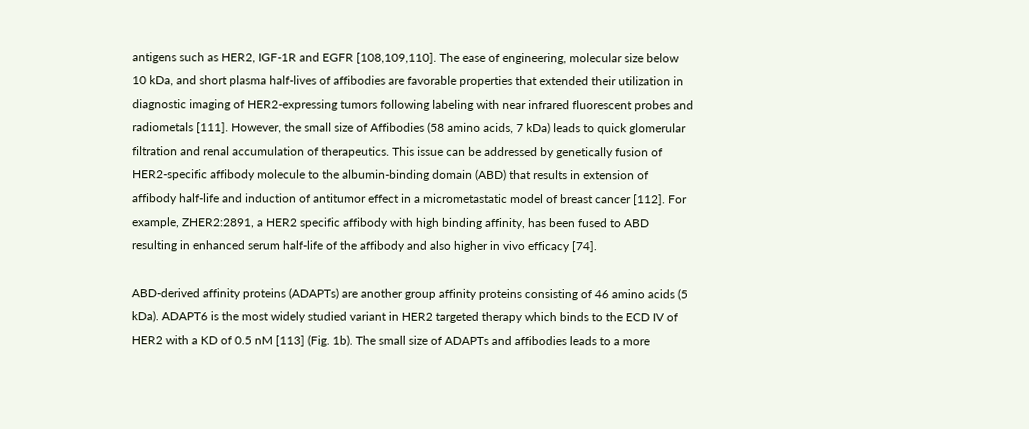antigens such as HER2, IGF-1R and EGFR [108,109,110]. The ease of engineering, molecular size below 10 kDa, and short plasma half-lives of affibodies are favorable properties that extended their utilization in diagnostic imaging of HER2-expressing tumors following labeling with near infrared fluorescent probes and radiometals [111]. However, the small size of Affibodies (58 amino acids, 7 kDa) leads to quick glomerular filtration and renal accumulation of therapeutics. This issue can be addressed by genetically fusion of HER2-specific affibody molecule to the albumin-binding domain (ABD) that results in extension of affibody half-life and induction of antitumor effect in a micrometastatic model of breast cancer [112]. For example, ZHER2:2891, a HER2 specific affibody with high binding affinity, has been fused to ABD resulting in enhanced serum half-life of the affibody and also higher in vivo efficacy [74].

ABD-derived affinity proteins (ADAPTs) are another group affinity proteins consisting of 46 amino acids (5 kDa). ADAPT6 is the most widely studied variant in HER2 targeted therapy which binds to the ECD IV of HER2 with a KD of 0.5 nM [113] (Fig. 1b). The small size of ADAPTs and affibodies leads to a more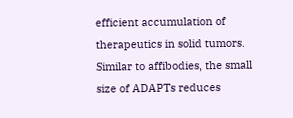efficient accumulation of therapeutics in solid tumors. Similar to affibodies, the small size of ADAPTs reduces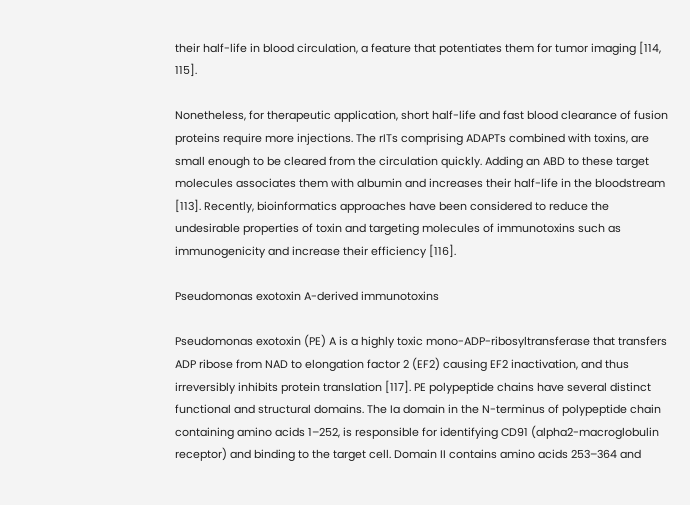their half-life in blood circulation, a feature that potentiates them for tumor imaging [114, 115].

Nonetheless, for therapeutic application, short half-life and fast blood clearance of fusion proteins require more injections. The rITs comprising ADAPTs combined with toxins, are small enough to be cleared from the circulation quickly. Adding an ABD to these target molecules associates them with albumin and increases their half-life in the bloodstream [113]. Recently, bioinformatics approaches have been considered to reduce the undesirable properties of toxin and targeting molecules of immunotoxins such as immunogenicity and increase their efficiency [116].

Pseudomonas exotoxin A-derived immunotoxins

Pseudomonas exotoxin (PE) A is a highly toxic mono-ADP-ribosyltransferase that transfers ADP ribose from NAD to elongation factor 2 (EF2) causing EF2 inactivation, and thus irreversibly inhibits protein translation [117]. PE polypeptide chains have several distinct functional and structural domains. The Ia domain in the N-terminus of polypeptide chain containing amino acids 1–252, is responsible for identifying CD91 (alpha2-macroglobulin receptor) and binding to the target cell. Domain II contains amino acids 253–364 and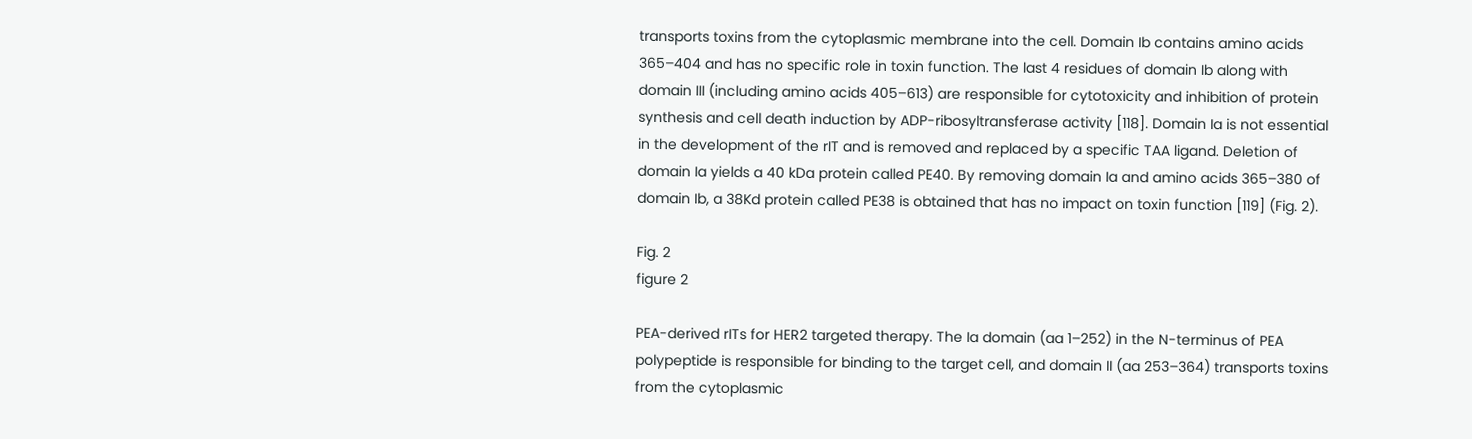transports toxins from the cytoplasmic membrane into the cell. Domain Ib contains amino acids 365–404 and has no specific role in toxin function. The last 4 residues of domain Ib along with domain III (including amino acids 405–613) are responsible for cytotoxicity and inhibition of protein synthesis and cell death induction by ADP-ribosyltransferase activity [118]. Domain Ia is not essential in the development of the rIT and is removed and replaced by a specific TAA ligand. Deletion of domain Ia yields a 40 kDa protein called PE40. By removing domain Ia and amino acids 365–380 of domain Ib, a 38Kd protein called PE38 is obtained that has no impact on toxin function [119] (Fig. 2).

Fig. 2
figure 2

PEA-derived rITs for HER2 targeted therapy. The Ia domain (aa 1–252) in the N-terminus of PEA polypeptide is responsible for binding to the target cell, and domain II (aa 253–364) transports toxins from the cytoplasmic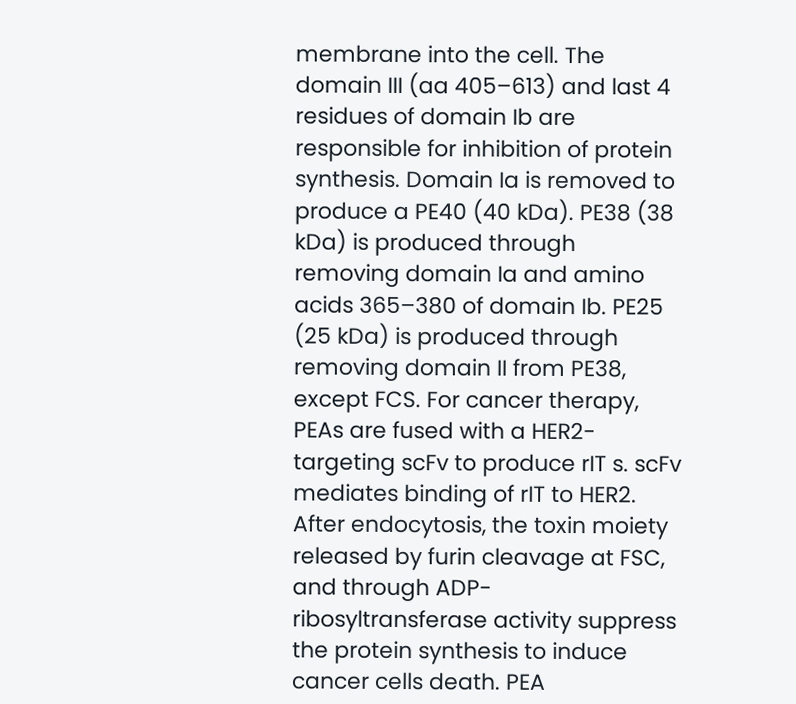membrane into the cell. The domain III (aa 405–613) and last 4 residues of domain Ib are responsible for inhibition of protein synthesis. Domain Ia is removed to produce a PE40 (40 kDa). PE38 (38 kDa) is produced through removing domain Ia and amino acids 365–380 of domain Ib. PE25 (25 kDa) is produced through removing domain II from PE38, except FCS. For cancer therapy, PEAs are fused with a HER2-targeting scFv to produce rIT s. scFv mediates binding of rIT to HER2. After endocytosis, the toxin moiety released by furin cleavage at FSC, and through ADP-ribosyltransferase activity suppress the protein synthesis to induce cancer cells death. PEA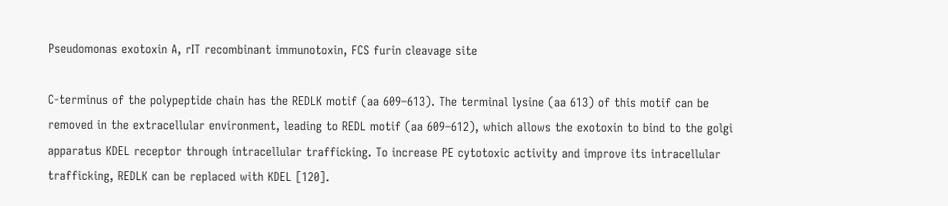Pseudomonas exotoxin A, rIT recombinant immunotoxin, FCS furin cleavage site

C-terminus of the polypeptide chain has the REDLK motif (aa 609–613). The terminal lysine (aa 613) of this motif can be removed in the extracellular environment, leading to REDL motif (aa 609–612), which allows the exotoxin to bind to the golgi apparatus KDEL receptor through intracellular trafficking. To increase PE cytotoxic activity and improve its intracellular trafficking, REDLK can be replaced with KDEL [120].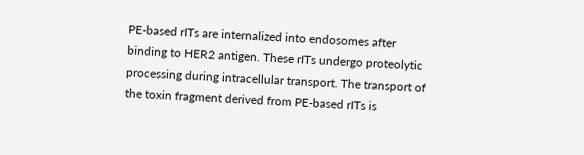PE-based rITs are internalized into endosomes after binding to HER2 antigen. These rITs undergo proteolytic processing during intracellular transport. The transport of the toxin fragment derived from PE-based rITs is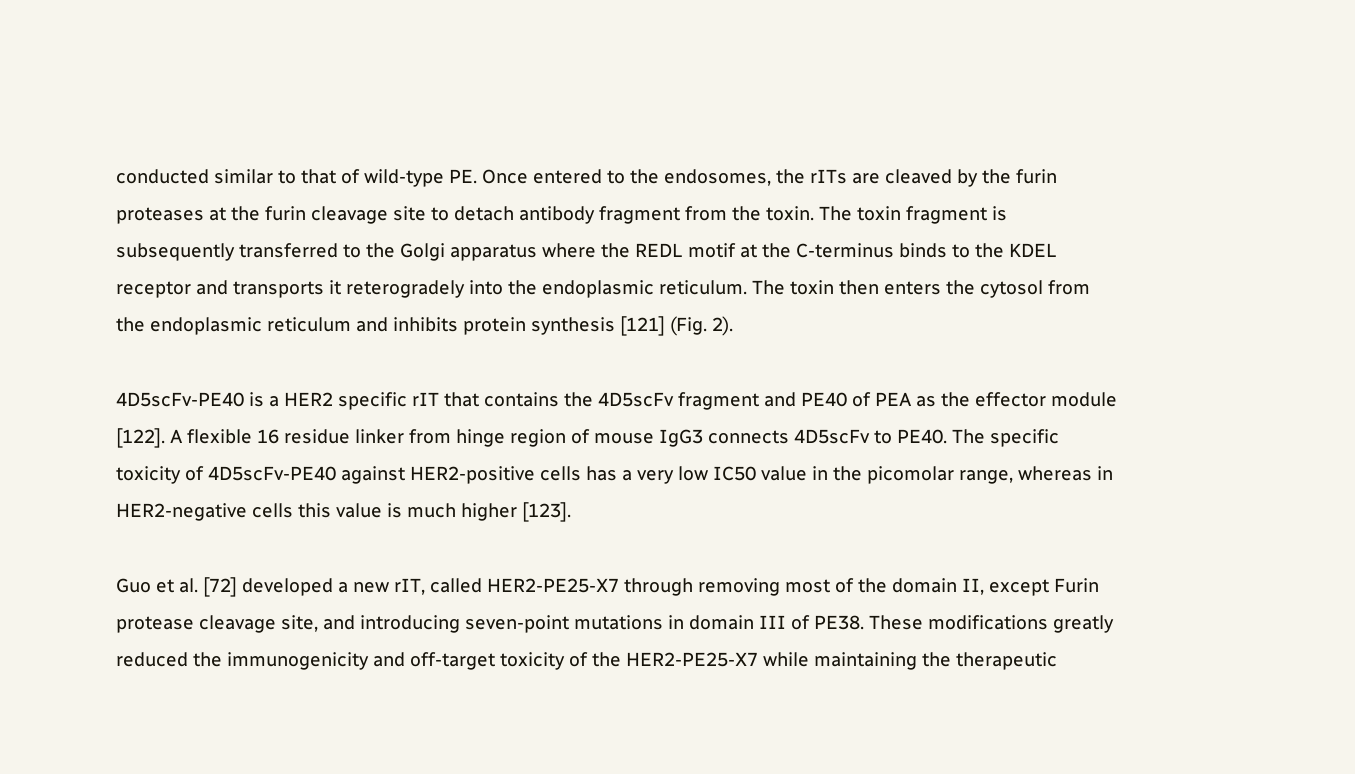conducted similar to that of wild-type PE. Once entered to the endosomes, the rITs are cleaved by the furin proteases at the furin cleavage site to detach antibody fragment from the toxin. The toxin fragment is subsequently transferred to the Golgi apparatus where the REDL motif at the C-terminus binds to the KDEL receptor and transports it reterogradely into the endoplasmic reticulum. The toxin then enters the cytosol from the endoplasmic reticulum and inhibits protein synthesis [121] (Fig. 2).

4D5scFv-PE40 is a HER2 specific rIT that contains the 4D5scFv fragment and PE40 of PEA as the effector module [122]. A flexible 16 residue linker from hinge region of mouse IgG3 connects 4D5scFv to PE40. The specific toxicity of 4D5scFv-PE40 against HER2-positive cells has a very low IC50 value in the picomolar range, whereas in HER2-negative cells this value is much higher [123].

Guo et al. [72] developed a new rIT, called HER2-PE25-X7 through removing most of the domain II, except Furin protease cleavage site, and introducing seven-point mutations in domain III of PE38. These modifications greatly reduced the immunogenicity and off-target toxicity of the HER2-PE25-X7 while maintaining the therapeutic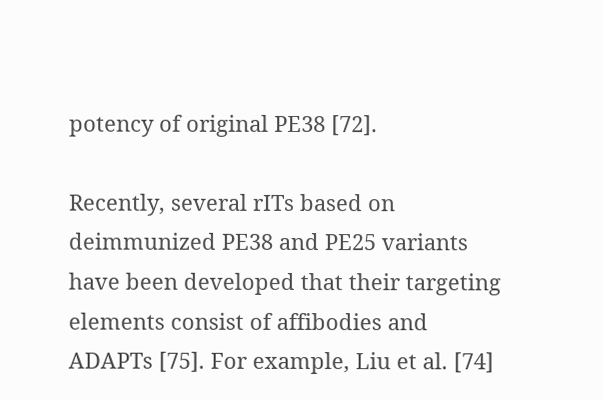potency of original PE38 [72].

Recently, several rITs based on deimmunized PE38 and PE25 variants have been developed that their targeting elements consist of affibodies and ADAPTs [75]. For example, Liu et al. [74]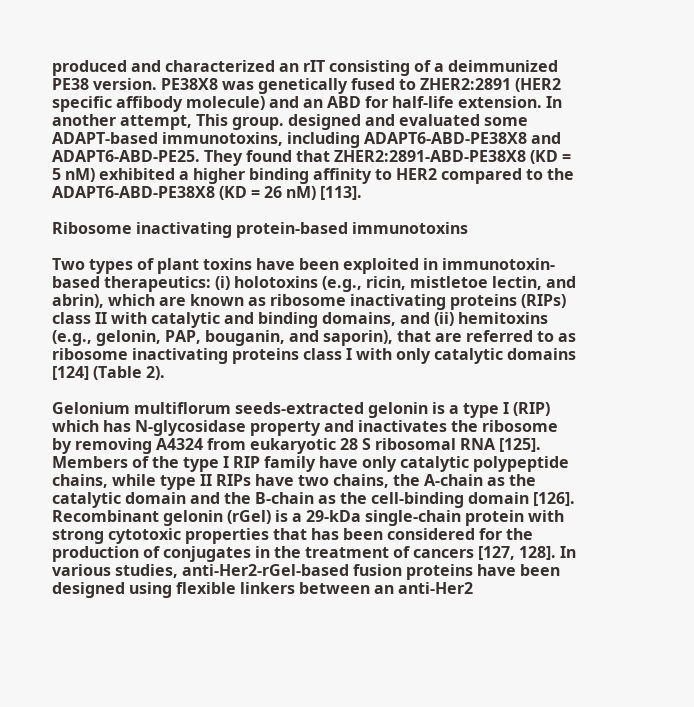produced and characterized an rIT consisting of a deimmunized PE38 version. PE38X8 was genetically fused to ZHER2:2891 (HER2 specific affibody molecule) and an ABD for half-life extension. In another attempt, This group. designed and evaluated some ADAPT-based immunotoxins, including ADAPT6-ABD-PE38X8 and ADAPT6-ABD-PE25. They found that ZHER2:2891-ABD-PE38X8 (KD = 5 nM) exhibited a higher binding affinity to HER2 compared to the ADAPT6-ABD-PE38X8 (KD = 26 nM) [113].

Ribosome inactivating protein-based immunotoxins

Two types of plant toxins have been exploited in immunotoxin-based therapeutics: (i) holotoxins (e.g., ricin, mistletoe lectin, and abrin), which are known as ribosome inactivating proteins (RIPs) class II with catalytic and binding domains, and (ii) hemitoxins (e.g., gelonin, PAP, bouganin, and saporin), that are referred to as ribosome inactivating proteins class I with only catalytic domains [124] (Table 2).

Gelonium multiflorum seeds-extracted gelonin is a type I (RIP) which has N-glycosidase property and inactivates the ribosome by removing A4324 from eukaryotic 28 S ribosomal RNA [125]. Members of the type I RIP family have only catalytic polypeptide chains, while type II RIPs have two chains, the A-chain as the catalytic domain and the B-chain as the cell-binding domain [126]. Recombinant gelonin (rGel) is a 29-kDa single-chain protein with strong cytotoxic properties that has been considered for the production of conjugates in the treatment of cancers [127, 128]. In various studies, anti-Her2-rGel-based fusion proteins have been designed using flexible linkers between an anti-Her2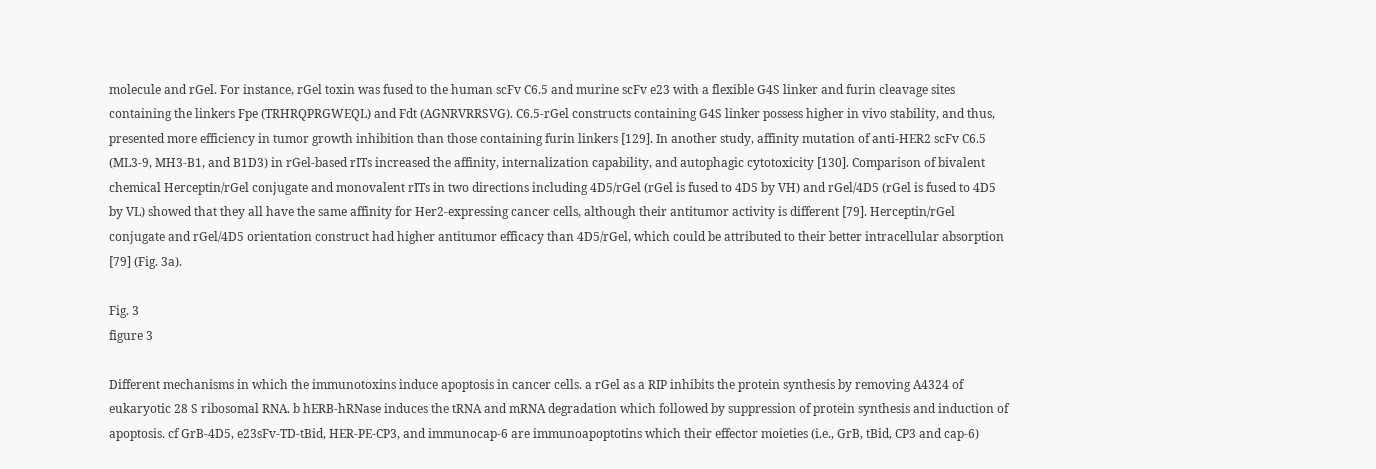molecule and rGel. For instance, rGel toxin was fused to the human scFv C6.5 and murine scFv e23 with a flexible G4S linker and furin cleavage sites containing the linkers Fpe (TRHRQPRGWEQL) and Fdt (AGNRVRRSVG). C6.5-rGel constructs containing G4S linker possess higher in vivo stability, and thus, presented more efficiency in tumor growth inhibition than those containing furin linkers [129]. In another study, affinity mutation of anti-HER2 scFv C6.5 (ML3-9, MH3-B1, and B1D3) in rGel-based rITs increased the affinity, internalization capability, and autophagic cytotoxicity [130]. Comparison of bivalent chemical Herceptin/rGel conjugate and monovalent rITs in two directions including 4D5/rGel (rGel is fused to 4D5 by VH) and rGel/4D5 (rGel is fused to 4D5 by VL) showed that they all have the same affinity for Her2-expressing cancer cells, although their antitumor activity is different [79]. Herceptin/rGel conjugate and rGel/4D5 orientation construct had higher antitumor efficacy than 4D5/rGel, which could be attributed to their better intracellular absorption [79] (Fig. 3a).

Fig. 3
figure 3

Different mechanisms in which the immunotoxins induce apoptosis in cancer cells. a rGel as a RIP inhibits the protein synthesis by removing A4324 of eukaryotic 28 S ribosomal RNA. b hERB-hRNase induces the tRNA and mRNA degradation which followed by suppression of protein synthesis and induction of apoptosis. cf GrB-4D5, e23sFv-TD-tBid, HER-PE-CP3, and immunocap-6 are immunoapoptotins which their effector moieties (i.e., GrB, tBid, CP3 and cap-6)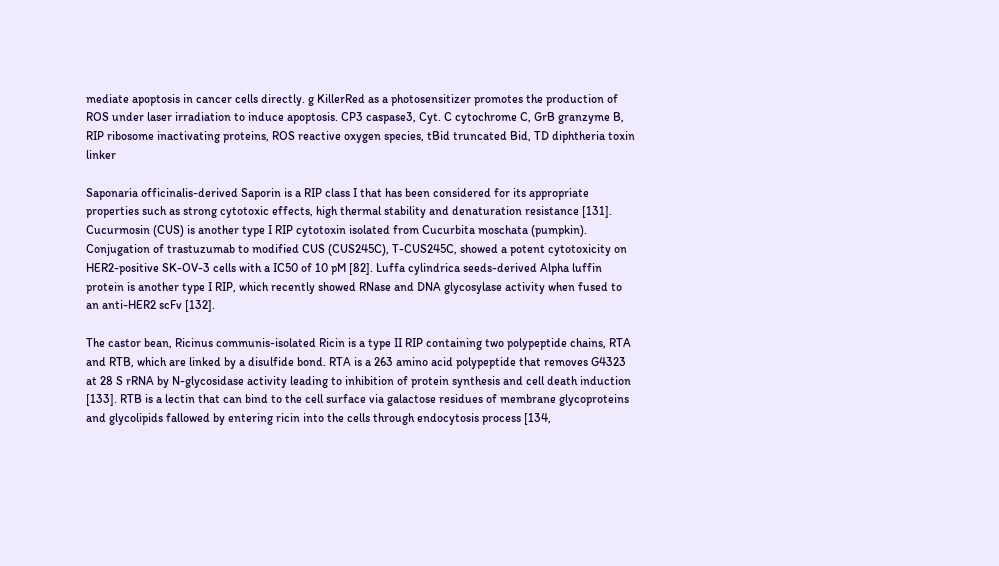mediate apoptosis in cancer cells directly. g KillerRed as a photosensitizer promotes the production of ROS under laser irradiation to induce apoptosis. CP3 caspase3, Cyt. C cytochrome C, GrB granzyme B, RIP ribosome inactivating proteins, ROS reactive oxygen species, tBid truncated Bid, TD diphtheria toxin linker

Saponaria officinalis-derived Saporin is a RIP class I that has been considered for its appropriate properties such as strong cytotoxic effects, high thermal stability and denaturation resistance [131]. Cucurmosin (CUS) is another type I RIP cytotoxin isolated from Cucurbita moschata (pumpkin). Conjugation of trastuzumab to modified CUS (CUS245C), T-CUS245C, showed a potent cytotoxicity on HER2-positive SK-OV-3 cells with a IC50 of 10 pM [82]. Luffa cylindrica seeds-derived Alpha luffin protein is another type I RIP, which recently showed RNase and DNA glycosylase activity when fused to an anti-HER2 scFv [132].

The castor bean, Ricinus communis-isolated Ricin is a type II RIP containing two polypeptide chains, RTA and RTB, which are linked by a disulfide bond. RTA is a 263 amino acid polypeptide that removes G4323 at 28 S rRNA by N-glycosidase activity leading to inhibition of protein synthesis and cell death induction [133]. RTB is a lectin that can bind to the cell surface via galactose residues of membrane glycoproteins and glycolipids fallowed by entering ricin into the cells through endocytosis process [134,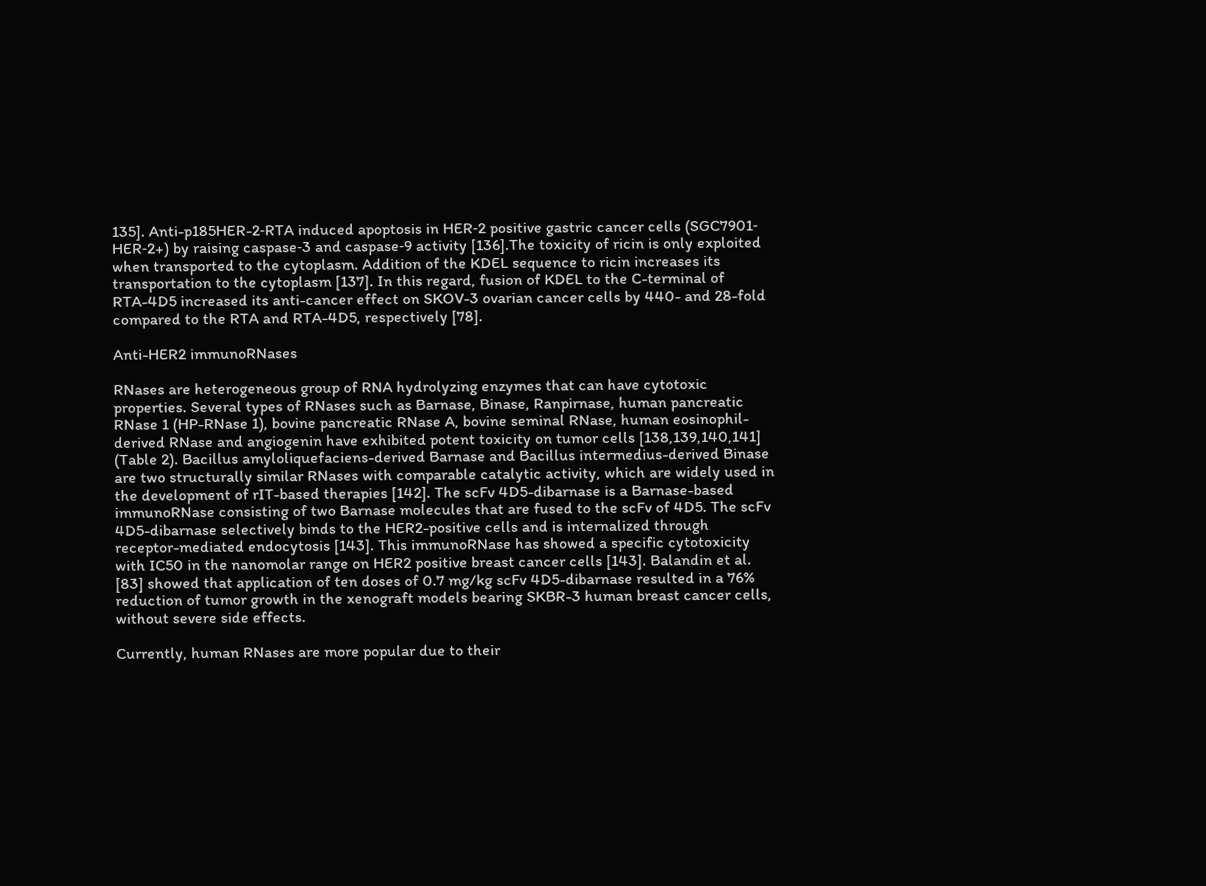135]. Anti-p185HER-2‐RTA induced apoptosis in HER‐2 positive gastric cancer cells (SGC7901‐HER‐2+) by raising caspase‐3 and caspase‐9 activity [136].The toxicity of ricin is only exploited when transported to the cytoplasm. Addition of the KDEL sequence to ricin increases its transportation to the cytoplasm [137]. In this regard, fusion of KDEL to the C-terminal of RTA-4D5 increased its anti-cancer effect on SKOV-3 ovarian cancer cells by 440- and 28-fold compared to the RTA and RTA-4D5, respectively [78].

Anti-HER2 immunoRNases

RNases are heterogeneous group of RNA hydrolyzing enzymes that can have cytotoxic properties. Several types of RNases such as Barnase, Binase, Ranpirnase, human pancreatic RNase 1 (HP-RNase 1), bovine pancreatic RNase A, bovine seminal RNase, human eosinophil-derived RNase and angiogenin have exhibited potent toxicity on tumor cells [138,139,140,141] (Table 2). Bacillus amyloliquefaciens-derived Barnase and Bacillus intermedius-derived Binase are two structurally similar RNases with comparable catalytic activity, which are widely used in the development of rIT-based therapies [142]. The scFv 4D5-dibarnase is a Barnase-based immunoRNase consisting of two Barnase molecules that are fused to the scFv of 4D5. The scFv 4D5-dibarnase selectively binds to the HER2-positive cells and is internalized through receptor-mediated endocytosis [143]. This immunoRNase has showed a specific cytotoxicity with IC50 in the nanomolar range on HER2 positive breast cancer cells [143]. Balandin et al. [83] showed that application of ten doses of 0.7 mg/kg scFv 4D5-dibarnase resulted in a 76% reduction of tumor growth in the xenograft models bearing SKBR-3 human breast cancer cells, without severe side effects.

Currently, human RNases are more popular due to their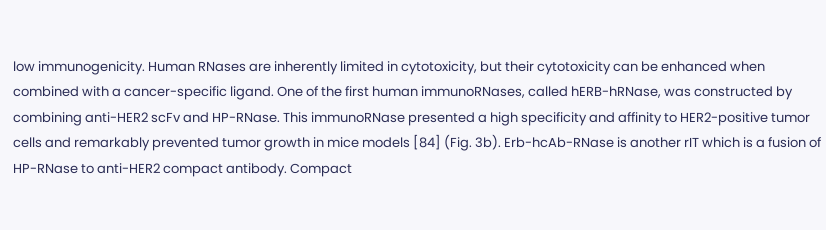low immunogenicity. Human RNases are inherently limited in cytotoxicity, but their cytotoxicity can be enhanced when combined with a cancer-specific ligand. One of the first human immunoRNases, called hERB-hRNase, was constructed by combining anti-HER2 scFv and HP-RNase. This immunoRNase presented a high specificity and affinity to HER2-positive tumor cells and remarkably prevented tumor growth in mice models [84] (Fig. 3b). Erb-hcAb-RNase is another rIT which is a fusion of HP-RNase to anti-HER2 compact antibody. Compact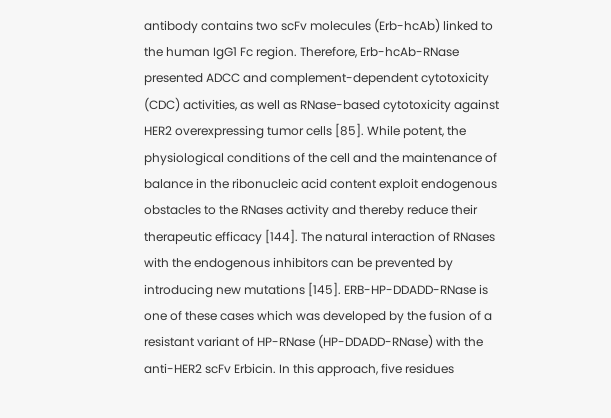antibody contains two scFv molecules (Erb-hcAb) linked to the human IgG1 Fc region. Therefore, Erb-hcAb-RNase presented ADCC and complement-dependent cytotoxicity (CDC) activities, as well as RNase-based cytotoxicity against HER2 overexpressing tumor cells [85]. While potent, the physiological conditions of the cell and the maintenance of balance in the ribonucleic acid content exploit endogenous obstacles to the RNases activity and thereby reduce their therapeutic efficacy [144]. The natural interaction of RNases with the endogenous inhibitors can be prevented by introducing new mutations [145]. ERB-HP-DDADD-RNase is one of these cases which was developed by the fusion of a resistant variant of HP-RNase (HP-DDADD-RNase) with the anti-HER2 scFv Erbicin. In this approach, five residues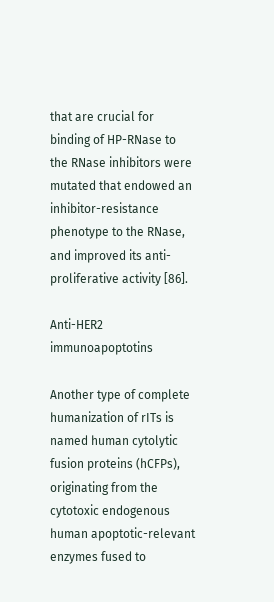that are crucial for binding of HP-RNase to the RNase inhibitors were mutated that endowed an inhibitor-resistance phenotype to the RNase, and improved its anti-proliferative activity [86].

Anti-HER2 immunoapoptotins

Another type of complete humanization of rITs is named human cytolytic fusion proteins (hCFPs), originating from the cytotoxic endogenous human apoptotic-relevant enzymes fused to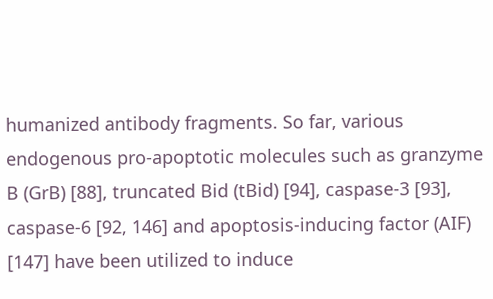humanized antibody fragments. So far, various endogenous pro-apoptotic molecules such as granzyme B (GrB) [88], truncated Bid (tBid) [94], caspase-3 [93], caspase-6 [92, 146] and apoptosis-inducing factor (AIF) [147] have been utilized to induce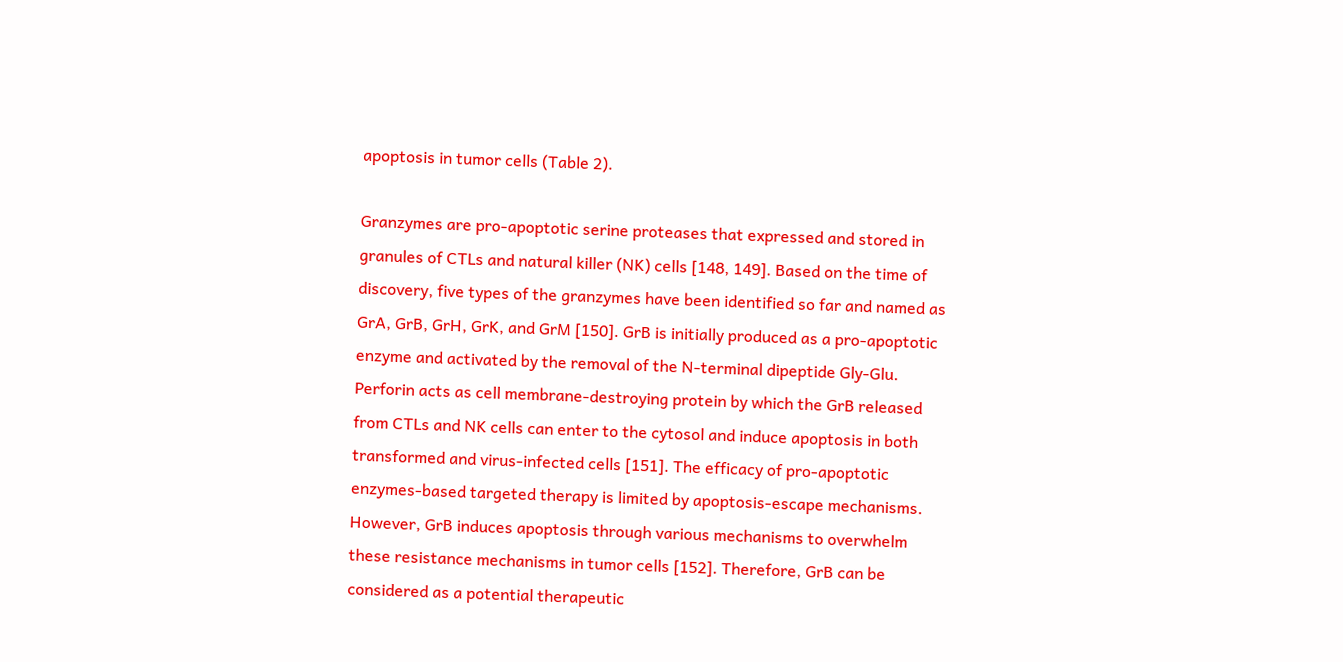apoptosis in tumor cells (Table 2).

Granzymes are pro-apoptotic serine proteases that expressed and stored in granules of CTLs and natural killer (NK) cells [148, 149]. Based on the time of discovery, five types of the granzymes have been identified so far and named as GrA, GrB, GrH, GrK, and GrM [150]. GrB is initially produced as a pro-apoptotic enzyme and activated by the removal of the N-terminal dipeptide Gly-Glu. Perforin acts as cell membrane-destroying protein by which the GrB released from CTLs and NK cells can enter to the cytosol and induce apoptosis in both transformed and virus-infected cells [151]. The efficacy of pro-apoptotic enzymes-based targeted therapy is limited by apoptosis-escape mechanisms. However, GrB induces apoptosis through various mechanisms to overwhelm these resistance mechanisms in tumor cells [152]. Therefore, GrB can be considered as a potential therapeutic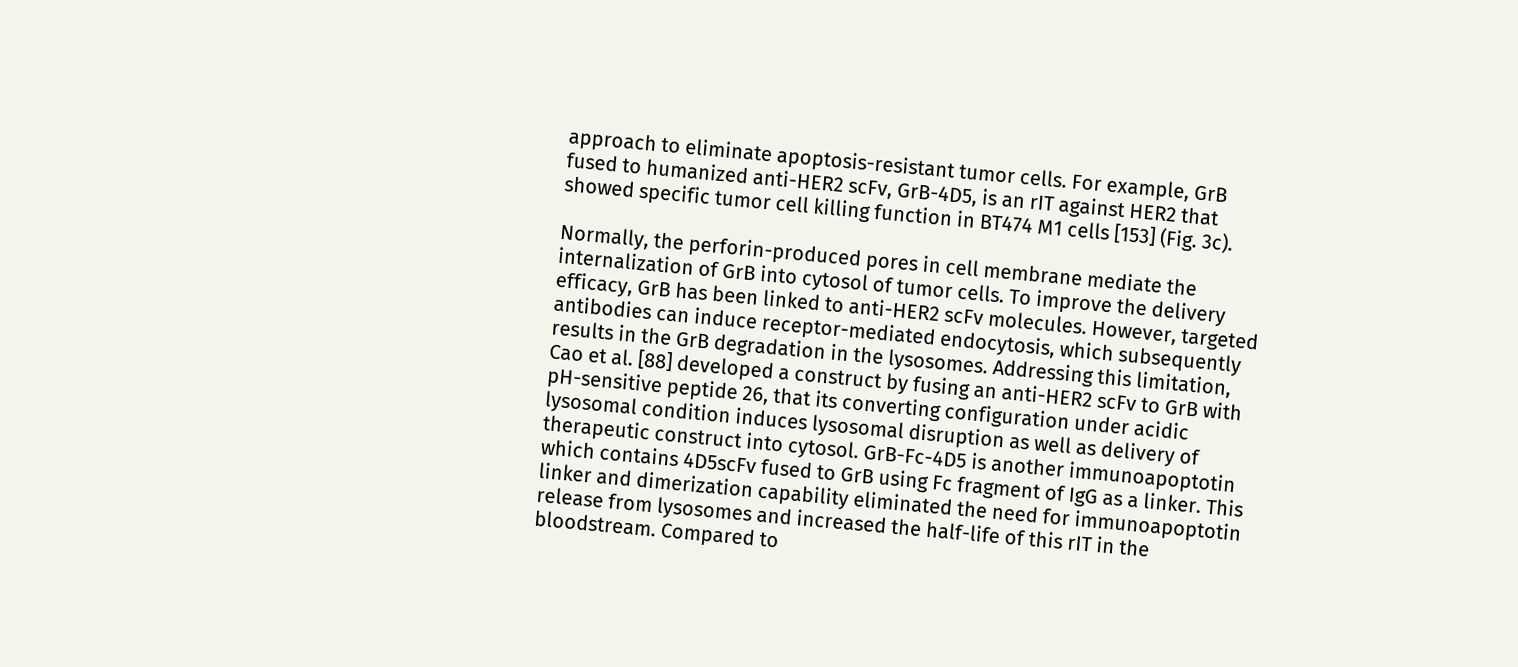approach to eliminate apoptosis-resistant tumor cells. For example, GrB fused to humanized anti-HER2 scFv, GrB-4D5, is an rIT against HER2 that showed specific tumor cell killing function in BT474 M1 cells [153] (Fig. 3c).

Normally, the perforin-produced pores in cell membrane mediate the internalization of GrB into cytosol of tumor cells. To improve the delivery efficacy, GrB has been linked to anti-HER2 scFv molecules. However, targeted antibodies can induce receptor-mediated endocytosis, which subsequently results in the GrB degradation in the lysosomes. Addressing this limitation, Cao et al. [88] developed a construct by fusing an anti-HER2 scFv to GrB with pH-sensitive peptide 26, that its converting configuration under acidic lysosomal condition induces lysosomal disruption as well as delivery of therapeutic construct into cytosol. GrB-Fc-4D5 is another immunoapoptotin which contains 4D5scFv fused to GrB using Fc fragment of IgG as a linker. This linker and dimerization capability eliminated the need for immunoapoptotin release from lysosomes and increased the half-life of this rIT in the bloodstream. Compared to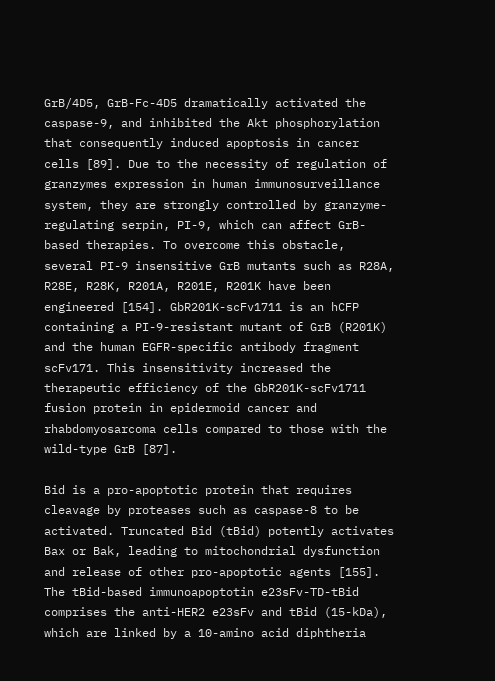GrB/4D5, GrB-Fc-4D5 dramatically activated the caspase-9, and inhibited the Akt phosphorylation that consequently induced apoptosis in cancer cells [89]. Due to the necessity of regulation of granzymes expression in human immunosurveillance system, they are strongly controlled by granzyme-regulating serpin, PI-9, which can affect GrB-based therapies. To overcome this obstacle, several PI-9 insensitive GrB mutants such as R28A, R28E, R28K, R201A, R201E, R201K have been engineered [154]. GbR201K-scFv1711 is an hCFP containing a PI-9-resistant mutant of GrB (R201K) and the human EGFR-specific antibody fragment scFv171. This insensitivity increased the therapeutic efficiency of the GbR201K-scFv1711 fusion protein in epidermoid cancer and rhabdomyosarcoma cells compared to those with the wild-type GrB [87].

Bid is a pro-apoptotic protein that requires cleavage by proteases such as caspase-8 to be activated. Truncated Bid (tBid) potently activates Bax or Bak, leading to mitochondrial dysfunction and release of other pro-apoptotic agents [155]. The tBid-based immunoapoptotin e23sFv-TD-tBid comprises the anti-HER2 e23sFv and tBid (15-kDa), which are linked by a 10-amino acid diphtheria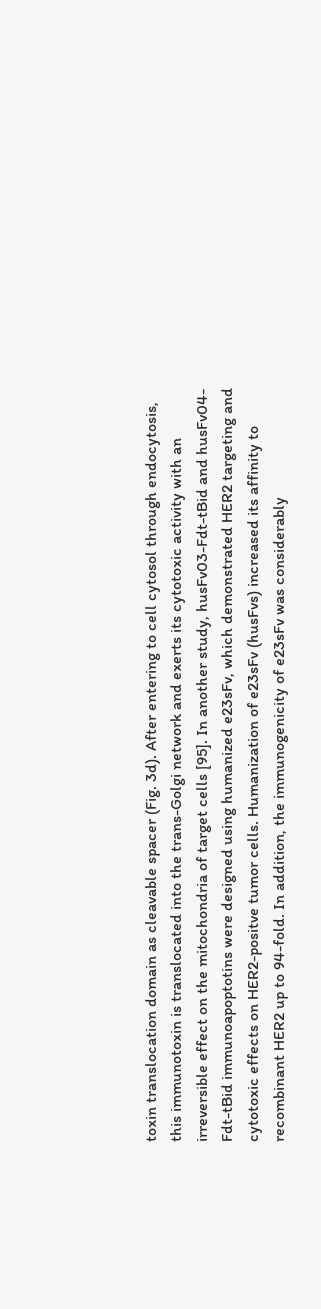toxin translocation domain as cleavable spacer (Fig. 3d). After entering to cell cytosol through endocytosis, this immunotoxin is translocated into the trans-Golgi network and exerts its cytotoxic activity with an irreversible effect on the mitochondria of target cells [95]. In another study, husFv03-Fdt-tBid and husFv04-Fdt-tBid immunoapoptotins were designed using humanized e23sFv, which demonstrated HER2 targeting and cytotoxic effects on HER2-positve tumor cells. Humanization of e23sFv (husFvs) increased its affinity to recombinant HER2 up to 94-fold. In addition, the immunogenicity of e23sFv was considerably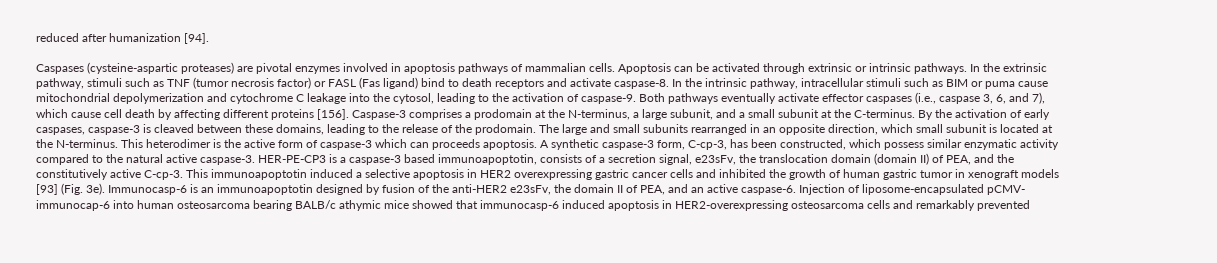reduced after humanization [94].

Caspases (cysteine-aspartic proteases) are pivotal enzymes involved in apoptosis pathways of mammalian cells. Apoptosis can be activated through extrinsic or intrinsic pathways. In the extrinsic pathway, stimuli such as TNF (tumor necrosis factor) or FASL (Fas ligand) bind to death receptors and activate caspase-8. In the intrinsic pathway, intracellular stimuli such as BIM or puma cause mitochondrial depolymerization and cytochrome C leakage into the cytosol, leading to the activation of caspase-9. Both pathways eventually activate effector caspases (i.e., caspase 3, 6, and 7), which cause cell death by affecting different proteins [156]. Caspase-3 comprises a prodomain at the N-terminus, a large subunit, and a small subunit at the C-terminus. By the activation of early caspases, caspase-3 is cleaved between these domains, leading to the release of the prodomain. The large and small subunits rearranged in an opposite direction, which small subunit is located at the N-terminus. This heterodimer is the active form of caspase-3 which can proceeds apoptosis. A synthetic caspase-3 form, C-cp-3, has been constructed, which possess similar enzymatic activity compared to the natural active caspase-3. HER-PE-CP3 is a caspase-3 based immunoapoptotin, consists of a secretion signal, e23sFv, the translocation domain (domain II) of PEA, and the constitutively active C-cp-3. This immunoapoptotin induced a selective apoptosis in HER2 overexpressing gastric cancer cells and inhibited the growth of human gastric tumor in xenograft models [93] (Fig. 3e). Immunocasp-6 is an immunoapoptotin designed by fusion of the anti-HER2 e23sFv, the domain II of PEA, and an active caspase-6. Injection of liposome-encapsulated pCMV-immunocap-6 into human osteosarcoma bearing BALB/c athymic mice showed that immunocasp-6 induced apoptosis in HER2-overexpressing osteosarcoma cells and remarkably prevented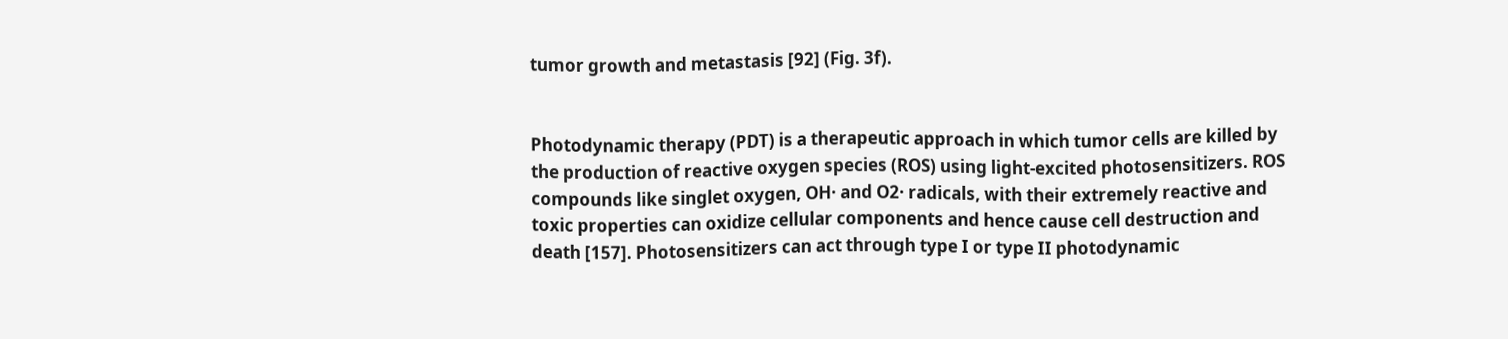tumor growth and metastasis [92] (Fig. 3f).


Photodynamic therapy (PDT) is a therapeutic approach in which tumor cells are killed by the production of reactive oxygen species (ROS) using light-excited photosensitizers. ROS compounds like singlet oxygen, OH· and O2· radicals, with their extremely reactive and toxic properties can oxidize cellular components and hence cause cell destruction and death [157]. Photosensitizers can act through type I or type II photodynamic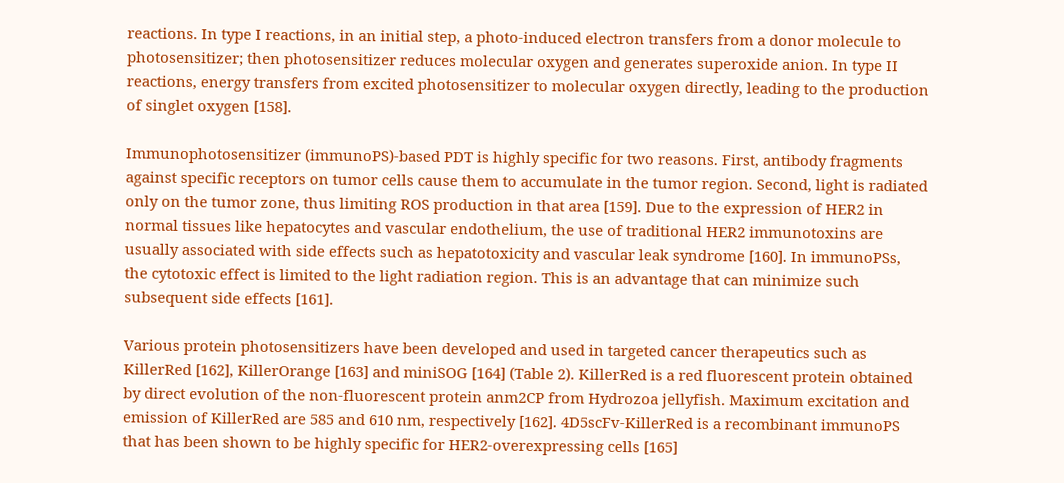reactions. In type I reactions, in an initial step, a photo-induced electron transfers from a donor molecule to photosensitizer; then photosensitizer reduces molecular oxygen and generates superoxide anion. In type II reactions, energy transfers from excited photosensitizer to molecular oxygen directly, leading to the production of singlet oxygen [158].

Immunophotosensitizer (immunoPS)-based PDT is highly specific for two reasons. First, antibody fragments against specific receptors on tumor cells cause them to accumulate in the tumor region. Second, light is radiated only on the tumor zone, thus limiting ROS production in that area [159]. Due to the expression of HER2 in normal tissues like hepatocytes and vascular endothelium, the use of traditional HER2 immunotoxins are usually associated with side effects such as hepatotoxicity and vascular leak syndrome [160]. In immunoPSs, the cytotoxic effect is limited to the light radiation region. This is an advantage that can minimize such subsequent side effects [161].

Various protein photosensitizers have been developed and used in targeted cancer therapeutics such as KillerRed [162], KillerOrange [163] and miniSOG [164] (Table 2). KillerRed is a red fluorescent protein obtained by direct evolution of the non-fluorescent protein anm2CP from Hydrozoa jellyfish. Maximum excitation and emission of KillerRed are 585 and 610 nm, respectively [162]. 4D5scFv-KillerRed is a recombinant immunoPS that has been shown to be highly specific for HER2-overexpressing cells [165]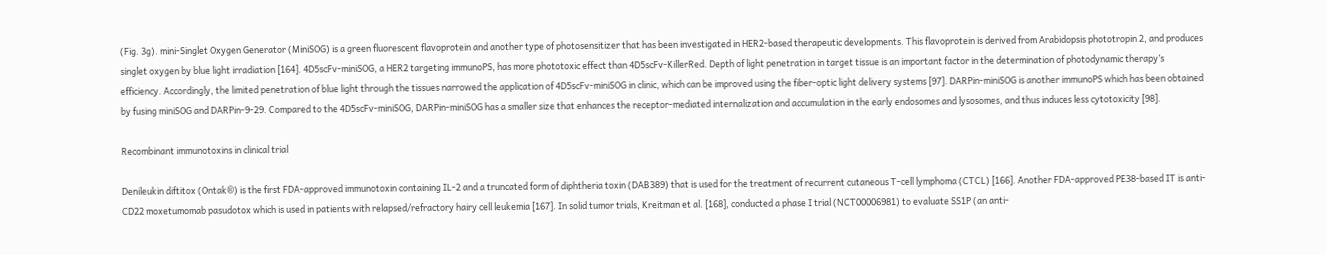(Fig. 3g). mini-Singlet Oxygen Generator (MiniSOG) is a green fluorescent flavoprotein and another type of photosensitizer that has been investigated in HER2-based therapeutic developments. This flavoprotein is derived from Arabidopsis phototropin 2, and produces singlet oxygen by blue light irradiation [164]. 4D5scFv-miniSOG, a HER2 targeting immunoPS, has more phototoxic effect than 4D5scFv-KillerRed. Depth of light penetration in target tissue is an important factor in the determination of photodynamic therapy’s efficiency. Accordingly, the limited penetration of blue light through the tissues narrowed the application of 4D5scFv-miniSOG in clinic, which can be improved using the fiber-optic light delivery systems [97]. DARPin-miniSOG is another immunoPS which has been obtained by fusing miniSOG and DARPin-9-29. Compared to the 4D5scFv-miniSOG, DARPin-miniSOG has a smaller size that enhances the receptor-mediated internalization and accumulation in the early endosomes and lysosomes, and thus induces less cytotoxicity [98].

Recombinant immunotoxins in clinical trial

Denileukin diftitox (Ontak®) is the first FDA-approved immunotoxin containing IL-2 and a truncated form of diphtheria toxin (DAB389) that is used for the treatment of recurrent cutaneous T-cell lymphoma (CTCL) [166]. Another FDA-approved PE38-based IT is anti-CD22 moxetumomab pasudotox which is used in patients with relapsed/refractory hairy cell leukemia [167]. In solid tumor trials, Kreitman et al. [168], conducted a phase I trial (NCT00006981) to evaluate SS1P (an anti-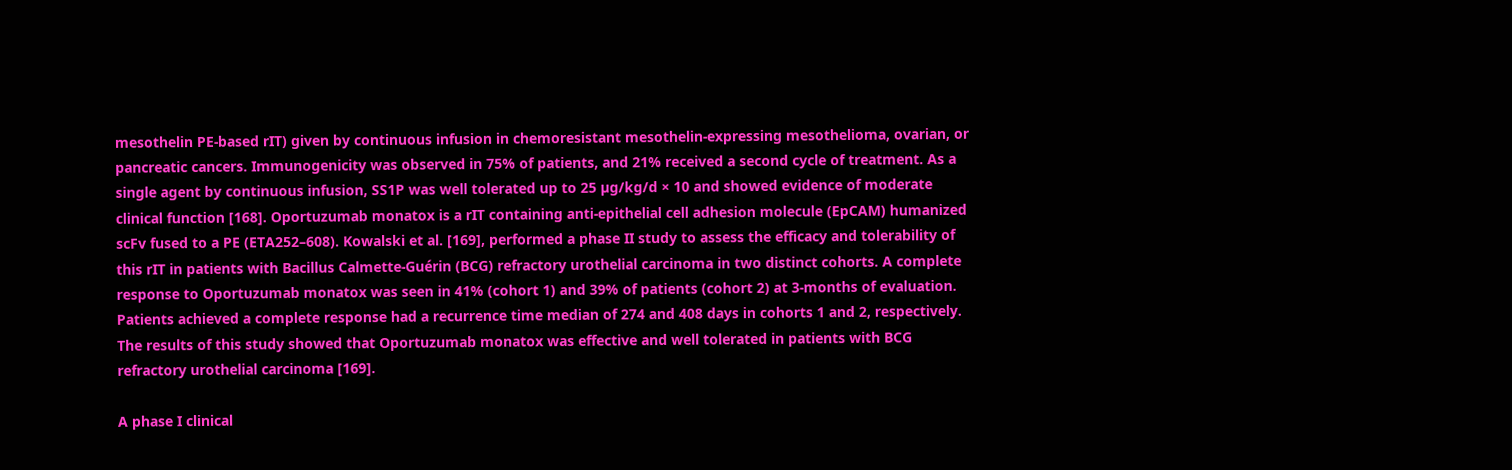mesothelin PE-based rIT) given by continuous infusion in chemoresistant mesothelin-expressing mesothelioma, ovarian, or pancreatic cancers. Immunogenicity was observed in 75% of patients, and 21% received a second cycle of treatment. As a single agent by continuous infusion, SS1P was well tolerated up to 25 µg/kg/d × 10 and showed evidence of moderate clinical function [168]. Oportuzumab monatox is a rIT containing anti-epithelial cell adhesion molecule (EpCAM) humanized scFv fused to a PE (ETA252–608). Kowalski et al. [169], performed a phase II study to assess the efficacy and tolerability of this rIT in patients with Bacillus Calmette-Guérin (BCG) refractory urothelial carcinoma in two distinct cohorts. A complete response to Oportuzumab monatox was seen in 41% (cohort 1) and 39% of patients (cohort 2) at 3-months of evaluation. Patients achieved a complete response had a recurrence time median of 274 and 408 days in cohorts 1 and 2, respectively. The results of this study showed that Oportuzumab monatox was effective and well tolerated in patients with BCG refractory urothelial carcinoma [169].

A phase I clinical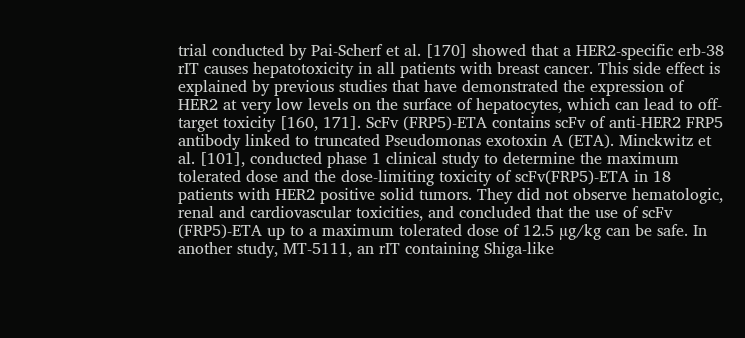trial conducted by Pai-Scherf et al. [170] showed that a HER2-specific erb-38 rIT causes hepatotoxicity in all patients with breast cancer. This side effect is explained by previous studies that have demonstrated the expression of HER2 at very low levels on the surface of hepatocytes, which can lead to off-target toxicity [160, 171]. ScFv (FRP5)-ETA contains scFv of anti-HER2 FRP5 antibody linked to truncated Pseudomonas exotoxin A (ETA). Minckwitz et al. [101], conducted phase 1 clinical study to determine the maximum tolerated dose and the dose-limiting toxicity of scFv(FRP5)-ETA in 18 patients with HER2 positive solid tumors. They did not observe hematologic, renal and cardiovascular toxicities, and concluded that the use of scFv (FRP5)-ETA up to a maximum tolerated dose of 12.5 µg/kg can be safe. In another study, MT-5111, an rIT containing Shiga-like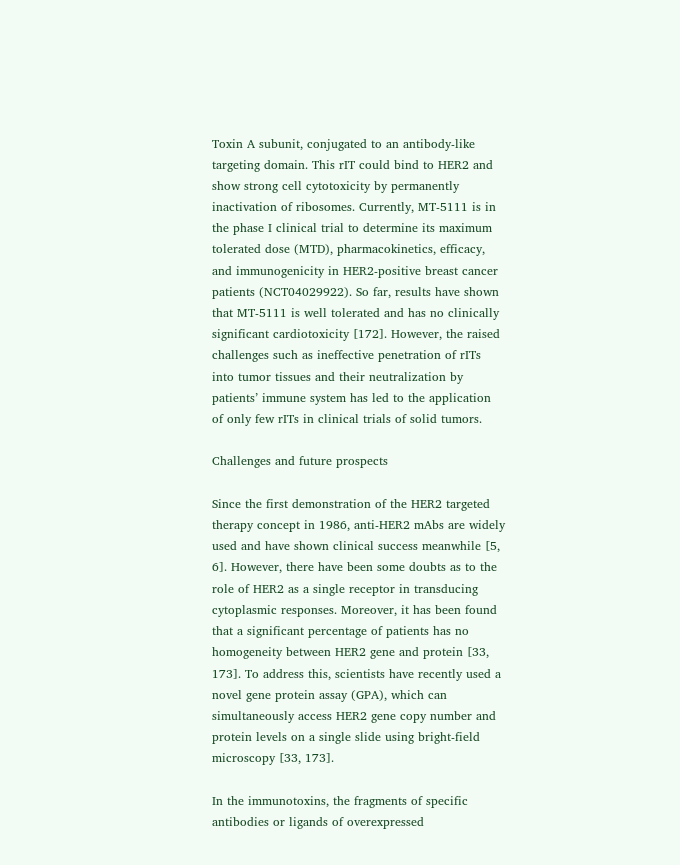Toxin A subunit, conjugated to an antibody-like targeting domain. This rIT could bind to HER2 and show strong cell cytotoxicity by permanently inactivation of ribosomes. Currently, MT-5111 is in the phase I clinical trial to determine its maximum tolerated dose (MTD), pharmacokinetics, efficacy, and immunogenicity in HER2-positive breast cancer patients (NCT04029922). So far, results have shown that MT-5111 is well tolerated and has no clinically significant cardiotoxicity [172]. However, the raised challenges such as ineffective penetration of rITs into tumor tissues and their neutralization by patients’ immune system has led to the application of only few rITs in clinical trials of solid tumors.

Challenges and future prospects

Since the first demonstration of the HER2 targeted therapy concept in 1986, anti-HER2 mAbs are widely used and have shown clinical success meanwhile [5, 6]. However, there have been some doubts as to the role of HER2 as a single receptor in transducing cytoplasmic responses. Moreover, it has been found that a significant percentage of patients has no homogeneity between HER2 gene and protein [33, 173]. To address this, scientists have recently used a novel gene protein assay (GPA), which can simultaneously access HER2 gene copy number and protein levels on a single slide using bright-field microscopy [33, 173].

In the immunotoxins, the fragments of specific antibodies or ligands of overexpressed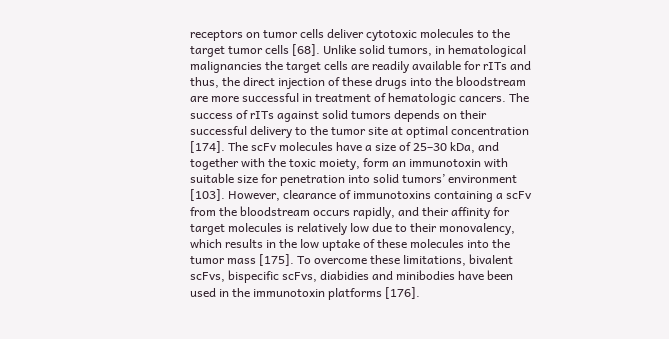receptors on tumor cells deliver cytotoxic molecules to the target tumor cells [68]. Unlike solid tumors, in hematological malignancies the target cells are readily available for rITs and thus, the direct injection of these drugs into the bloodstream are more successful in treatment of hematologic cancers. The success of rITs against solid tumors depends on their successful delivery to the tumor site at optimal concentration [174]. The scFv molecules have a size of 25–30 kDa, and together with the toxic moiety, form an immunotoxin with suitable size for penetration into solid tumors’ environment [103]. However, clearance of immunotoxins containing a scFv from the bloodstream occurs rapidly, and their affinity for target molecules is relatively low due to their monovalency, which results in the low uptake of these molecules into the tumor mass [175]. To overcome these limitations, bivalent scFvs, bispecific scFvs, diabidies and minibodies have been used in the immunotoxin platforms [176].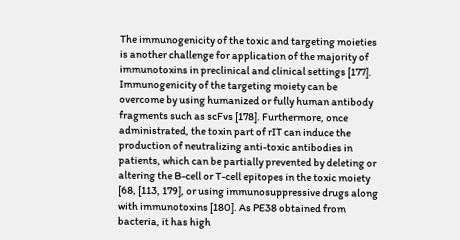The immunogenicity of the toxic and targeting moieties is another challenge for application of the majority of immunotoxins in preclinical and clinical settings [177]. Immunogenicity of the targeting moiety can be overcome by using humanized or fully human antibody fragments such as scFvs [178]. Furthermore, once administrated, the toxin part of rIT can induce the production of neutralizing anti-toxic antibodies in patients, which can be partially prevented by deleting or altering the B-cell or T-cell epitopes in the toxic moiety [68, [113, 179], or using immunosuppressive drugs along with immunotoxins [180]. As PE38 obtained from bacteria, it has high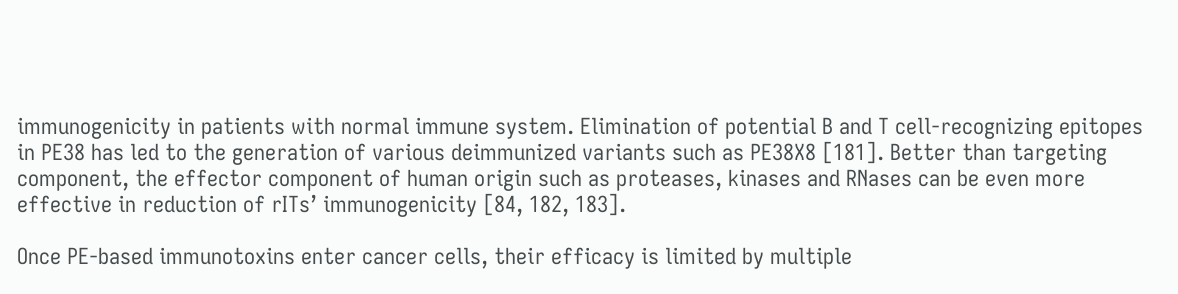immunogenicity in patients with normal immune system. Elimination of potential B and T cell-recognizing epitopes in PE38 has led to the generation of various deimmunized variants such as PE38X8 [181]. Better than targeting component, the effector component of human origin such as proteases, kinases and RNases can be even more effective in reduction of rITs’ immunogenicity [84, 182, 183].

Once PE-based immunotoxins enter cancer cells, their efficacy is limited by multiple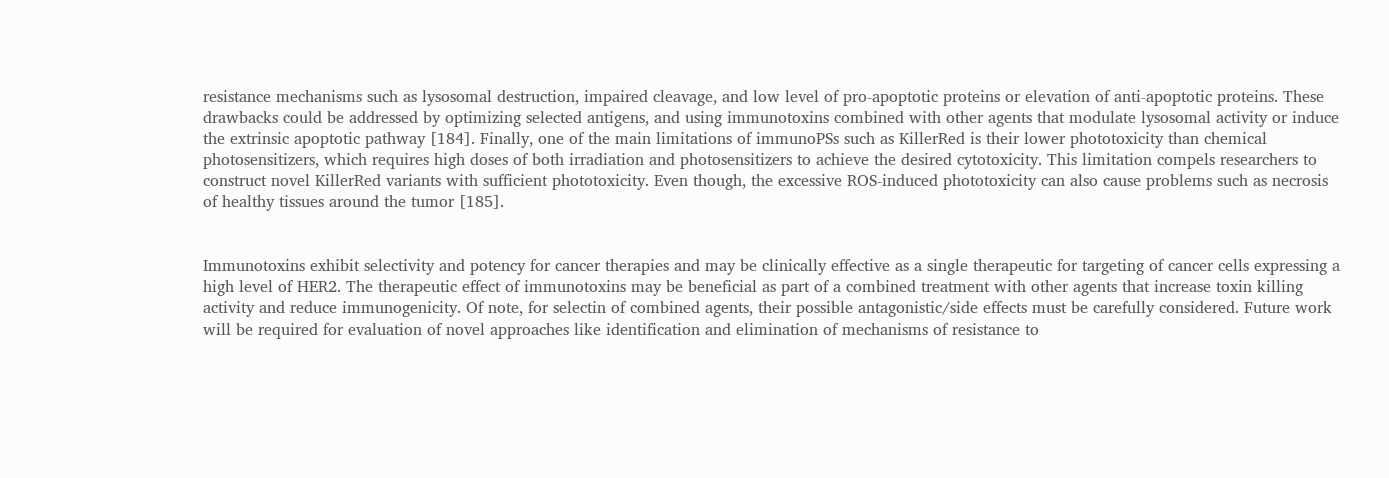resistance mechanisms such as lysosomal destruction, impaired cleavage, and low level of pro-apoptotic proteins or elevation of anti-apoptotic proteins. These drawbacks could be addressed by optimizing selected antigens, and using immunotoxins combined with other agents that modulate lysosomal activity or induce the extrinsic apoptotic pathway [184]. Finally, one of the main limitations of immunoPSs such as KillerRed is their lower phototoxicity than chemical photosensitizers, which requires high doses of both irradiation and photosensitizers to achieve the desired cytotoxicity. This limitation compels researchers to construct novel KillerRed variants with sufficient phototoxicity. Even though, the excessive ROS-induced phototoxicity can also cause problems such as necrosis of healthy tissues around the tumor [185].


Immunotoxins exhibit selectivity and potency for cancer therapies and may be clinically effective as a single therapeutic for targeting of cancer cells expressing a high level of HER2. The therapeutic effect of immunotoxins may be beneficial as part of a combined treatment with other agents that increase toxin killing activity and reduce immunogenicity. Of note, for selectin of combined agents, their possible antagonistic/side effects must be carefully considered. Future work will be required for evaluation of novel approaches like identification and elimination of mechanisms of resistance to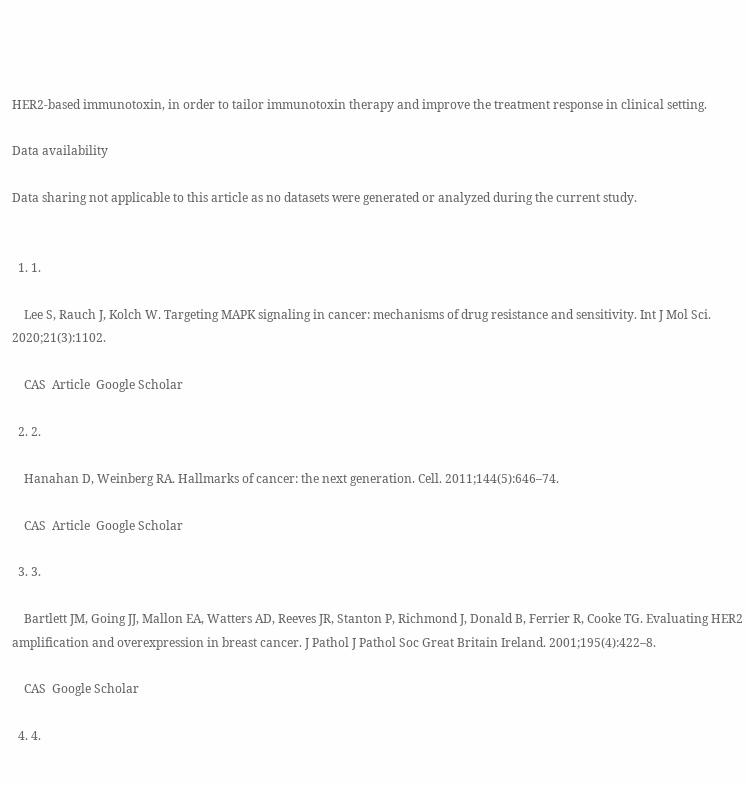HER2-based immunotoxin, in order to tailor immunotoxin therapy and improve the treatment response in clinical setting.

Data availability

Data sharing not applicable to this article as no datasets were generated or analyzed during the current study.


  1. 1.

    Lee S, Rauch J, Kolch W. Targeting MAPK signaling in cancer: mechanisms of drug resistance and sensitivity. Int J Mol Sci. 2020;21(3):1102.

    CAS  Article  Google Scholar

  2. 2.

    Hanahan D, Weinberg RA. Hallmarks of cancer: the next generation. Cell. 2011;144(5):646–74.

    CAS  Article  Google Scholar

  3. 3.

    Bartlett JM, Going JJ, Mallon EA, Watters AD, Reeves JR, Stanton P, Richmond J, Donald B, Ferrier R, Cooke TG. Evaluating HER2 amplification and overexpression in breast cancer. J Pathol J Pathol Soc Great Britain Ireland. 2001;195(4):422–8.

    CAS  Google Scholar

  4. 4.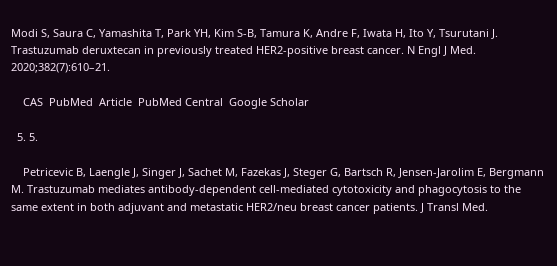Modi S, Saura C, Yamashita T, Park YH, Kim S-B, Tamura K, Andre F, Iwata H, Ito Y, Tsurutani J. Trastuzumab deruxtecan in previously treated HER2-positive breast cancer. N Engl J Med. 2020;382(7):610–21.

    CAS  PubMed  Article  PubMed Central  Google Scholar

  5. 5.

    Petricevic B, Laengle J, Singer J, Sachet M, Fazekas J, Steger G, Bartsch R, Jensen-Jarolim E, Bergmann M. Trastuzumab mediates antibody-dependent cell-mediated cytotoxicity and phagocytosis to the same extent in both adjuvant and metastatic HER2/neu breast cancer patients. J Transl Med.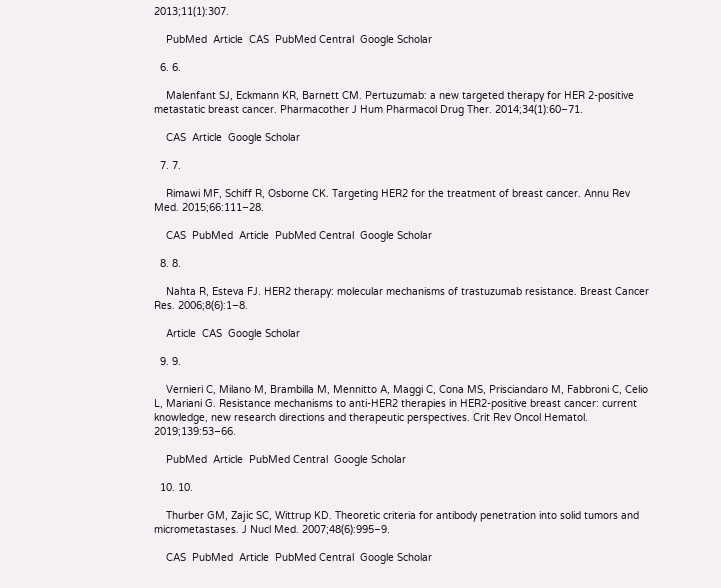2013;11(1):307.

    PubMed  Article  CAS  PubMed Central  Google Scholar

  6. 6.

    Malenfant SJ, Eckmann KR, Barnett CM. Pertuzumab: a new targeted therapy for HER 2-positive metastatic breast cancer. Pharmacother J Hum Pharmacol Drug Ther. 2014;34(1):60–71.

    CAS  Article  Google Scholar

  7. 7.

    Rimawi MF, Schiff R, Osborne CK. Targeting HER2 for the treatment of breast cancer. Annu Rev Med. 2015;66:111–28.

    CAS  PubMed  Article  PubMed Central  Google Scholar

  8. 8.

    Nahta R, Esteva FJ. HER2 therapy: molecular mechanisms of trastuzumab resistance. Breast Cancer Res. 2006;8(6):1–8.

    Article  CAS  Google Scholar

  9. 9.

    Vernieri C, Milano M, Brambilla M, Mennitto A, Maggi C, Cona MS, Prisciandaro M, Fabbroni C, Celio L, Mariani G. Resistance mechanisms to anti-HER2 therapies in HER2-positive breast cancer: current knowledge, new research directions and therapeutic perspectives. Crit Rev Oncol Hematol. 2019;139:53–66.

    PubMed  Article  PubMed Central  Google Scholar

  10. 10.

    Thurber GM, Zajic SC, Wittrup KD. Theoretic criteria for antibody penetration into solid tumors and micrometastases. J Nucl Med. 2007;48(6):995–9.

    CAS  PubMed  Article  PubMed Central  Google Scholar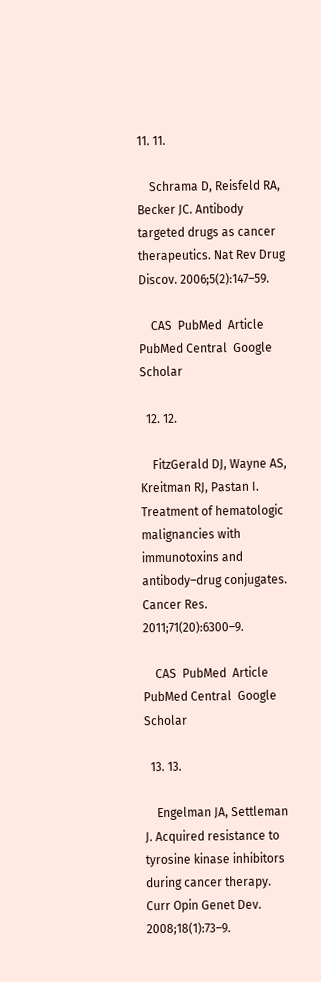11. 11.

    Schrama D, Reisfeld RA, Becker JC. Antibody targeted drugs as cancer therapeutics. Nat Rev Drug Discov. 2006;5(2):147–59.

    CAS  PubMed  Article  PubMed Central  Google Scholar

  12. 12.

    FitzGerald DJ, Wayne AS, Kreitman RJ, Pastan I. Treatment of hematologic malignancies with immunotoxins and antibody–drug conjugates. Cancer Res. 2011;71(20):6300–9.

    CAS  PubMed  Article  PubMed Central  Google Scholar

  13. 13.

    Engelman JA, Settleman J. Acquired resistance to tyrosine kinase inhibitors during cancer therapy. Curr Opin Genet Dev. 2008;18(1):73–9.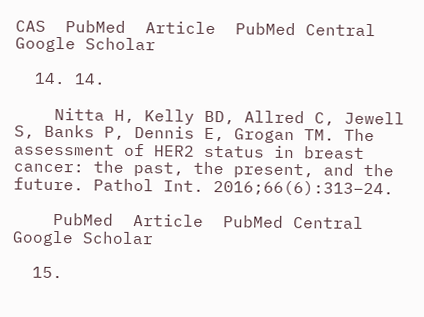CAS  PubMed  Article  PubMed Central  Google Scholar

  14. 14.

    Nitta H, Kelly BD, Allred C, Jewell S, Banks P, Dennis E, Grogan TM. The assessment of HER2 status in breast cancer: the past, the present, and the future. Pathol Int. 2016;66(6):313–24.

    PubMed  Article  PubMed Central  Google Scholar

  15.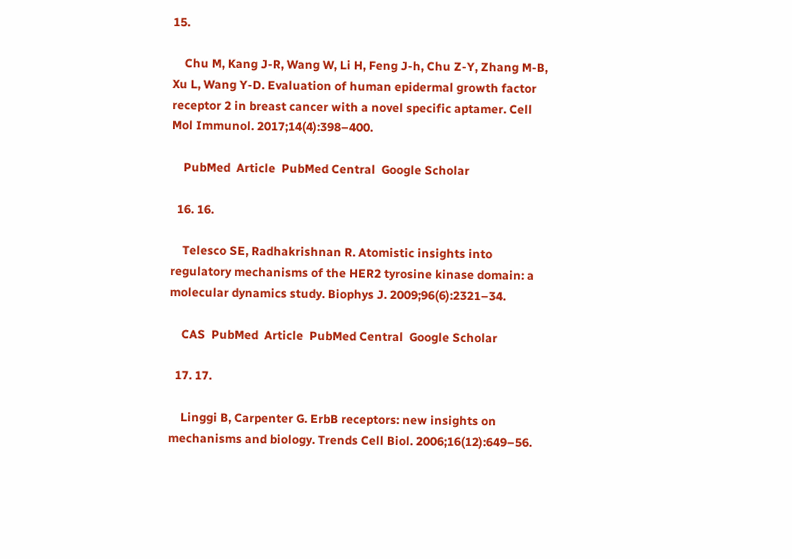15.

    Chu M, Kang J-R, Wang W, Li H, Feng J-h, Chu Z-Y, Zhang M-B, Xu L, Wang Y-D. Evaluation of human epidermal growth factor receptor 2 in breast cancer with a novel specific aptamer. Cell Mol Immunol. 2017;14(4):398–400.

    PubMed  Article  PubMed Central  Google Scholar

  16. 16.

    Telesco SE, Radhakrishnan R. Atomistic insights into regulatory mechanisms of the HER2 tyrosine kinase domain: a molecular dynamics study. Biophys J. 2009;96(6):2321–34.

    CAS  PubMed  Article  PubMed Central  Google Scholar

  17. 17.

    Linggi B, Carpenter G. ErbB receptors: new insights on mechanisms and biology. Trends Cell Biol. 2006;16(12):649–56.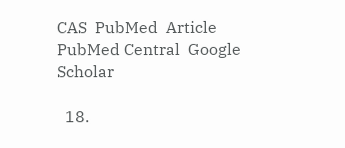CAS  PubMed  Article  PubMed Central  Google Scholar

  18.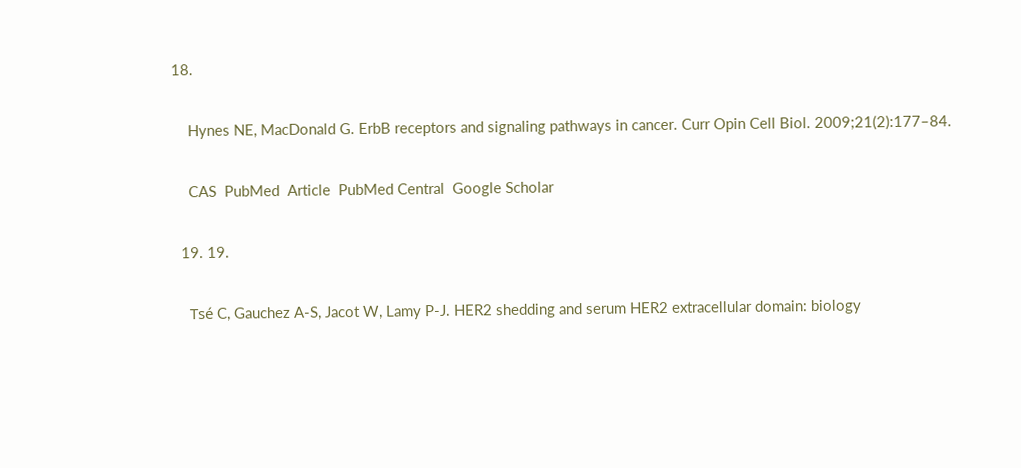18.

    Hynes NE, MacDonald G. ErbB receptors and signaling pathways in cancer. Curr Opin Cell Biol. 2009;21(2):177–84.

    CAS  PubMed  Article  PubMed Central  Google Scholar

  19. 19.

    Tsé C, Gauchez A-S, Jacot W, Lamy P-J. HER2 shedding and serum HER2 extracellular domain: biology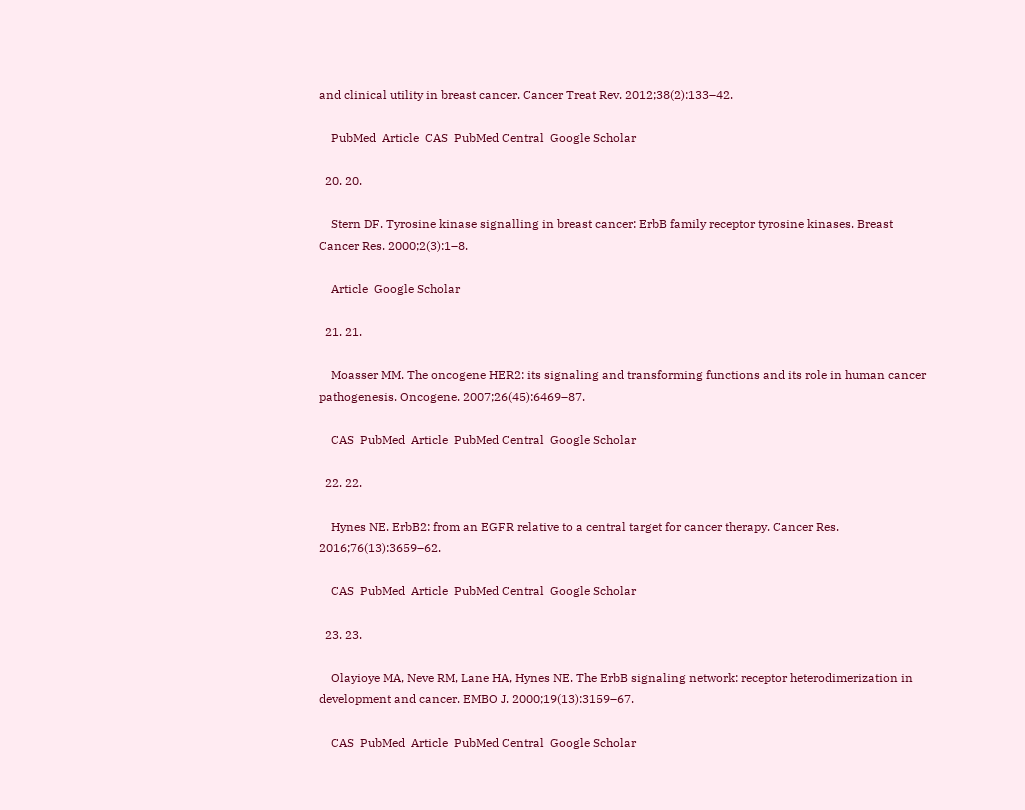and clinical utility in breast cancer. Cancer Treat Rev. 2012;38(2):133–42.

    PubMed  Article  CAS  PubMed Central  Google Scholar

  20. 20.

    Stern DF. Tyrosine kinase signalling in breast cancer: ErbB family receptor tyrosine kinases. Breast Cancer Res. 2000;2(3):1–8.

    Article  Google Scholar

  21. 21.

    Moasser MM. The oncogene HER2: its signaling and transforming functions and its role in human cancer pathogenesis. Oncogene. 2007;26(45):6469–87.

    CAS  PubMed  Article  PubMed Central  Google Scholar

  22. 22.

    Hynes NE. ErbB2: from an EGFR relative to a central target for cancer therapy. Cancer Res. 2016;76(13):3659–62.

    CAS  PubMed  Article  PubMed Central  Google Scholar

  23. 23.

    Olayioye MA, Neve RM, Lane HA, Hynes NE. The ErbB signaling network: receptor heterodimerization in development and cancer. EMBO J. 2000;19(13):3159–67.

    CAS  PubMed  Article  PubMed Central  Google Scholar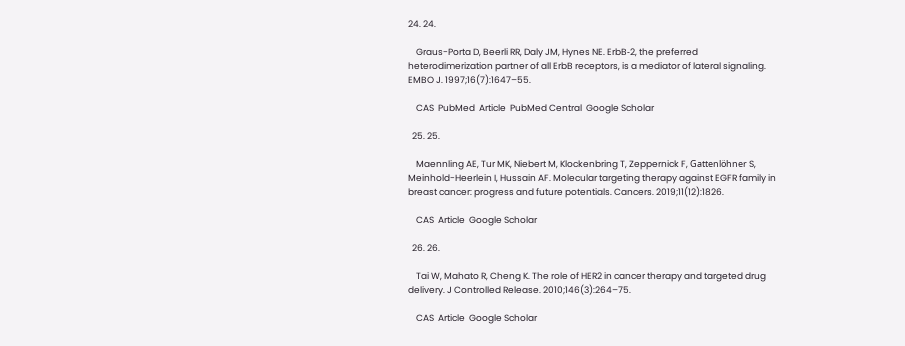24. 24.

    Graus-Porta D, Beerli RR, Daly JM, Hynes NE. ErbB‐2, the preferred heterodimerization partner of all ErbB receptors, is a mediator of lateral signaling. EMBO J. 1997;16(7):1647–55.

    CAS  PubMed  Article  PubMed Central  Google Scholar

  25. 25.

    Maennling AE, Tur MK, Niebert M, Klockenbring T, Zeppernick F, Gattenlöhner S, Meinhold-Heerlein I, Hussain AF. Molecular targeting therapy against EGFR family in breast cancer: progress and future potentials. Cancers. 2019;11(12):1826.

    CAS  Article  Google Scholar

  26. 26.

    Tai W, Mahato R, Cheng K. The role of HER2 in cancer therapy and targeted drug delivery. J Controlled Release. 2010;146(3):264–75.

    CAS  Article  Google Scholar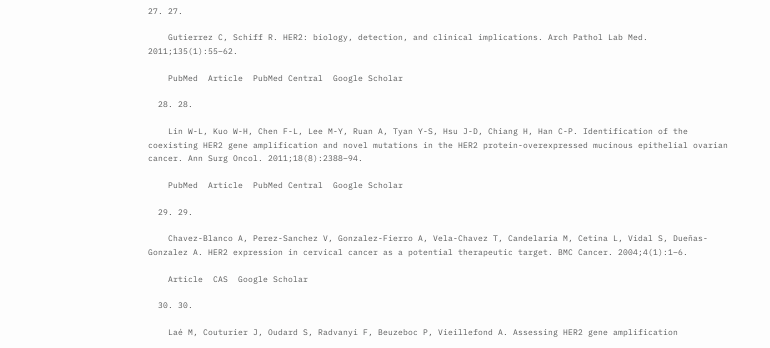27. 27.

    Gutierrez C, Schiff R. HER2: biology, detection, and clinical implications. Arch Pathol Lab Med. 2011;135(1):55–62.

    PubMed  Article  PubMed Central  Google Scholar

  28. 28.

    Lin W-L, Kuo W-H, Chen F-L, Lee M-Y, Ruan A, Tyan Y-S, Hsu J-D, Chiang H, Han C-P. Identification of the coexisting HER2 gene amplification and novel mutations in the HER2 protein-overexpressed mucinous epithelial ovarian cancer. Ann Surg Oncol. 2011;18(8):2388–94.

    PubMed  Article  PubMed Central  Google Scholar

  29. 29.

    Chavez-Blanco A, Perez-Sanchez V, Gonzalez-Fierro A, Vela-Chavez T, Candelaria M, Cetina L, Vidal S, Dueñas-Gonzalez A. HER2 expression in cervical cancer as a potential therapeutic target. BMC Cancer. 2004;4(1):1–6.

    Article  CAS  Google Scholar

  30. 30.

    Laé M, Couturier J, Oudard S, Radvanyi F, Beuzeboc P, Vieillefond A. Assessing HER2 gene amplification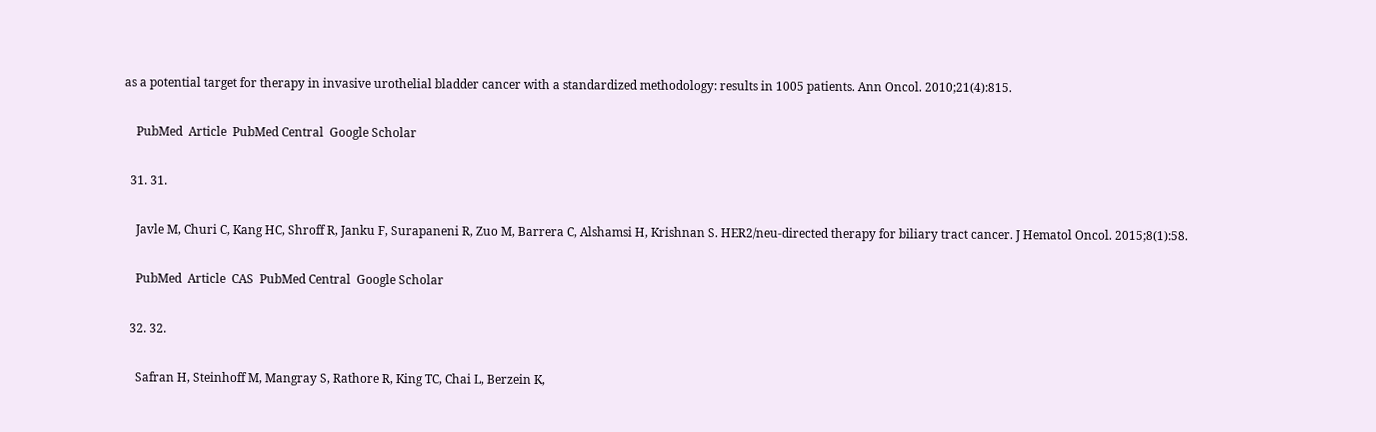as a potential target for therapy in invasive urothelial bladder cancer with a standardized methodology: results in 1005 patients. Ann Oncol. 2010;21(4):815.

    PubMed  Article  PubMed Central  Google Scholar

  31. 31.

    Javle M, Churi C, Kang HC, Shroff R, Janku F, Surapaneni R, Zuo M, Barrera C, Alshamsi H, Krishnan S. HER2/neu-directed therapy for biliary tract cancer. J Hematol Oncol. 2015;8(1):58.

    PubMed  Article  CAS  PubMed Central  Google Scholar

  32. 32.

    Safran H, Steinhoff M, Mangray S, Rathore R, King TC, Chai L, Berzein K,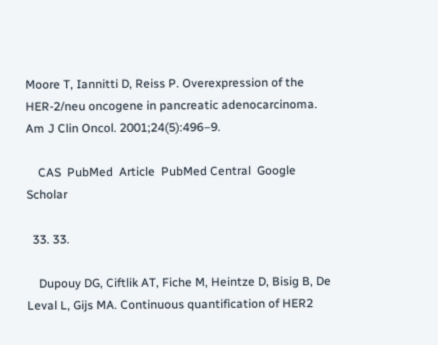Moore T, Iannitti D, Reiss P. Overexpression of the HER-2/neu oncogene in pancreatic adenocarcinoma. Am J Clin Oncol. 2001;24(5):496–9.

    CAS  PubMed  Article  PubMed Central  Google Scholar

  33. 33.

    Dupouy DG, Ciftlik AT, Fiche M, Heintze D, Bisig B, De Leval L, Gijs MA. Continuous quantification of HER2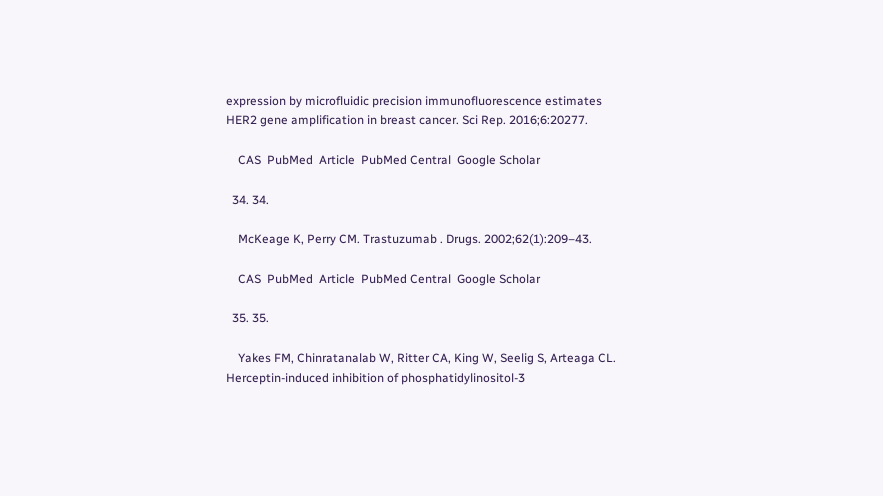expression by microfluidic precision immunofluorescence estimates HER2 gene amplification in breast cancer. Sci Rep. 2016;6:20277.

    CAS  PubMed  Article  PubMed Central  Google Scholar

  34. 34.

    McKeage K, Perry CM. Trastuzumab . Drugs. 2002;62(1):209–43.

    CAS  PubMed  Article  PubMed Central  Google Scholar

  35. 35.

    Yakes FM, Chinratanalab W, Ritter CA, King W, Seelig S, Arteaga CL. Herceptin-induced inhibition of phosphatidylinositol-3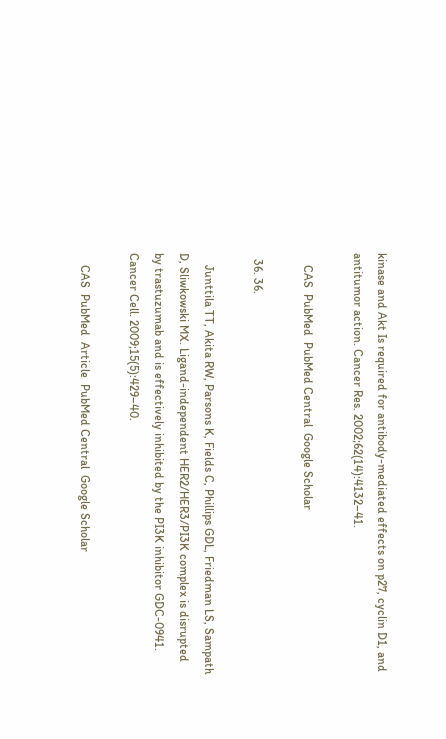kinase and Akt Is required for antibody-mediated effects on p27, cyclin D1, and antitumor action. Cancer Res. 2002;62(14):4132–41.

    CAS  PubMed  PubMed Central  Google Scholar

  36. 36.

    Junttila TT, Akita RW, Parsons K, Fields C, Phillips GDL, Friedman LS, Sampath D, Sliwkowski MX. Ligand-independent HER2/HER3/PI3K complex is disrupted by trastuzumab and is effectively inhibited by the PI3K inhibitor GDC-0941. Cancer Cell. 2009;15(5):429–40.

    CAS  PubMed  Article  PubMed Central  Google Scholar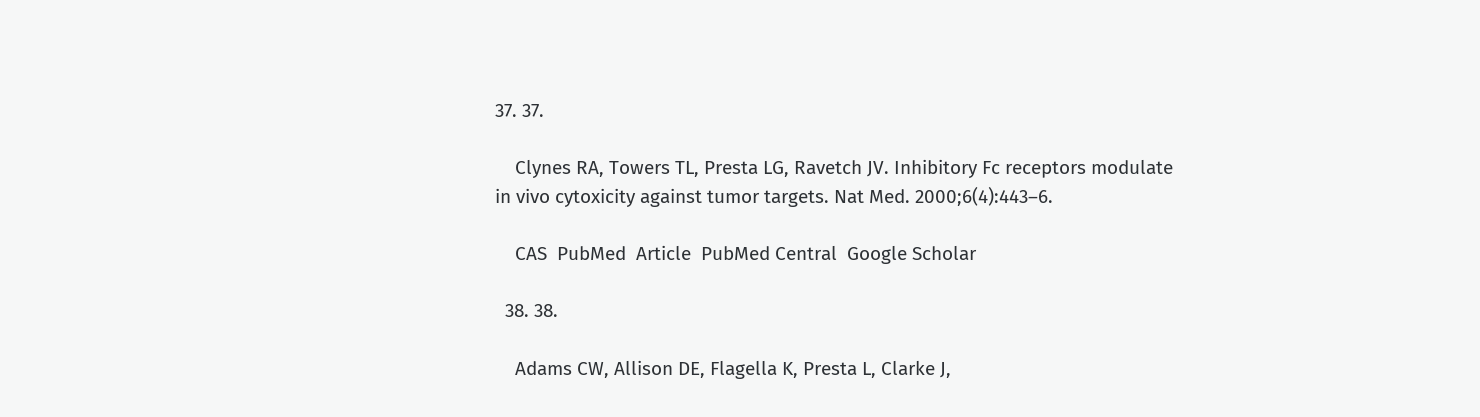37. 37.

    Clynes RA, Towers TL, Presta LG, Ravetch JV. Inhibitory Fc receptors modulate in vivo cytoxicity against tumor targets. Nat Med. 2000;6(4):443–6.

    CAS  PubMed  Article  PubMed Central  Google Scholar

  38. 38.

    Adams CW, Allison DE, Flagella K, Presta L, Clarke J,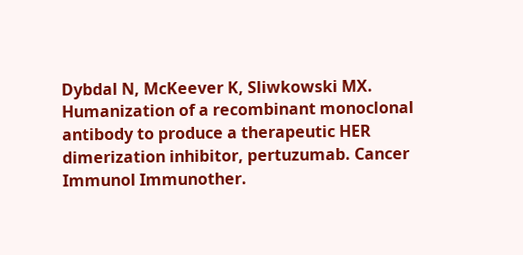Dybdal N, McKeever K, Sliwkowski MX. Humanization of a recombinant monoclonal antibody to produce a therapeutic HER dimerization inhibitor, pertuzumab. Cancer Immunol Immunother.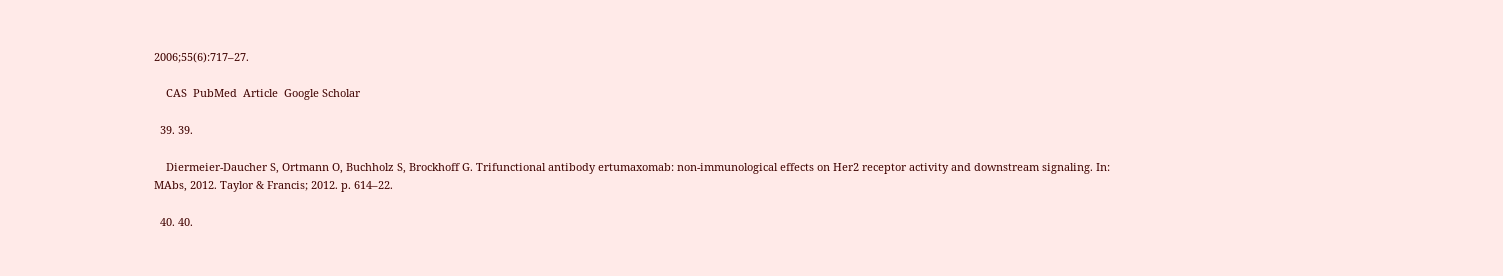2006;55(6):717–27.

    CAS  PubMed  Article  Google Scholar

  39. 39.

    Diermeier-Daucher S, Ortmann O, Buchholz S, Brockhoff G. Trifunctional antibody ertumaxomab: non-immunological effects on Her2 receptor activity and downstream signaling. In: MAbs, 2012. Taylor & Francis; 2012. p. 614–22.

  40. 40.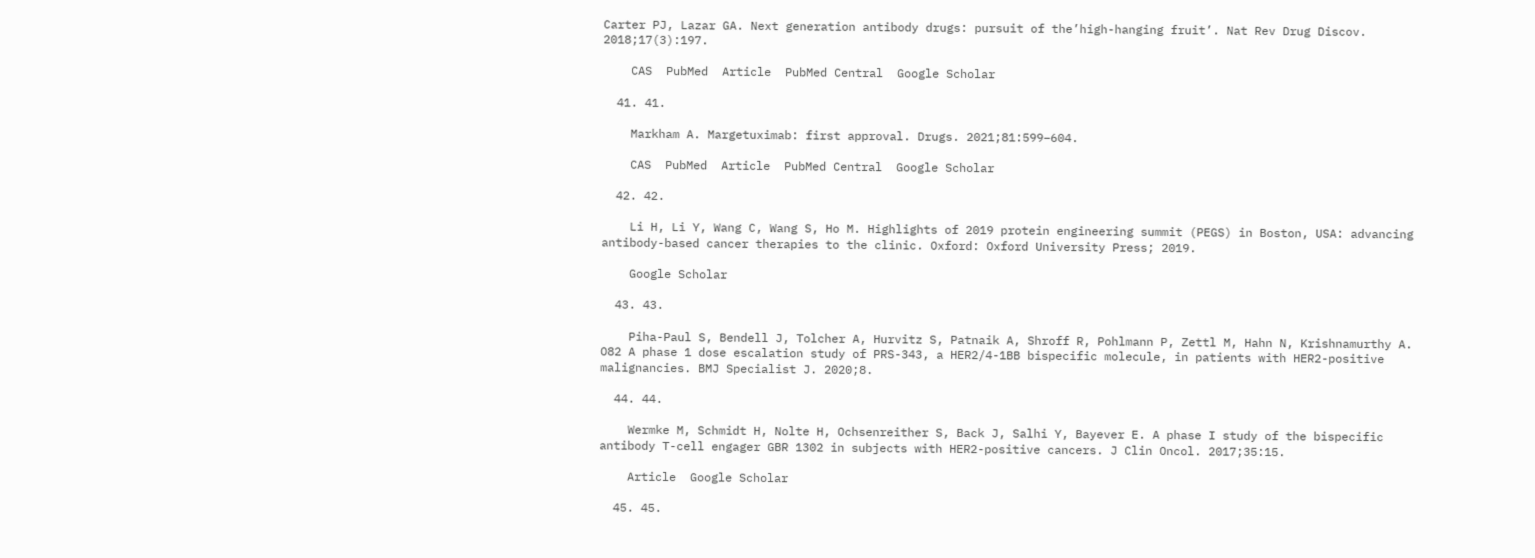Carter PJ, Lazar GA. Next generation antibody drugs: pursuit of the’high-hanging fruit’. Nat Rev Drug Discov. 2018;17(3):197.

    CAS  PubMed  Article  PubMed Central  Google Scholar

  41. 41.

    Markham A. Margetuximab: first approval. Drugs. 2021;81:599–604.

    CAS  PubMed  Article  PubMed Central  Google Scholar

  42. 42.

    Li H, Li Y, Wang C, Wang S, Ho M. Highlights of 2019 protein engineering summit (PEGS) in Boston, USA: advancing antibody-based cancer therapies to the clinic. Oxford: Oxford University Press; 2019.

    Google Scholar

  43. 43.

    Piha-Paul S, Bendell J, Tolcher A, Hurvitz S, Patnaik A, Shroff R, Pohlmann P, Zettl M, Hahn N, Krishnamurthy A. O82 A phase 1 dose escalation study of PRS-343, a HER2/4-1BB bispecific molecule, in patients with HER2-positive malignancies. BMJ Specialist J. 2020;8.

  44. 44.

    Wermke M, Schmidt H, Nolte H, Ochsenreither S, Back J, Salhi Y, Bayever E. A phase I study of the bispecific antibody T-cell engager GBR 1302 in subjects with HER2-positive cancers. J Clin Oncol. 2017;35:15.

    Article  Google Scholar

  45. 45.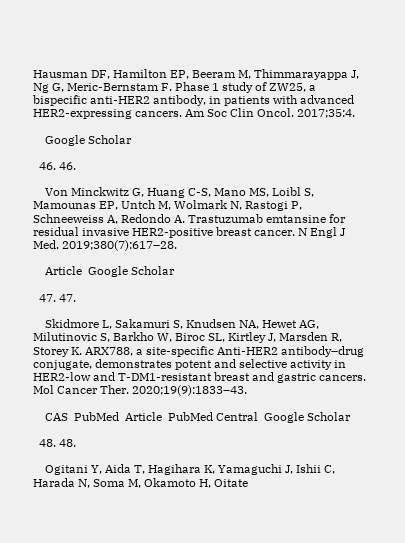Hausman DF, Hamilton EP, Beeram M, Thimmarayappa J, Ng G, Meric-Bernstam F. Phase 1 study of ZW25, a bispecific anti-HER2 antibody, in patients with advanced HER2-expressing cancers. Am Soc Clin Oncol. 2017;35:4.

    Google Scholar

  46. 46.

    Von Minckwitz G, Huang C-S, Mano MS, Loibl S, Mamounas EP, Untch M, Wolmark N, Rastogi P, Schneeweiss A, Redondo A. Trastuzumab emtansine for residual invasive HER2-positive breast cancer. N Engl J Med. 2019;380(7):617–28.

    Article  Google Scholar

  47. 47.

    Skidmore L, Sakamuri S, Knudsen NA, Hewet AG, Milutinovic S, Barkho W, Biroc SL, Kirtley J, Marsden R, Storey K. ARX788, a site-specific Anti-HER2 antibody–drug conjugate, demonstrates potent and selective activity in HER2-low and T-DM1-resistant breast and gastric cancers. Mol Cancer Ther. 2020;19(9):1833–43.

    CAS  PubMed  Article  PubMed Central  Google Scholar

  48. 48.

    Ogitani Y, Aida T, Hagihara K, Yamaguchi J, Ishii C, Harada N, Soma M, Okamoto H, Oitate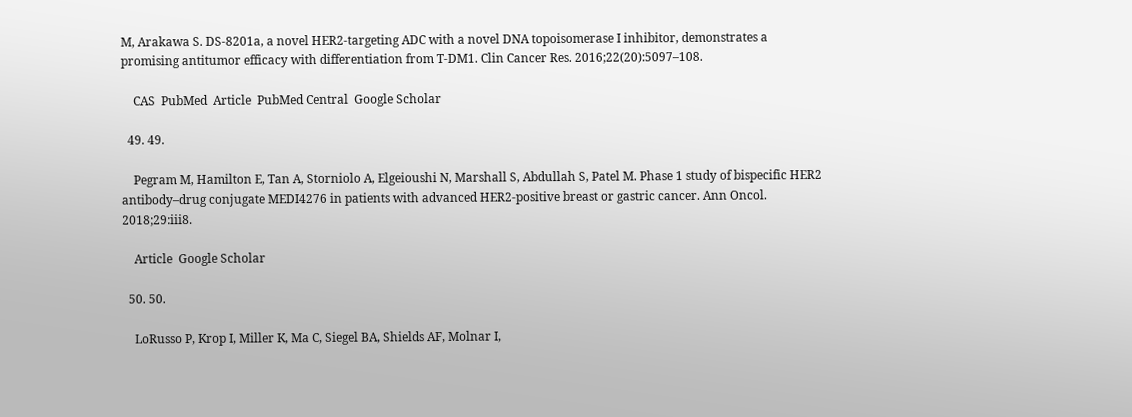M, Arakawa S. DS-8201a, a novel HER2-targeting ADC with a novel DNA topoisomerase I inhibitor, demonstrates a promising antitumor efficacy with differentiation from T-DM1. Clin Cancer Res. 2016;22(20):5097–108.

    CAS  PubMed  Article  PubMed Central  Google Scholar

  49. 49.

    Pegram M, Hamilton E, Tan A, Storniolo A, Elgeioushi N, Marshall S, Abdullah S, Patel M. Phase 1 study of bispecific HER2 antibody–drug conjugate MEDI4276 in patients with advanced HER2-positive breast or gastric cancer. Ann Oncol. 2018;29:iii8.

    Article  Google Scholar

  50. 50.

    LoRusso P, Krop I, Miller K, Ma C, Siegel BA, Shields AF, Molnar I,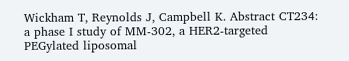Wickham T, Reynolds J, Campbell K. Abstract CT234: a phase I study of MM-302, a HER2-targeted PEGylated liposomal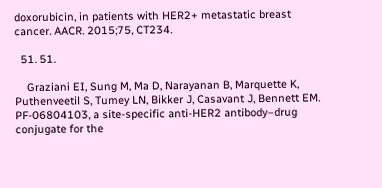doxorubicin, in patients with HER2+ metastatic breast cancer. AACR. 2015;75, CT234.

  51. 51.

    Graziani EI, Sung M, Ma D, Narayanan B, Marquette K, Puthenveetil S, Tumey LN, Bikker J, Casavant J, Bennett EM. PF-06804103, a site-specific anti-HER2 antibody–drug conjugate for the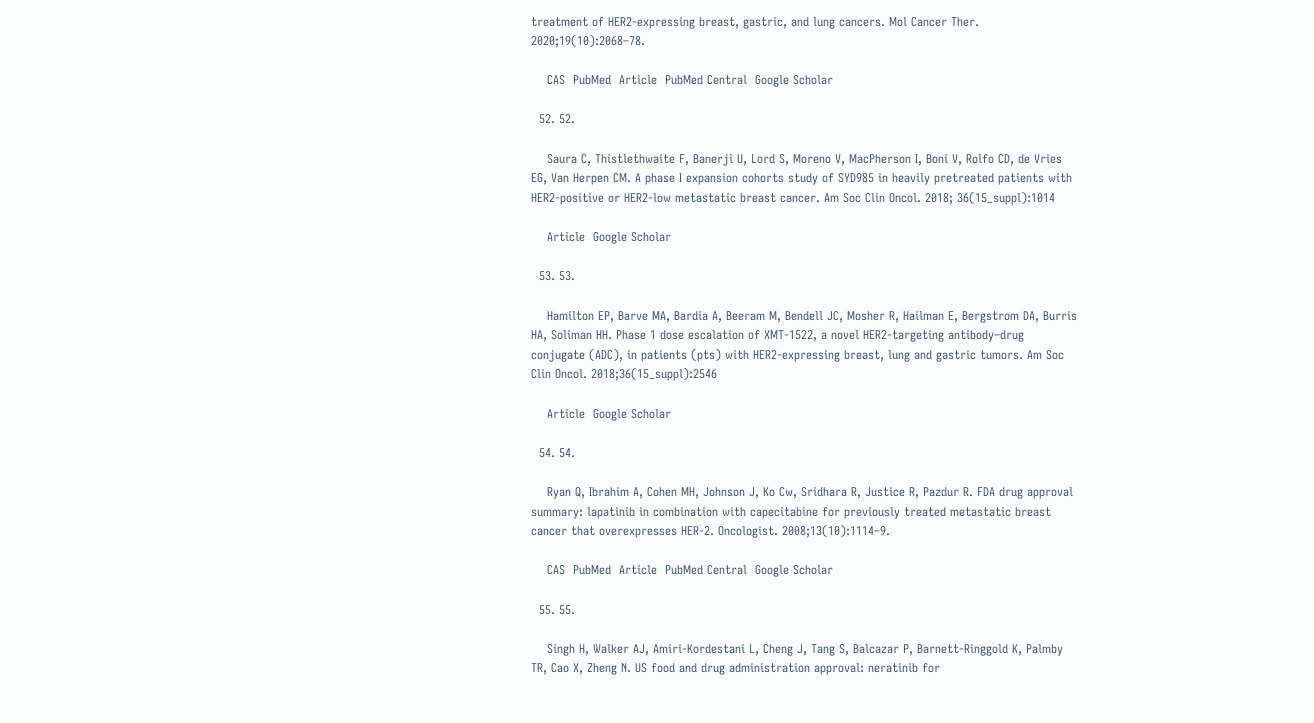treatment of HER2-expressing breast, gastric, and lung cancers. Mol Cancer Ther. 2020;19(10):2068–78.

    CAS  PubMed  Article  PubMed Central  Google Scholar

  52. 52.

    Saura C, Thistlethwaite F, Banerji U, Lord S, Moreno V, MacPherson I, Boni V, Rolfo CD, de Vries EG, Van Herpen CM. A phase I expansion cohorts study of SYD985 in heavily pretreated patients with HER2-positive or HER2-low metastatic breast cancer. Am Soc Clin Oncol. 2018; 36(15_suppl):1014

    Article  Google Scholar

  53. 53.

    Hamilton EP, Barve MA, Bardia A, Beeram M, Bendell JC, Mosher R, Hailman E, Bergstrom DA, Burris HA, Soliman HH. Phase 1 dose escalation of XMT-1522, a novel HER2-targeting antibody–drug conjugate (ADC), in patients (pts) with HER2-expressing breast, lung and gastric tumors. Am Soc Clin Oncol. 2018;36(15_suppl):2546

    Article  Google Scholar

  54. 54.

    Ryan Q, Ibrahim A, Cohen MH, Johnson J, Ko Cw, Sridhara R, Justice R, Pazdur R. FDA drug approval summary: lapatinib in combination with capecitabine for previously treated metastatic breast cancer that overexpresses HER-2. Oncologist. 2008;13(10):1114–9.

    CAS  PubMed  Article  PubMed Central  Google Scholar

  55. 55.

    Singh H, Walker AJ, Amiri-Kordestani L, Cheng J, Tang S, Balcazar P, Barnett-Ringgold K, Palmby TR, Cao X, Zheng N. US food and drug administration approval: neratinib for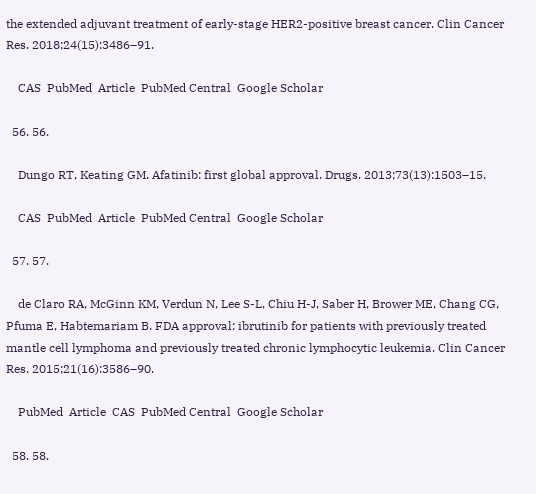the extended adjuvant treatment of early-stage HER2-positive breast cancer. Clin Cancer Res. 2018;24(15):3486–91.

    CAS  PubMed  Article  PubMed Central  Google Scholar

  56. 56.

    Dungo RT, Keating GM. Afatinib: first global approval. Drugs. 2013;73(13):1503–15.

    CAS  PubMed  Article  PubMed Central  Google Scholar

  57. 57.

    de Claro RA, McGinn KM, Verdun N, Lee S-L, Chiu H-J, Saber H, Brower ME, Chang CG, Pfuma E, Habtemariam B. FDA approval: ibrutinib for patients with previously treated mantle cell lymphoma and previously treated chronic lymphocytic leukemia. Clin Cancer Res. 2015;21(16):3586–90.

    PubMed  Article  CAS  PubMed Central  Google Scholar

  58. 58.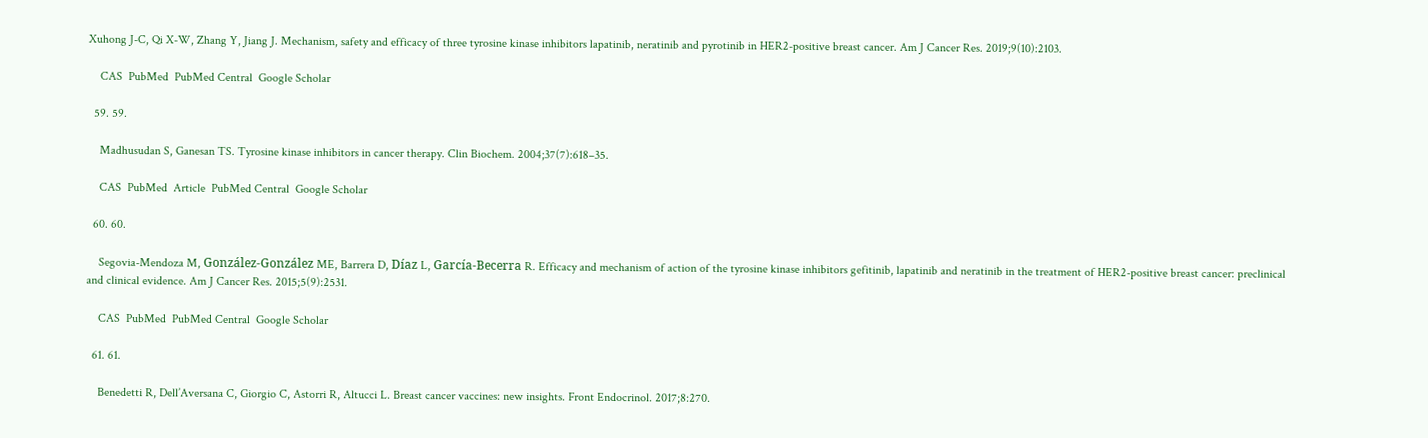Xuhong J-C, Qi X-W, Zhang Y, Jiang J. Mechanism, safety and efficacy of three tyrosine kinase inhibitors lapatinib, neratinib and pyrotinib in HER2-positive breast cancer. Am J Cancer Res. 2019;9(10):2103.

    CAS  PubMed  PubMed Central  Google Scholar

  59. 59.

    Madhusudan S, Ganesan TS. Tyrosine kinase inhibitors in cancer therapy. Clin Biochem. 2004;37(7):618–35.

    CAS  PubMed  Article  PubMed Central  Google Scholar

  60. 60.

    Segovia-Mendoza M, González-González ME, Barrera D, Díaz L, García-Becerra R. Efficacy and mechanism of action of the tyrosine kinase inhibitors gefitinib, lapatinib and neratinib in the treatment of HER2-positive breast cancer: preclinical and clinical evidence. Am J Cancer Res. 2015;5(9):2531.

    CAS  PubMed  PubMed Central  Google Scholar

  61. 61.

    Benedetti R, Dell’Aversana C, Giorgio C, Astorri R, Altucci L. Breast cancer vaccines: new insights. Front Endocrinol. 2017;8:270.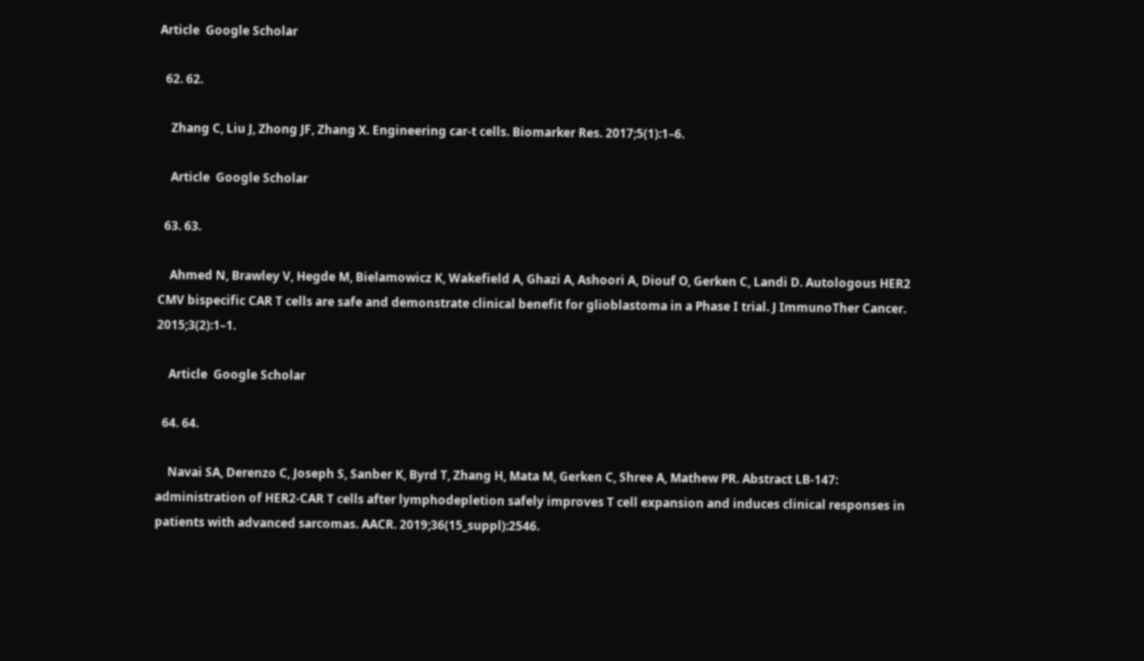Article  Google Scholar

  62. 62.

    Zhang C, Liu J, Zhong JF, Zhang X. Engineering car-t cells. Biomarker Res. 2017;5(1):1–6.

    Article  Google Scholar

  63. 63.

    Ahmed N, Brawley V, Hegde M, Bielamowicz K, Wakefield A, Ghazi A, Ashoori A, Diouf O, Gerken C, Landi D. Autologous HER2 CMV bispecific CAR T cells are safe and demonstrate clinical benefit for glioblastoma in a Phase I trial. J ImmunoTher Cancer. 2015;3(2):1–1.

    Article  Google Scholar

  64. 64.

    Navai SA, Derenzo C, Joseph S, Sanber K, Byrd T, Zhang H, Mata M, Gerken C, Shree A, Mathew PR. Abstract LB-147: administration of HER2-CAR T cells after lymphodepletion safely improves T cell expansion and induces clinical responses in patients with advanced sarcomas. AACR. 2019;36(15_suppl):2546.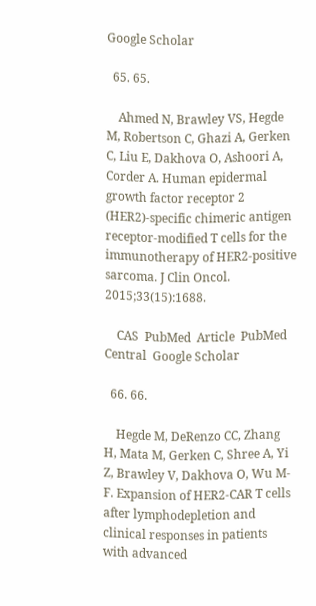Google Scholar

  65. 65.

    Ahmed N, Brawley VS, Hegde M, Robertson C, Ghazi A, Gerken C, Liu E, Dakhova O, Ashoori A, Corder A. Human epidermal growth factor receptor 2 (HER2)-specific chimeric antigen receptor-modified T cells for the immunotherapy of HER2-positive sarcoma. J Clin Oncol. 2015;33(15):1688.

    CAS  PubMed  Article  PubMed Central  Google Scholar

  66. 66.

    Hegde M, DeRenzo CC, Zhang H, Mata M, Gerken C, Shree A, Yi Z, Brawley V, Dakhova O, Wu M-F. Expansion of HER2-CAR T cells after lymphodepletion and clinical responses in patients with advanced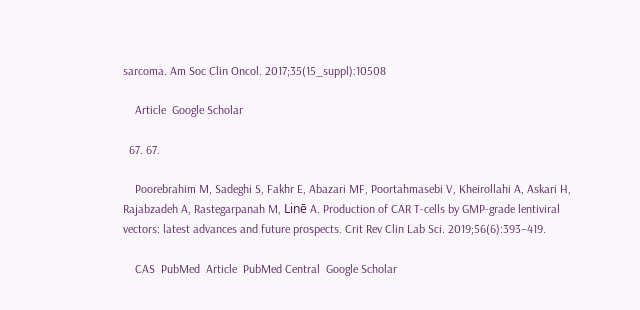sarcoma. Am Soc Clin Oncol. 2017;35(15_suppl):10508

    Article  Google Scholar

  67. 67.

    Poorebrahim M, Sadeghi S, Fakhr E, Abazari MF, Poortahmasebi V, Kheirollahi A, Askari H, Rajabzadeh A, Rastegarpanah M, Linē A. Production of CAR T-cells by GMP-grade lentiviral vectors: latest advances and future prospects. Crit Rev Clin Lab Sci. 2019;56(6):393–419.

    CAS  PubMed  Article  PubMed Central  Google Scholar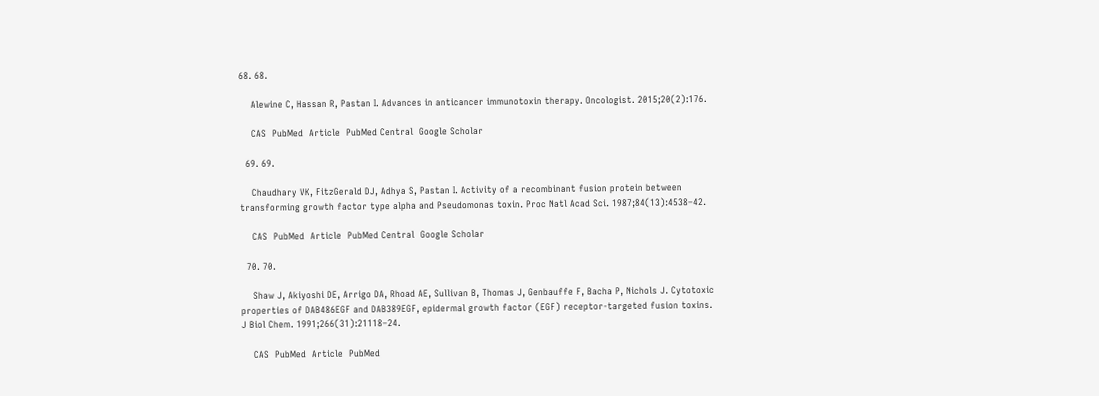68. 68.

    Alewine C, Hassan R, Pastan I. Advances in anticancer immunotoxin therapy. Oncologist. 2015;20(2):176.

    CAS  PubMed  Article  PubMed Central  Google Scholar

  69. 69.

    Chaudhary VK, FitzGerald DJ, Adhya S, Pastan I. Activity of a recombinant fusion protein between transforming growth factor type alpha and Pseudomonas toxin. Proc Natl Acad Sci. 1987;84(13):4538–42.

    CAS  PubMed  Article  PubMed Central  Google Scholar

  70. 70.

    Shaw J, Akiyoshi DE, Arrigo DA, Rhoad AE, Sullivan B, Thomas J, Genbauffe F, Bacha P, Nichols J. Cytotoxic properties of DAB486EGF and DAB389EGF, epidermal growth factor (EGF) receptor-targeted fusion toxins. J Biol Chem. 1991;266(31):21118–24.

    CAS  PubMed  Article  PubMed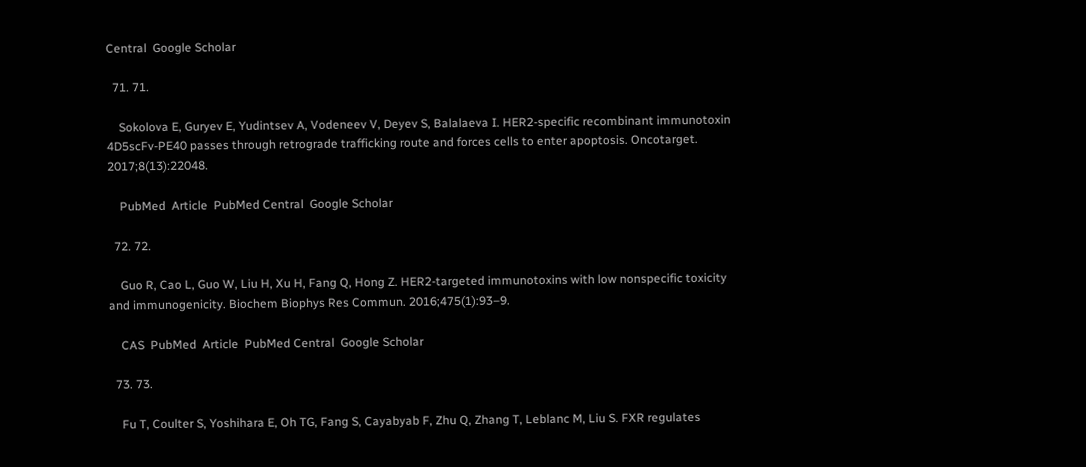Central  Google Scholar

  71. 71.

    Sokolova E, Guryev E, Yudintsev A, Vodeneev V, Deyev S, Balalaeva I. HER2-specific recombinant immunotoxin 4D5scFv-PE40 passes through retrograde trafficking route and forces cells to enter apoptosis. Oncotarget. 2017;8(13):22048.

    PubMed  Article  PubMed Central  Google Scholar

  72. 72.

    Guo R, Cao L, Guo W, Liu H, Xu H, Fang Q, Hong Z. HER2-targeted immunotoxins with low nonspecific toxicity and immunogenicity. Biochem Biophys Res Commun. 2016;475(1):93–9.

    CAS  PubMed  Article  PubMed Central  Google Scholar

  73. 73.

    Fu T, Coulter S, Yoshihara E, Oh TG, Fang S, Cayabyab F, Zhu Q, Zhang T, Leblanc M, Liu S. FXR regulates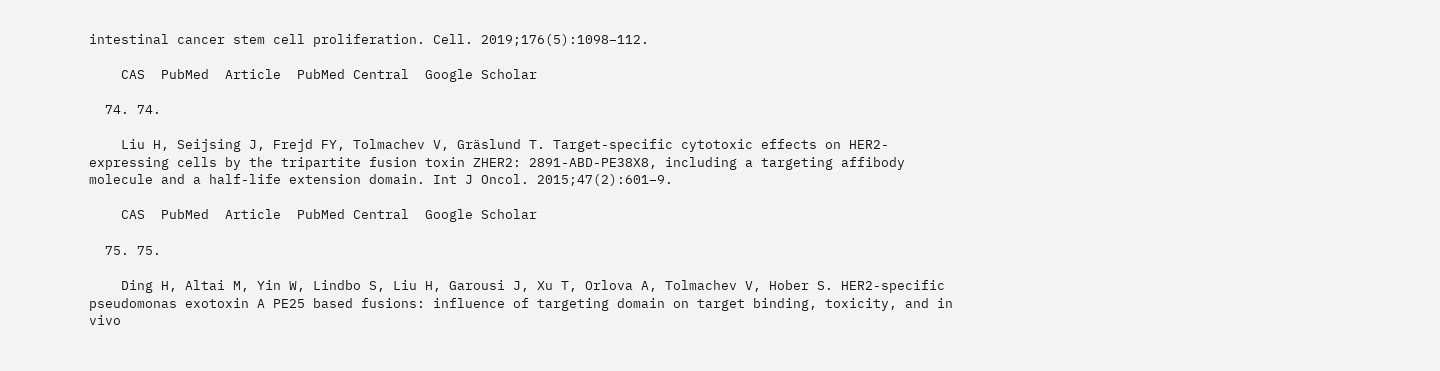intestinal cancer stem cell proliferation. Cell. 2019;176(5):1098–112.

    CAS  PubMed  Article  PubMed Central  Google Scholar

  74. 74.

    Liu H, Seijsing J, Frejd FY, Tolmachev V, Gräslund T. Target-specific cytotoxic effects on HER2-expressing cells by the tripartite fusion toxin ZHER2: 2891-ABD-PE38X8, including a targeting affibody molecule and a half-life extension domain. Int J Oncol. 2015;47(2):601–9.

    CAS  PubMed  Article  PubMed Central  Google Scholar

  75. 75.

    Ding H, Altai M, Yin W, Lindbo S, Liu H, Garousi J, Xu T, Orlova A, Tolmachev V, Hober S. HER2-specific pseudomonas exotoxin A PE25 based fusions: influence of targeting domain on target binding, toxicity, and in vivo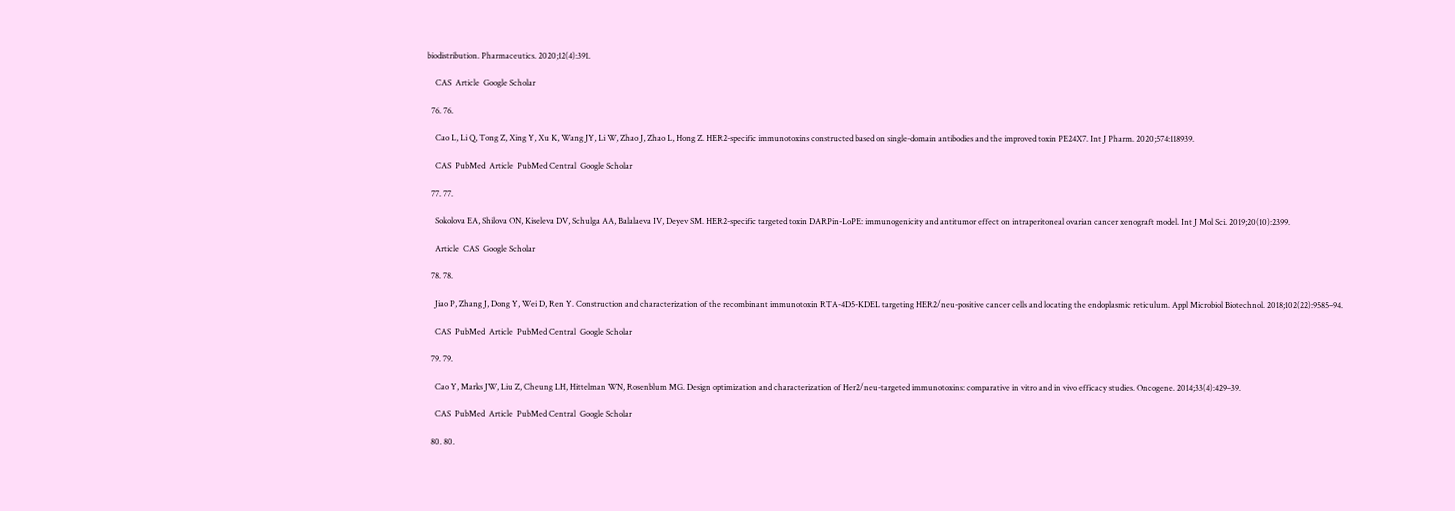biodistribution. Pharmaceutics. 2020;12(4):391.

    CAS  Article  Google Scholar

  76. 76.

    Cao L, Li Q, Tong Z, Xing Y, Xu K, Wang JY, Li W, Zhao J, Zhao L, Hong Z. HER2-specific immunotoxins constructed based on single-domain antibodies and the improved toxin PE24X7. Int J Pharm. 2020;574:118939.

    CAS  PubMed  Article  PubMed Central  Google Scholar

  77. 77.

    Sokolova EA, Shilova ON, Kiseleva DV, Schulga AA, Balalaeva IV, Deyev SM. HER2-specific targeted toxin DARPin-LoPE: immunogenicity and antitumor effect on intraperitoneal ovarian cancer xenograft model. Int J Mol Sci. 2019;20(10):2399.

    Article  CAS  Google Scholar

  78. 78.

    Jiao P, Zhang J, Dong Y, Wei D, Ren Y. Construction and characterization of the recombinant immunotoxin RTA-4D5-KDEL targeting HER2/neu-positive cancer cells and locating the endoplasmic reticulum. Appl Microbiol Biotechnol. 2018;102(22):9585–94.

    CAS  PubMed  Article  PubMed Central  Google Scholar

  79. 79.

    Cao Y, Marks JW, Liu Z, Cheung LH, Hittelman WN, Rosenblum MG. Design optimization and characterization of Her2/neu-targeted immunotoxins: comparative in vitro and in vivo efficacy studies. Oncogene. 2014;33(4):429–39.

    CAS  PubMed  Article  PubMed Central  Google Scholar

  80. 80.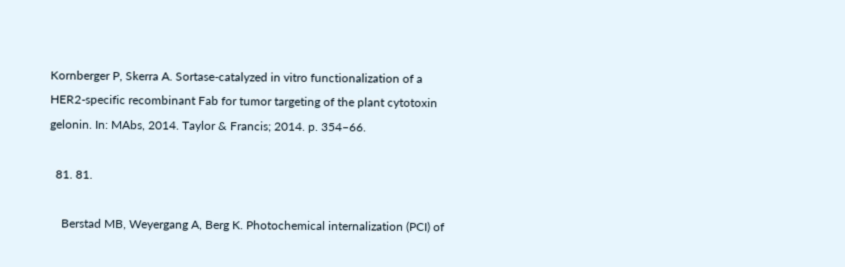Kornberger P, Skerra A. Sortase-catalyzed in vitro functionalization of a HER2-specific recombinant Fab for tumor targeting of the plant cytotoxin gelonin. In: MAbs, 2014. Taylor & Francis; 2014. p. 354–66.

  81. 81.

    Berstad MB, Weyergang A, Berg K. Photochemical internalization (PCI) of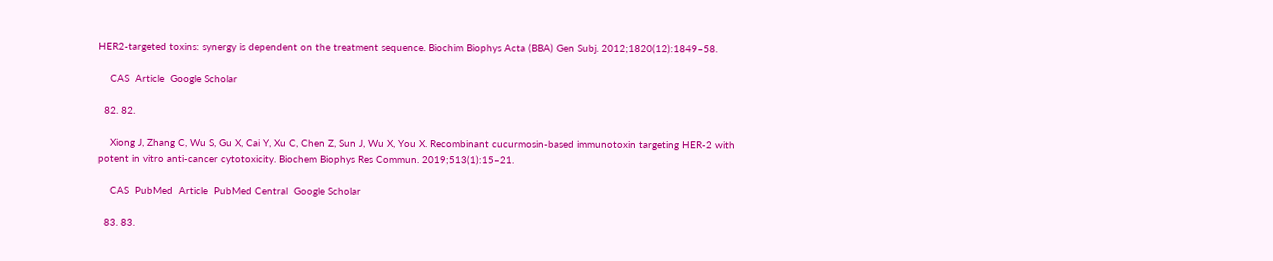HER2-targeted toxins: synergy is dependent on the treatment sequence. Biochim Biophys Acta (BBA) Gen Subj. 2012;1820(12):1849–58.

    CAS  Article  Google Scholar

  82. 82.

    Xiong J, Zhang C, Wu S, Gu X, Cai Y, Xu C, Chen Z, Sun J, Wu X, You X. Recombinant cucurmosin-based immunotoxin targeting HER-2 with potent in vitro anti-cancer cytotoxicity. Biochem Biophys Res Commun. 2019;513(1):15–21.

    CAS  PubMed  Article  PubMed Central  Google Scholar

  83. 83.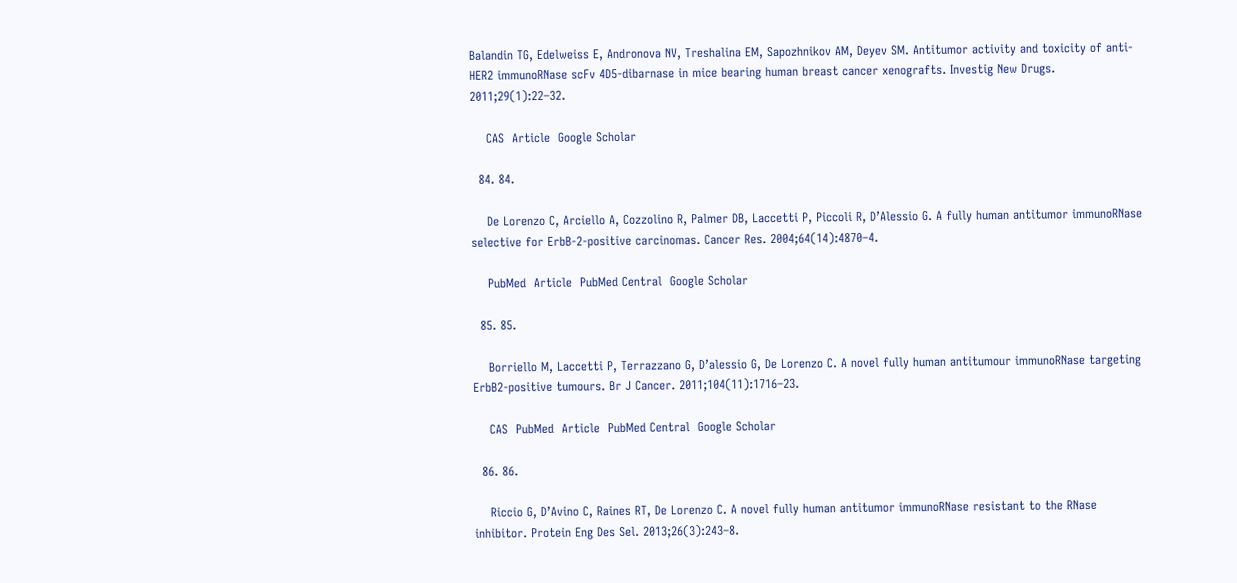Balandin TG, Edelweiss E, Andronova NV, Treshalina EM, Sapozhnikov AM, Deyev SM. Antitumor activity and toxicity of anti-HER2 immunoRNase scFv 4D5-dibarnase in mice bearing human breast cancer xenografts. Investig New Drugs. 2011;29(1):22–32.

    CAS  Article  Google Scholar

  84. 84.

    De Lorenzo C, Arciello A, Cozzolino R, Palmer DB, Laccetti P, Piccoli R, D’Alessio G. A fully human antitumor immunoRNase selective for ErbB-2-positive carcinomas. Cancer Res. 2004;64(14):4870–4.

    PubMed  Article  PubMed Central  Google Scholar

  85. 85.

    Borriello M, Laccetti P, Terrazzano G, D’alessio G, De Lorenzo C. A novel fully human antitumour immunoRNase targeting ErbB2-positive tumours. Br J Cancer. 2011;104(11):1716–23.

    CAS  PubMed  Article  PubMed Central  Google Scholar

  86. 86.

    Riccio G, D’Avino C, Raines RT, De Lorenzo C. A novel fully human antitumor immunoRNase resistant to the RNase inhibitor. Protein Eng Des Sel. 2013;26(3):243–8.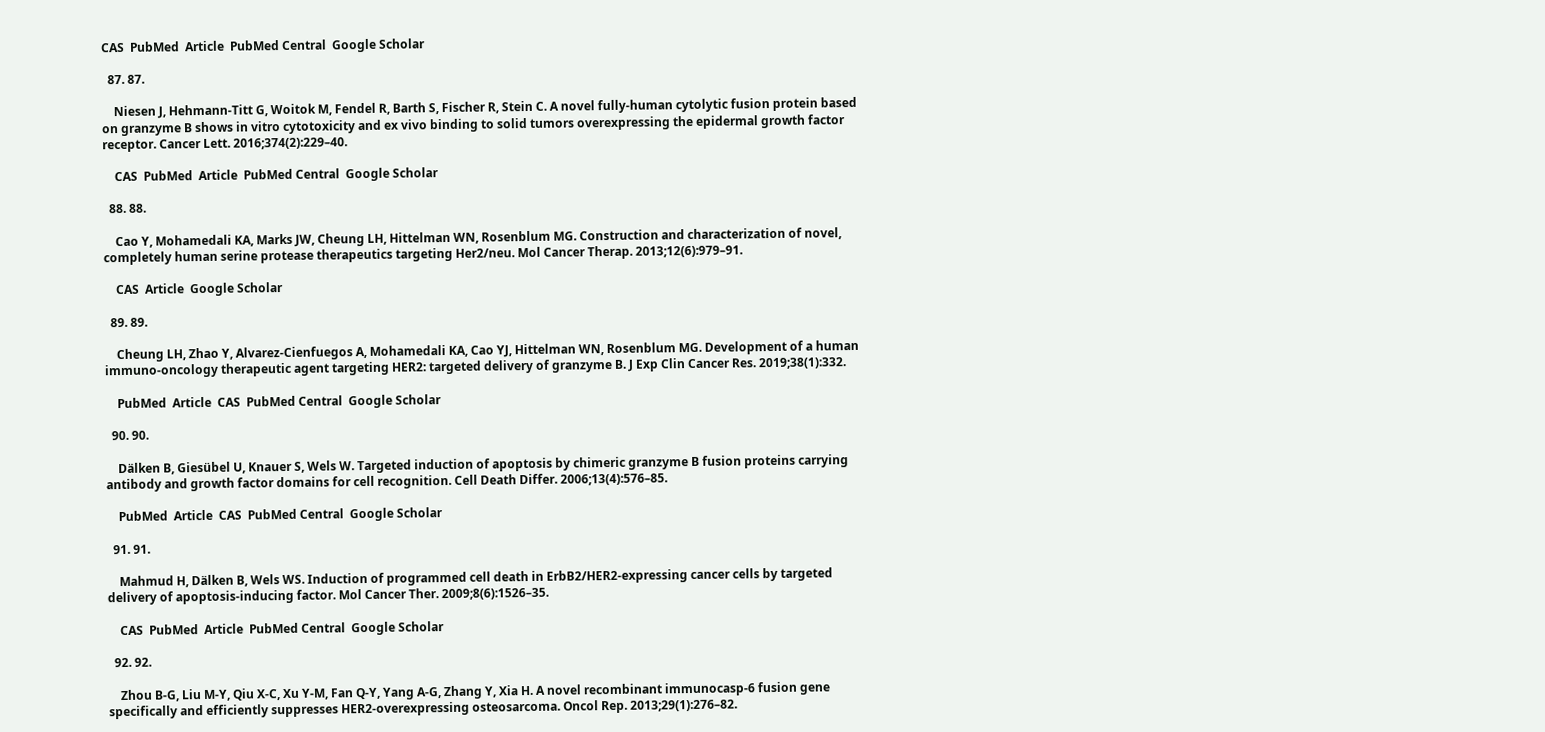CAS  PubMed  Article  PubMed Central  Google Scholar

  87. 87.

    Niesen J, Hehmann-Titt G, Woitok M, Fendel R, Barth S, Fischer R, Stein C. A novel fully-human cytolytic fusion protein based on granzyme B shows in vitro cytotoxicity and ex vivo binding to solid tumors overexpressing the epidermal growth factor receptor. Cancer Lett. 2016;374(2):229–40.

    CAS  PubMed  Article  PubMed Central  Google Scholar

  88. 88.

    Cao Y, Mohamedali KA, Marks JW, Cheung LH, Hittelman WN, Rosenblum MG. Construction and characterization of novel, completely human serine protease therapeutics targeting Her2/neu. Mol Cancer Therap. 2013;12(6):979–91.

    CAS  Article  Google Scholar

  89. 89.

    Cheung LH, Zhao Y, Alvarez-Cienfuegos A, Mohamedali KA, Cao YJ, Hittelman WN, Rosenblum MG. Development of a human immuno-oncology therapeutic agent targeting HER2: targeted delivery of granzyme B. J Exp Clin Cancer Res. 2019;38(1):332.

    PubMed  Article  CAS  PubMed Central  Google Scholar

  90. 90.

    Dälken B, Giesübel U, Knauer S, Wels W. Targeted induction of apoptosis by chimeric granzyme B fusion proteins carrying antibody and growth factor domains for cell recognition. Cell Death Differ. 2006;13(4):576–85.

    PubMed  Article  CAS  PubMed Central  Google Scholar

  91. 91.

    Mahmud H, Dälken B, Wels WS. Induction of programmed cell death in ErbB2/HER2-expressing cancer cells by targeted delivery of apoptosis-inducing factor. Mol Cancer Ther. 2009;8(6):1526–35.

    CAS  PubMed  Article  PubMed Central  Google Scholar

  92. 92.

    Zhou B-G, Liu M-Y, Qiu X-C, Xu Y-M, Fan Q-Y, Yang A-G, Zhang Y, Xia H. A novel recombinant immunocasp-6 fusion gene specifically and efficiently suppresses HER2-overexpressing osteosarcoma. Oncol Rep. 2013;29(1):276–82.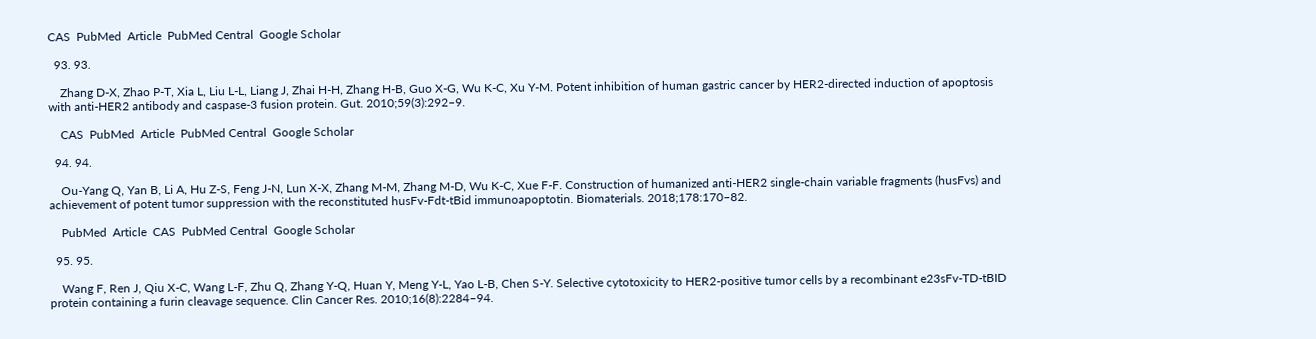CAS  PubMed  Article  PubMed Central  Google Scholar

  93. 93.

    Zhang D-X, Zhao P-T, Xia L, Liu L-L, Liang J, Zhai H-H, Zhang H-B, Guo X-G, Wu K-C, Xu Y-M. Potent inhibition of human gastric cancer by HER2-directed induction of apoptosis with anti-HER2 antibody and caspase-3 fusion protein. Gut. 2010;59(3):292–9.

    CAS  PubMed  Article  PubMed Central  Google Scholar

  94. 94.

    Ou-Yang Q, Yan B, Li A, Hu Z-S, Feng J-N, Lun X-X, Zhang M-M, Zhang M-D, Wu K-C, Xue F-F. Construction of humanized anti-HER2 single-chain variable fragments (husFvs) and achievement of potent tumor suppression with the reconstituted husFv-Fdt-tBid immunoapoptotin. Biomaterials. 2018;178:170–82.

    PubMed  Article  CAS  PubMed Central  Google Scholar

  95. 95.

    Wang F, Ren J, Qiu X-C, Wang L-F, Zhu Q, Zhang Y-Q, Huan Y, Meng Y-L, Yao L-B, Chen S-Y. Selective cytotoxicity to HER2-positive tumor cells by a recombinant e23sFv-TD-tBID protein containing a furin cleavage sequence. Clin Cancer Res. 2010;16(8):2284–94.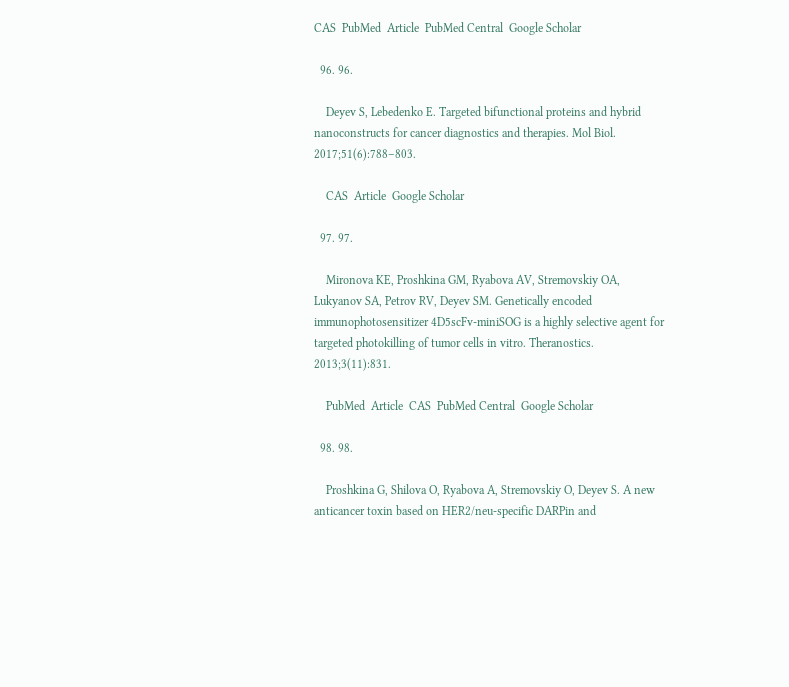CAS  PubMed  Article  PubMed Central  Google Scholar

  96. 96.

    Deyev S, Lebedenko E. Targeted bifunctional proteins and hybrid nanoconstructs for cancer diagnostics and therapies. Mol Biol. 2017;51(6):788–803.

    CAS  Article  Google Scholar

  97. 97.

    Mironova KE, Proshkina GM, Ryabova AV, Stremovskiy OA, Lukyanov SA, Petrov RV, Deyev SM. Genetically encoded immunophotosensitizer 4D5scFv-miniSOG is a highly selective agent for targeted photokilling of tumor cells in vitro. Theranostics. 2013;3(11):831.

    PubMed  Article  CAS  PubMed Central  Google Scholar

  98. 98.

    Proshkina G, Shilova O, Ryabova A, Stremovskiy O, Deyev S. A new anticancer toxin based on HER2/neu-specific DARPin and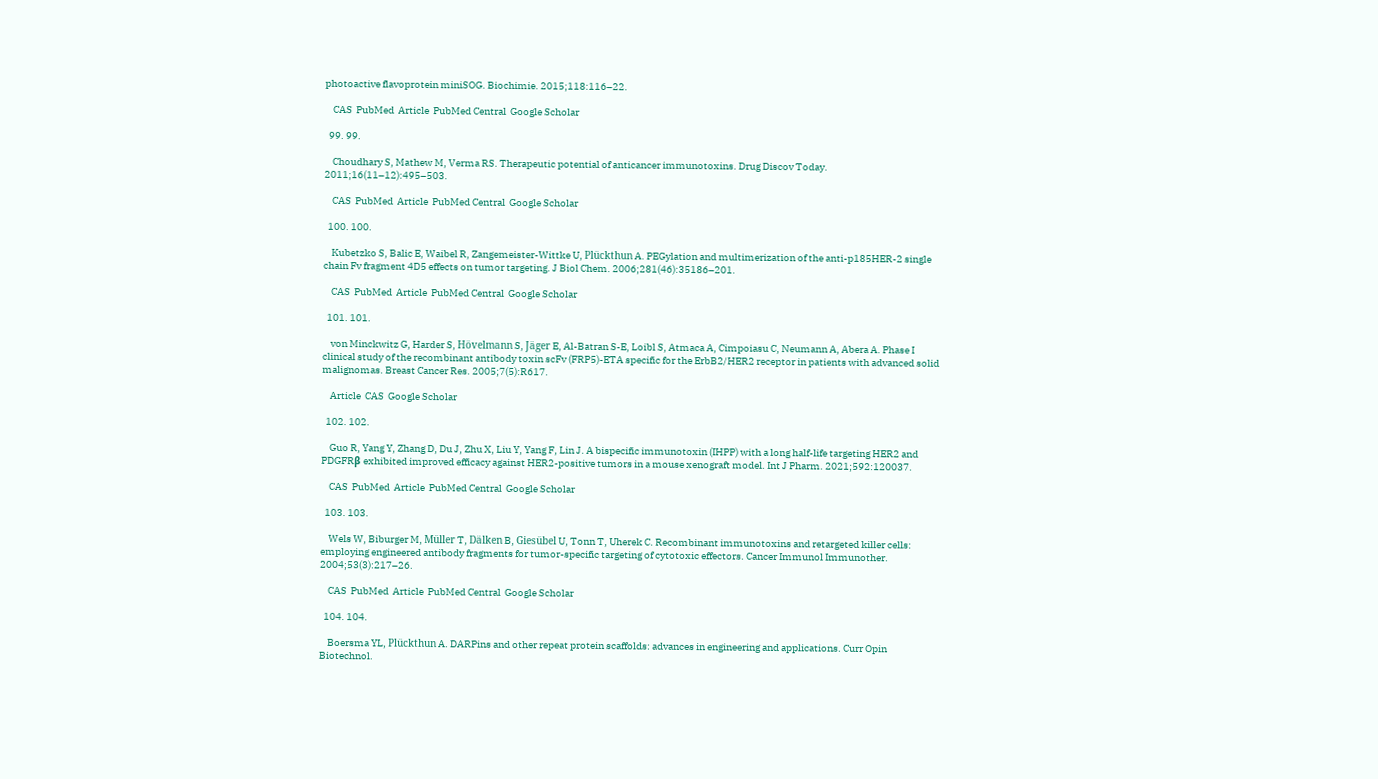photoactive flavoprotein miniSOG. Biochimie. 2015;118:116–22.

    CAS  PubMed  Article  PubMed Central  Google Scholar

  99. 99.

    Choudhary S, Mathew M, Verma RS. Therapeutic potential of anticancer immunotoxins. Drug Discov Today. 2011;16(11–12):495–503.

    CAS  PubMed  Article  PubMed Central  Google Scholar

  100. 100.

    Kubetzko S, Balic E, Waibel R, Zangemeister-Wittke U, Plückthun A. PEGylation and multimerization of the anti-p185HER-2 single chain Fv fragment 4D5 effects on tumor targeting. J Biol Chem. 2006;281(46):35186–201.

    CAS  PubMed  Article  PubMed Central  Google Scholar

  101. 101.

    von Minckwitz G, Harder S, Hövelmann S, Jäger E, Al-Batran S-E, Loibl S, Atmaca A, Cimpoiasu C, Neumann A, Abera A. Phase I clinical study of the recombinant antibody toxin scFv (FRP5)-ETA specific for the ErbB2/HER2 receptor in patients with advanced solid malignomas. Breast Cancer Res. 2005;7(5):R617.

    Article  CAS  Google Scholar

  102. 102.

    Guo R, Yang Y, Zhang D, Du J, Zhu X, Liu Y, Yang F, Lin J. A bispecific immunotoxin (IHPP) with a long half-life targeting HER2 and PDGFRβ exhibited improved efficacy against HER2-positive tumors in a mouse xenograft model. Int J Pharm. 2021;592:120037.

    CAS  PubMed  Article  PubMed Central  Google Scholar

  103. 103.

    Wels W, Biburger M, Müller T, Dälken B, Giesübel U, Tonn T, Uherek C. Recombinant immunotoxins and retargeted killer cells: employing engineered antibody fragments for tumor-specific targeting of cytotoxic effectors. Cancer Immunol Immunother. 2004;53(3):217–26.

    CAS  PubMed  Article  PubMed Central  Google Scholar

  104. 104.

    Boersma YL, Plückthun A. DARPins and other repeat protein scaffolds: advances in engineering and applications. Curr Opin Biotechnol.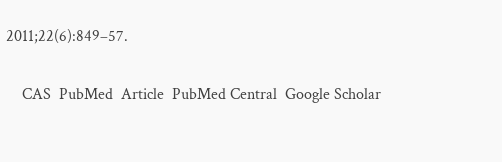2011;22(6):849–57.

    CAS  PubMed  Article  PubMed Central  Google Scholar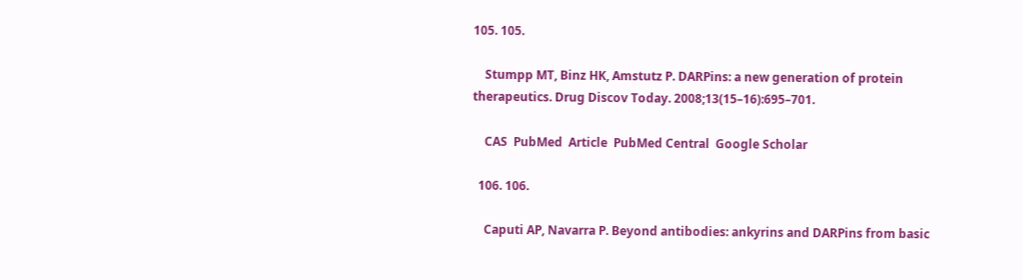105. 105.

    Stumpp MT, Binz HK, Amstutz P. DARPins: a new generation of protein therapeutics. Drug Discov Today. 2008;13(15–16):695–701.

    CAS  PubMed  Article  PubMed Central  Google Scholar

  106. 106.

    Caputi AP, Navarra P. Beyond antibodies: ankyrins and DARPins from basic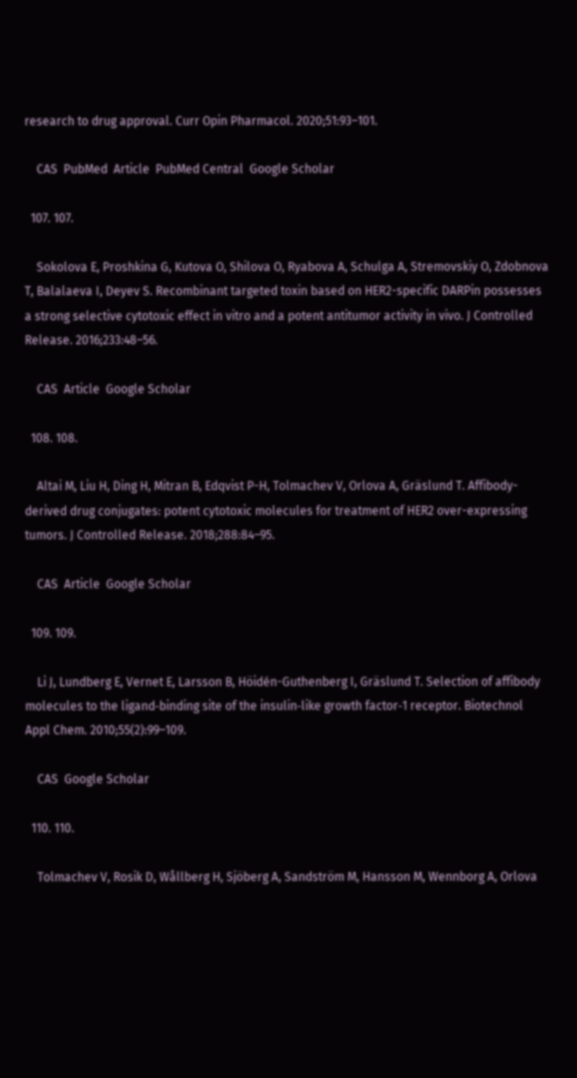research to drug approval. Curr Opin Pharmacol. 2020;51:93–101.

    CAS  PubMed  Article  PubMed Central  Google Scholar

  107. 107.

    Sokolova E, Proshkina G, Kutova O, Shilova O, Ryabova A, Schulga A, Stremovskiy O, Zdobnova T, Balalaeva I, Deyev S. Recombinant targeted toxin based on HER2-specific DARPin possesses a strong selective cytotoxic effect in vitro and a potent antitumor activity in vivo. J Controlled Release. 2016;233:48–56.

    CAS  Article  Google Scholar

  108. 108.

    Altai M, Liu H, Ding H, Mitran B, Edqvist P-H, Tolmachev V, Orlova A, Gräslund T. Affibody-derived drug conjugates: potent cytotoxic molecules for treatment of HER2 over-expressing tumors. J Controlled Release. 2018;288:84–95.

    CAS  Article  Google Scholar

  109. 109.

    Li J, Lundberg E, Vernet E, Larsson B, Höidén-Guthenberg I, Gräslund T. Selection of affibody molecules to the ligand‐binding site of the insulin‐like growth factor‐1 receptor. Biotechnol Appl Chem. 2010;55(2):99–109.

    CAS  Google Scholar

  110. 110.

    Tolmachev V, Rosik D, Wållberg H, Sjöberg A, Sandström M, Hansson M, Wennborg A, Orlova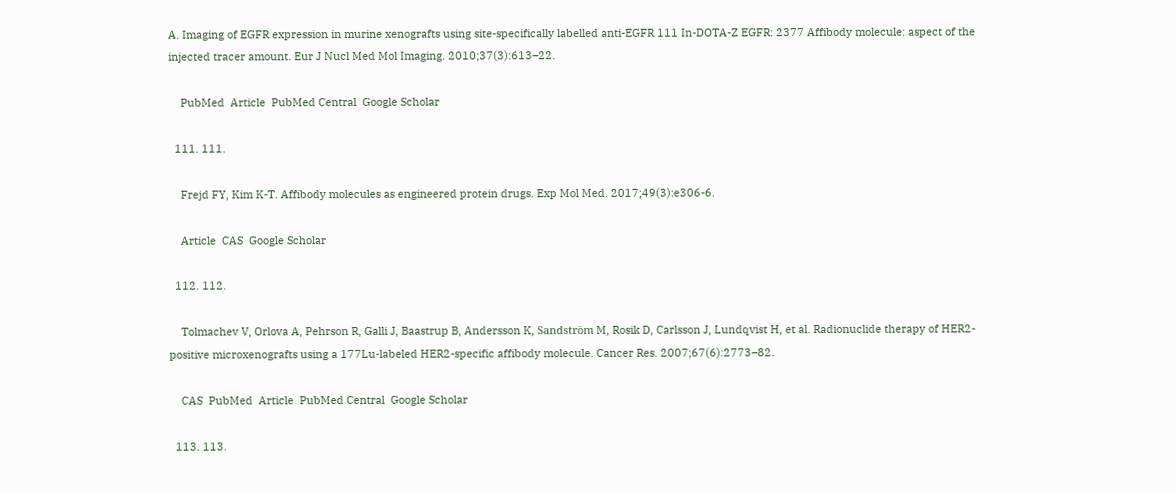A. Imaging of EGFR expression in murine xenografts using site-specifically labelled anti-EGFR 111 In-DOTA-Z EGFR: 2377 Affibody molecule: aspect of the injected tracer amount. Eur J Nucl Med Mol Imaging. 2010;37(3):613–22.

    PubMed  Article  PubMed Central  Google Scholar

  111. 111.

    Frejd FY, Kim K-T. Affibody molecules as engineered protein drugs. Exp Mol Med. 2017;49(3):e306-6.

    Article  CAS  Google Scholar

  112. 112.

    Tolmachev V, Orlova A, Pehrson R, Galli J, Baastrup B, Andersson K, Sandström M, Rosik D, Carlsson J, Lundqvist H, et al. Radionuclide therapy of HER2-positive microxenografts using a 177Lu-labeled HER2-specific affibody molecule. Cancer Res. 2007;67(6):2773–82.

    CAS  PubMed  Article  PubMed Central  Google Scholar

  113. 113.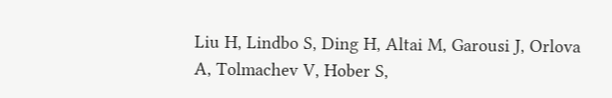Liu H, Lindbo S, Ding H, Altai M, Garousi J, Orlova A, Tolmachev V, Hober S,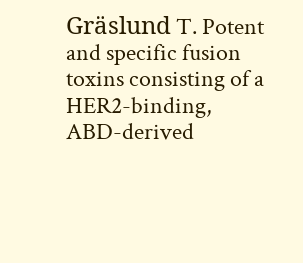Gräslund T. Potent and specific fusion toxins consisting of a HER2-binding, ABD-derived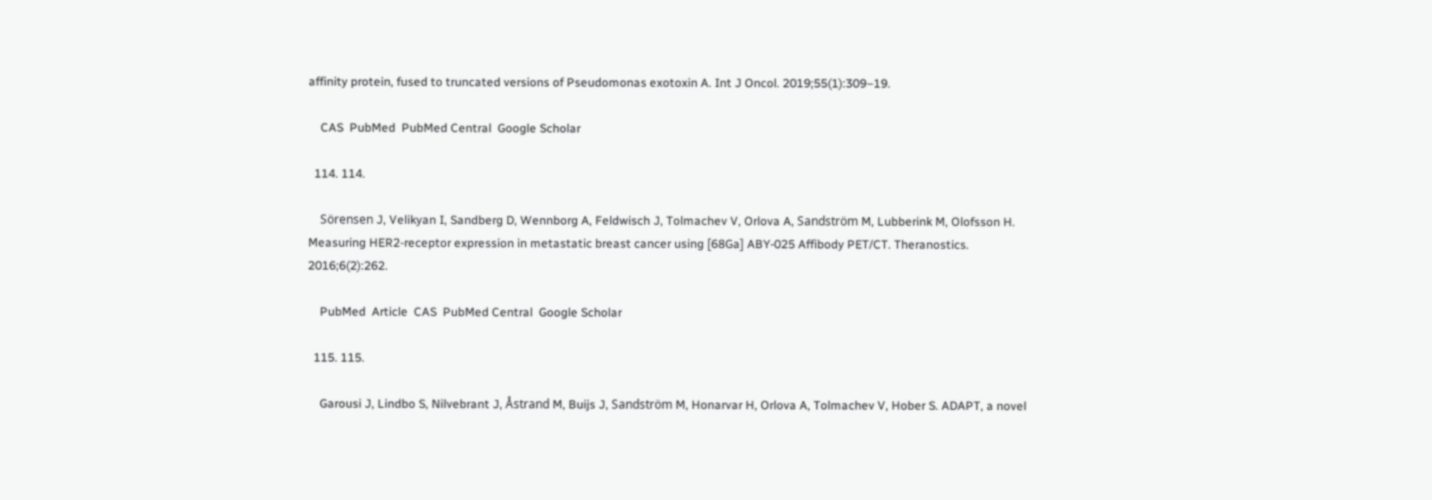affinity protein, fused to truncated versions of Pseudomonas exotoxin A. Int J Oncol. 2019;55(1):309–19.

    CAS  PubMed  PubMed Central  Google Scholar

  114. 114.

    Sörensen J, Velikyan I, Sandberg D, Wennborg A, Feldwisch J, Tolmachev V, Orlova A, Sandström M, Lubberink M, Olofsson H. Measuring HER2-receptor expression in metastatic breast cancer using [68Ga] ABY-025 Affibody PET/CT. Theranostics. 2016;6(2):262.

    PubMed  Article  CAS  PubMed Central  Google Scholar

  115. 115.

    Garousi J, Lindbo S, Nilvebrant J, Åstrand M, Buijs J, Sandström M, Honarvar H, Orlova A, Tolmachev V, Hober S. ADAPT, a novel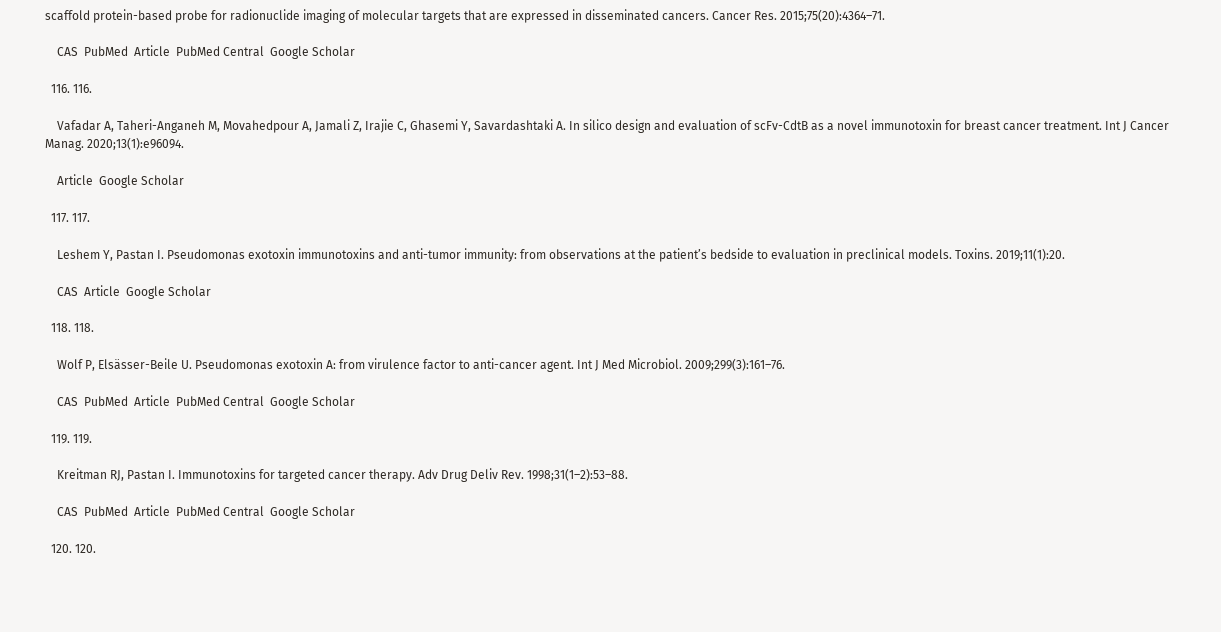scaffold protein-based probe for radionuclide imaging of molecular targets that are expressed in disseminated cancers. Cancer Res. 2015;75(20):4364–71.

    CAS  PubMed  Article  PubMed Central  Google Scholar

  116. 116.

    Vafadar A, Taheri-Anganeh M, Movahedpour A, Jamali Z, Irajie C, Ghasemi Y, Savardashtaki A. In silico design and evaluation of scFv-CdtB as a novel immunotoxin for breast cancer treatment. Int J Cancer Manag. 2020;13(1):e96094.

    Article  Google Scholar

  117. 117.

    Leshem Y, Pastan I. Pseudomonas exotoxin immunotoxins and anti-tumor immunity: from observations at the patient’s bedside to evaluation in preclinical models. Toxins. 2019;11(1):20.

    CAS  Article  Google Scholar

  118. 118.

    Wolf P, Elsässer-Beile U. Pseudomonas exotoxin A: from virulence factor to anti-cancer agent. Int J Med Microbiol. 2009;299(3):161–76.

    CAS  PubMed  Article  PubMed Central  Google Scholar

  119. 119.

    Kreitman RJ, Pastan I. Immunotoxins for targeted cancer therapy. Adv Drug Deliv Rev. 1998;31(1–2):53–88.

    CAS  PubMed  Article  PubMed Central  Google Scholar

  120. 120.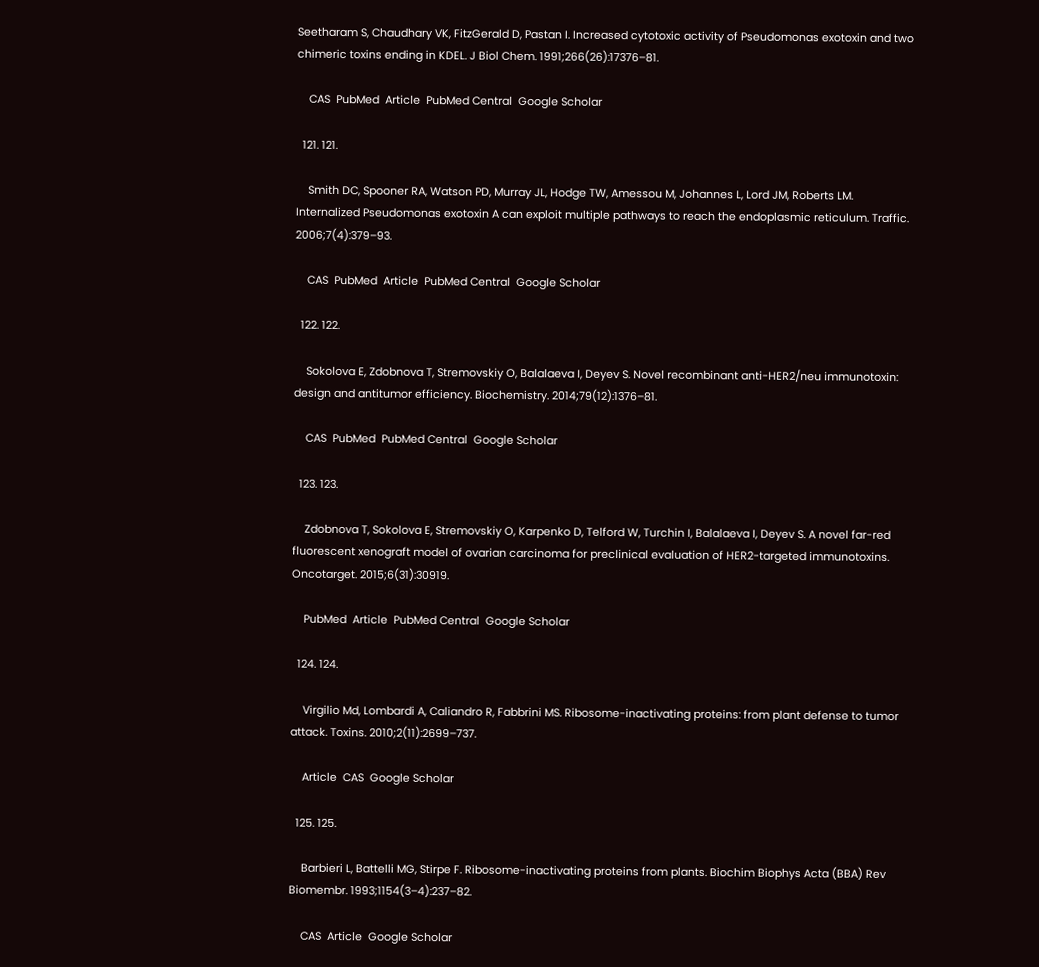Seetharam S, Chaudhary VK, FitzGerald D, Pastan I. Increased cytotoxic activity of Pseudomonas exotoxin and two chimeric toxins ending in KDEL. J Biol Chem. 1991;266(26):17376–81.

    CAS  PubMed  Article  PubMed Central  Google Scholar

  121. 121.

    Smith DC, Spooner RA, Watson PD, Murray JL, Hodge TW, Amessou M, Johannes L, Lord JM, Roberts LM. Internalized Pseudomonas exotoxin A can exploit multiple pathways to reach the endoplasmic reticulum. Traffic. 2006;7(4):379–93.

    CAS  PubMed  Article  PubMed Central  Google Scholar

  122. 122.

    Sokolova E, Zdobnova T, Stremovskiy O, Balalaeva I, Deyev S. Novel recombinant anti-HER2/neu immunotoxin: design and antitumor efficiency. Biochemistry. 2014;79(12):1376–81.

    CAS  PubMed  PubMed Central  Google Scholar

  123. 123.

    Zdobnova T, Sokolova E, Stremovskiy O, Karpenko D, Telford W, Turchin I, Balalaeva I, Deyev S. A novel far-red fluorescent xenograft model of ovarian carcinoma for preclinical evaluation of HER2-targeted immunotoxins. Oncotarget. 2015;6(31):30919.

    PubMed  Article  PubMed Central  Google Scholar

  124. 124.

    Virgilio Md, Lombardi A, Caliandro R, Fabbrini MS. Ribosome-inactivating proteins: from plant defense to tumor attack. Toxins. 2010;2(11):2699–737.

    Article  CAS  Google Scholar

  125. 125.

    Barbieri L, Battelli MG, Stirpe F. Ribosome-inactivating proteins from plants. Biochim Biophys Acta (BBA) Rev Biomembr. 1993;1154(3–4):237–82.

    CAS  Article  Google Scholar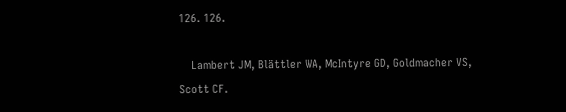126. 126.

    Lambert JM, Blättler WA, McIntyre GD, Goldmacher VS, Scott CF.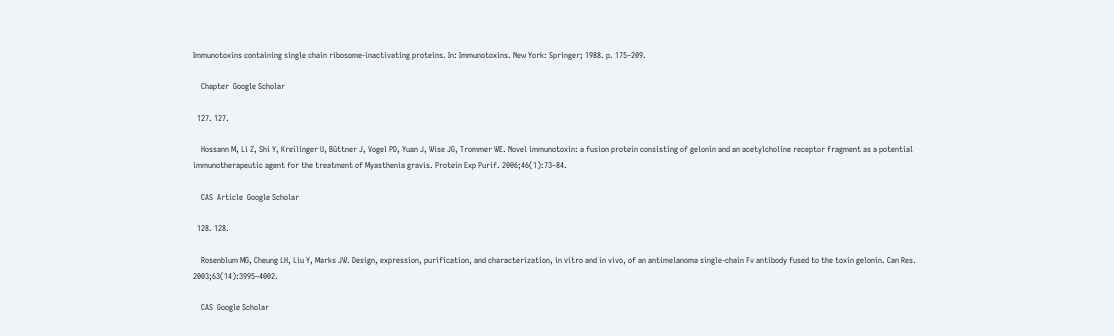Immunotoxins containing single chain ribosome-inactivating proteins. In: Immunotoxins. New York: Springer; 1988. p. 175–209.

    Chapter  Google Scholar

  127. 127.

    Hossann M, Li Z, Shi Y, Kreilinger U, Büttner J, Vogel PD, Yuan J, Wise JG, Trommer WE. Novel immunotoxin: a fusion protein consisting of gelonin and an acetylcholine receptor fragment as a potential immunotherapeutic agent for the treatment of Myasthenia gravis. Protein Exp Purif. 2006;46(1):73–84.

    CAS  Article  Google Scholar

  128. 128.

    Rosenblum MG, Cheung LH, Liu Y, Marks JW. Design, expression, purification, and characterization, in vitro and in vivo, of an antimelanoma single-chain Fv antibody fused to the toxin gelonin. Can Res. 2003;63(14):3995–4002.

    CAS  Google Scholar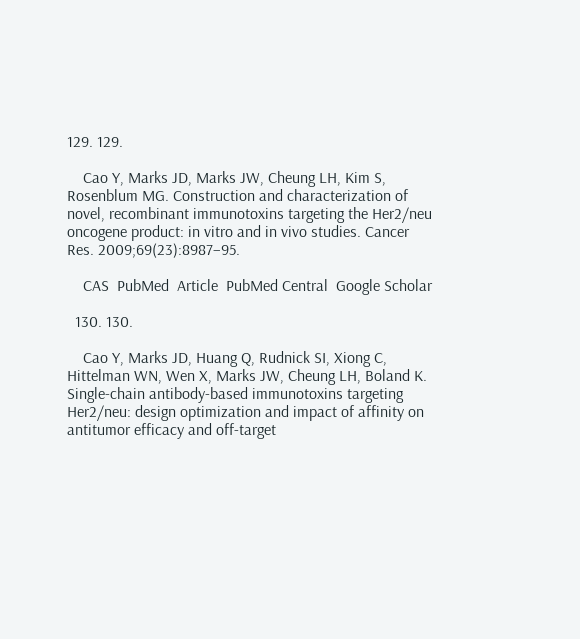129. 129.

    Cao Y, Marks JD, Marks JW, Cheung LH, Kim S, Rosenblum MG. Construction and characterization of novel, recombinant immunotoxins targeting the Her2/neu oncogene product: in vitro and in vivo studies. Cancer Res. 2009;69(23):8987–95.

    CAS  PubMed  Article  PubMed Central  Google Scholar

  130. 130.

    Cao Y, Marks JD, Huang Q, Rudnick SI, Xiong C, Hittelman WN, Wen X, Marks JW, Cheung LH, Boland K. Single-chain antibody-based immunotoxins targeting Her2/neu: design optimization and impact of affinity on antitumor efficacy and off-target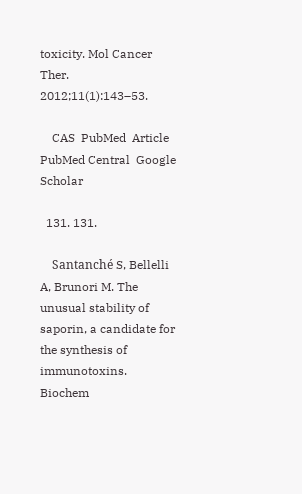toxicity. Mol Cancer Ther. 2012;11(1):143–53.

    CAS  PubMed  Article  PubMed Central  Google Scholar

  131. 131.

    Santanché S, Bellelli A, Brunori M. The unusual stability of saporin, a candidate for the synthesis of immunotoxins. Biochem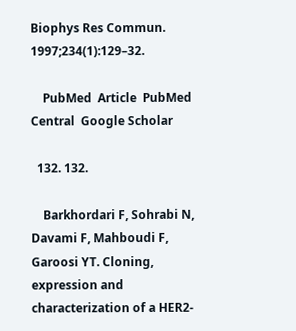Biophys Res Commun. 1997;234(1):129–32.

    PubMed  Article  PubMed Central  Google Scholar

  132. 132.

    Barkhordari F, Sohrabi N, Davami F, Mahboudi F, Garoosi YT. Cloning, expression and characterization of a HER2-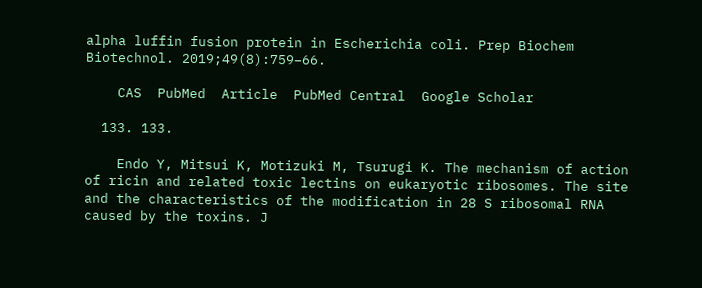alpha luffin fusion protein in Escherichia coli. Prep Biochem Biotechnol. 2019;49(8):759–66.

    CAS  PubMed  Article  PubMed Central  Google Scholar

  133. 133.

    Endo Y, Mitsui K, Motizuki M, Tsurugi K. The mechanism of action of ricin and related toxic lectins on eukaryotic ribosomes. The site and the characteristics of the modification in 28 S ribosomal RNA caused by the toxins. J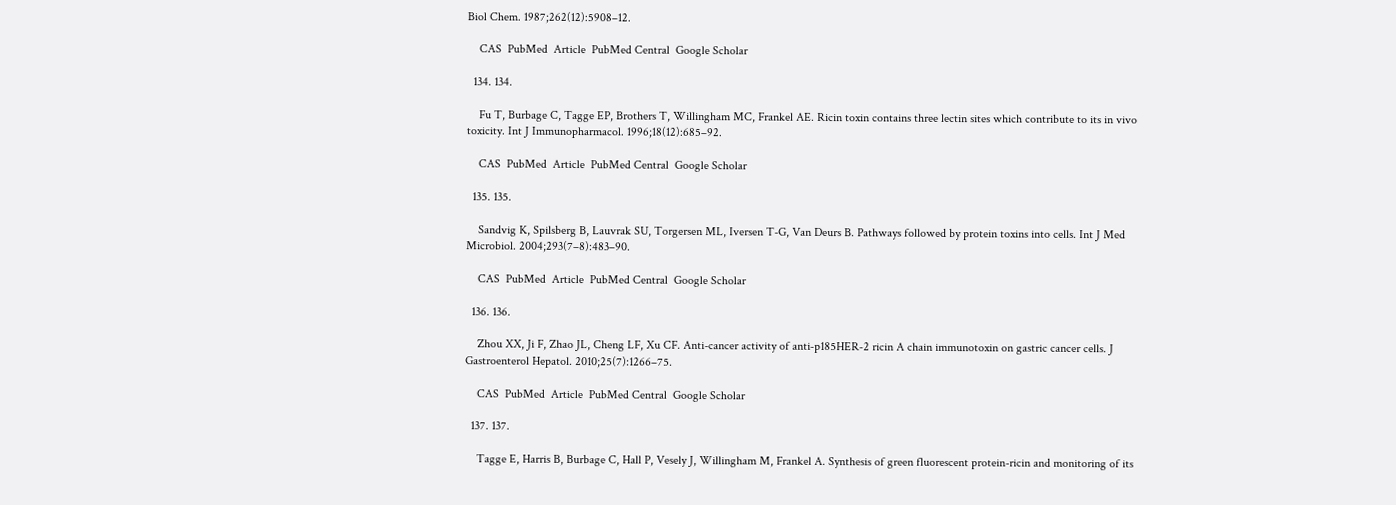Biol Chem. 1987;262(12):5908–12.

    CAS  PubMed  Article  PubMed Central  Google Scholar

  134. 134.

    Fu T, Burbage C, Tagge EP, Brothers T, Willingham MC, Frankel AE. Ricin toxin contains three lectin sites which contribute to its in vivo toxicity. Int J Immunopharmacol. 1996;18(12):685–92.

    CAS  PubMed  Article  PubMed Central  Google Scholar

  135. 135.

    Sandvig K, Spilsberg B, Lauvrak SU, Torgersen ML, Iversen T-G, Van Deurs B. Pathways followed by protein toxins into cells. Int J Med Microbiol. 2004;293(7–8):483–90.

    CAS  PubMed  Article  PubMed Central  Google Scholar

  136. 136.

    Zhou XX, Ji F, Zhao JL, Cheng LF, Xu CF. Anti-cancer activity of anti‐p185HER‐2 ricin A chain immunotoxin on gastric cancer cells. J Gastroenterol Hepatol. 2010;25(7):1266–75.

    CAS  PubMed  Article  PubMed Central  Google Scholar

  137. 137.

    Tagge E, Harris B, Burbage C, Hall P, Vesely J, Willingham M, Frankel A. Synthesis of green fluorescent protein-ricin and monitoring of its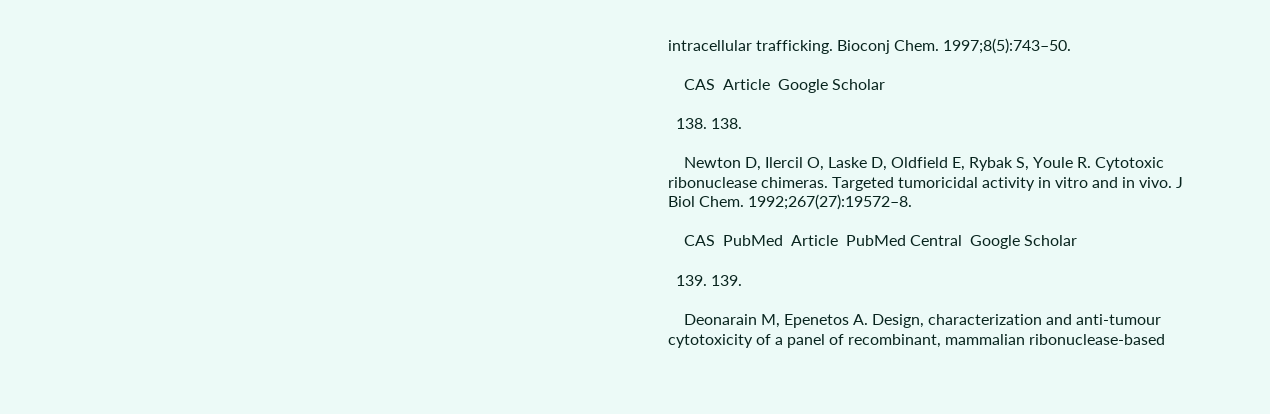intracellular trafficking. Bioconj Chem. 1997;8(5):743–50.

    CAS  Article  Google Scholar

  138. 138.

    Newton D, Ilercil O, Laske D, Oldfield E, Rybak S, Youle R. Cytotoxic ribonuclease chimeras. Targeted tumoricidal activity in vitro and in vivo. J Biol Chem. 1992;267(27):19572–8.

    CAS  PubMed  Article  PubMed Central  Google Scholar

  139. 139.

    Deonarain M, Epenetos A. Design, characterization and anti-tumour cytotoxicity of a panel of recombinant, mammalian ribonuclease-based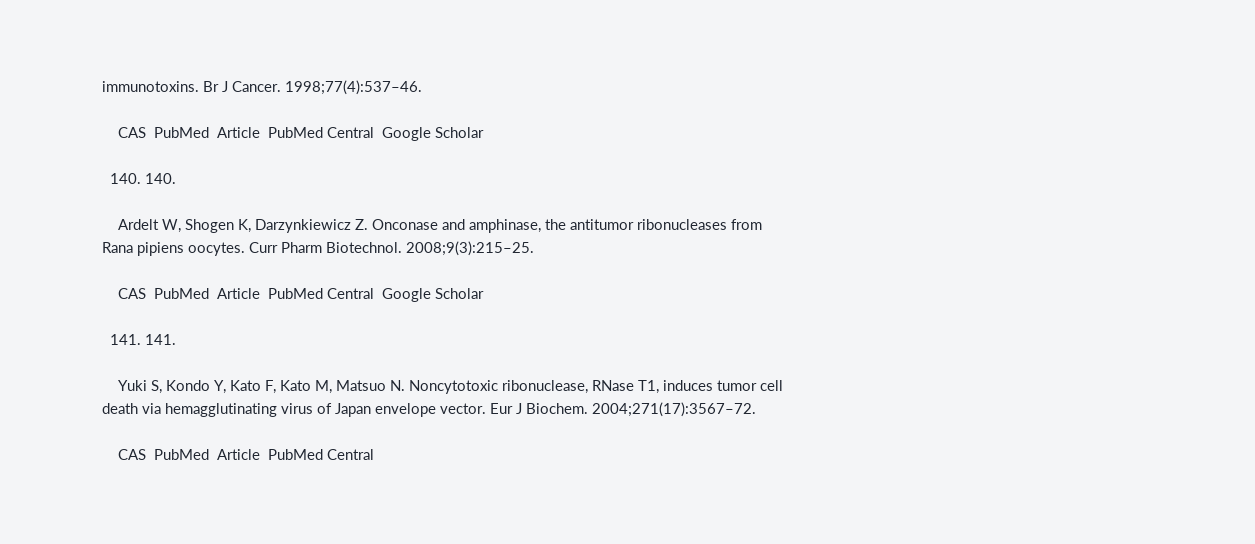immunotoxins. Br J Cancer. 1998;77(4):537–46.

    CAS  PubMed  Article  PubMed Central  Google Scholar

  140. 140.

    Ardelt W, Shogen K, Darzynkiewicz Z. Onconase and amphinase, the antitumor ribonucleases from Rana pipiens oocytes. Curr Pharm Biotechnol. 2008;9(3):215–25.

    CAS  PubMed  Article  PubMed Central  Google Scholar

  141. 141.

    Yuki S, Kondo Y, Kato F, Kato M, Matsuo N. Noncytotoxic ribonuclease, RNase T1, induces tumor cell death via hemagglutinating virus of Japan envelope vector. Eur J Biochem. 2004;271(17):3567–72.

    CAS  PubMed  Article  PubMed Central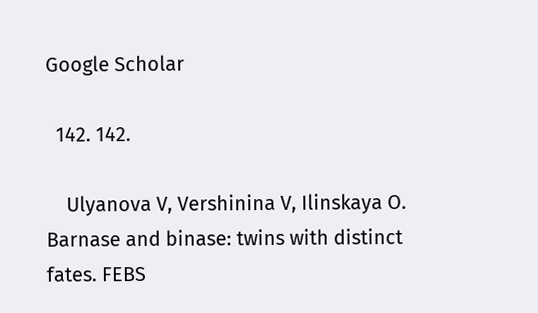Google Scholar

  142. 142.

    Ulyanova V, Vershinina V, Ilinskaya O. Barnase and binase: twins with distinct fates. FEBS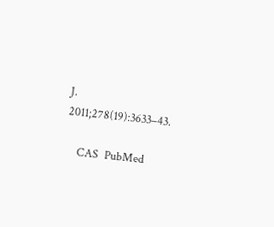J. 2011;278(19):3633–43.

    CAS  PubMed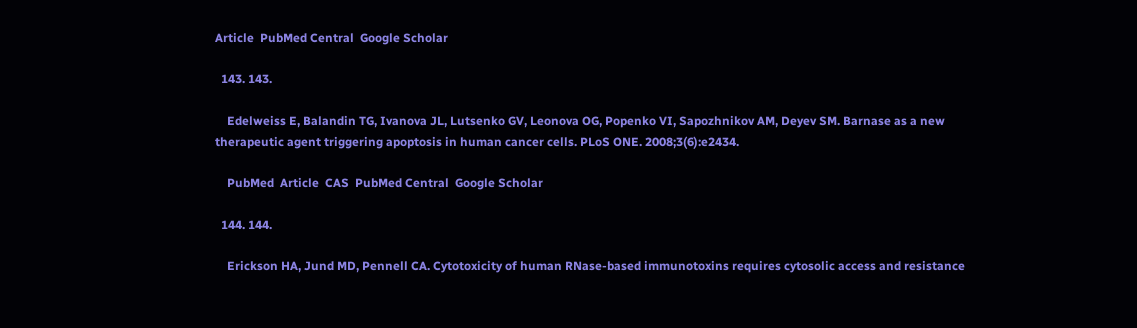Article  PubMed Central  Google Scholar

  143. 143.

    Edelweiss E, Balandin TG, Ivanova JL, Lutsenko GV, Leonova OG, Popenko VI, Sapozhnikov AM, Deyev SM. Barnase as a new therapeutic agent triggering apoptosis in human cancer cells. PLoS ONE. 2008;3(6):e2434.

    PubMed  Article  CAS  PubMed Central  Google Scholar

  144. 144.

    Erickson HA, Jund MD, Pennell CA. Cytotoxicity of human RNase-based immunotoxins requires cytosolic access and resistance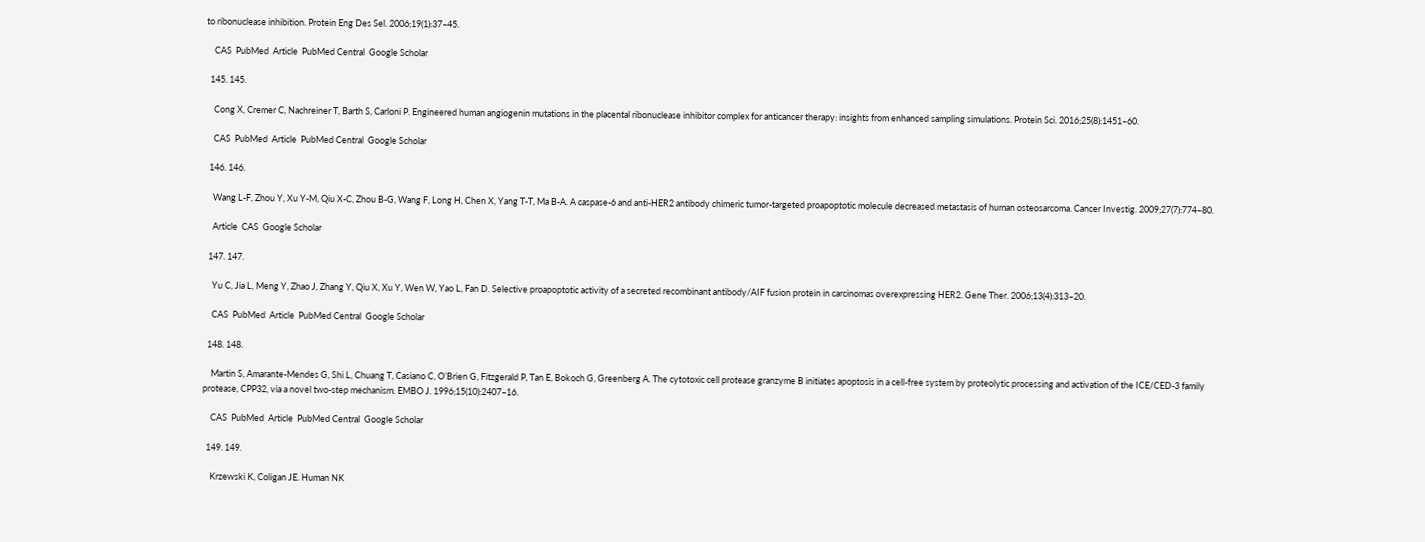to ribonuclease inhibition. Protein Eng Des Sel. 2006;19(1):37–45.

    CAS  PubMed  Article  PubMed Central  Google Scholar

  145. 145.

    Cong X, Cremer C, Nachreiner T, Barth S, Carloni P. Engineered human angiogenin mutations in the placental ribonuclease inhibitor complex for anticancer therapy: insights from enhanced sampling simulations. Protein Sci. 2016;25(8):1451–60.

    CAS  PubMed  Article  PubMed Central  Google Scholar

  146. 146.

    Wang L-F, Zhou Y, Xu Y-M, Qiu X-C, Zhou B-G, Wang F, Long H, Chen X, Yang T-T, Ma B-A. A caspase-6 and anti-HER2 antibody chimeric tumor-targeted proapoptotic molecule decreased metastasis of human osteosarcoma. Cancer Investig. 2009;27(7):774–80.

    Article  CAS  Google Scholar

  147. 147.

    Yu C, Jia L, Meng Y, Zhao J, Zhang Y, Qiu X, Xu Y, Wen W, Yao L, Fan D. Selective proapoptotic activity of a secreted recombinant antibody/AIF fusion protein in carcinomas overexpressing HER2. Gene Ther. 2006;13(4):313–20.

    CAS  PubMed  Article  PubMed Central  Google Scholar

  148. 148.

    Martin S, Amarante-Mendes G, Shi L, Chuang T, Casiano C, O’Brien G, Fitzgerald P, Tan E, Bokoch G, Greenberg A. The cytotoxic cell protease granzyme B initiates apoptosis in a cell‐free system by proteolytic processing and activation of the ICE/CED‐3 family protease, CPP32, via a novel two‐step mechanism. EMBO J. 1996;15(10):2407–16.

    CAS  PubMed  Article  PubMed Central  Google Scholar

  149. 149.

    Krzewski K, Coligan JE. Human NK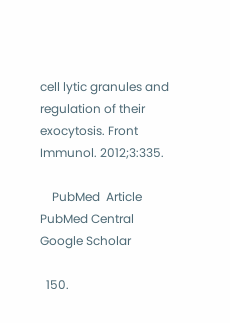cell lytic granules and regulation of their exocytosis. Front Immunol. 2012;3:335.

    PubMed  Article  PubMed Central  Google Scholar

  150.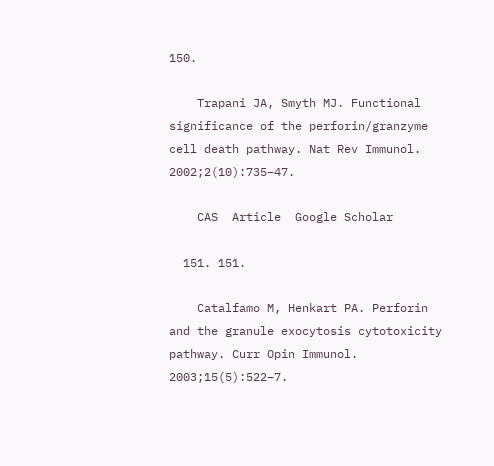150.

    Trapani JA, Smyth MJ. Functional significance of the perforin/granzyme cell death pathway. Nat Rev Immunol. 2002;2(10):735–47.

    CAS  Article  Google Scholar

  151. 151.

    Catalfamo M, Henkart PA. Perforin and the granule exocytosis cytotoxicity pathway. Curr Opin Immunol. 2003;15(5):522–7.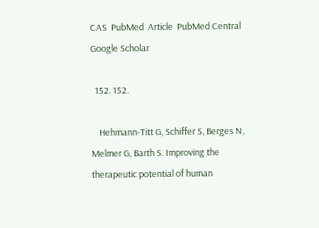CAS  PubMed  Article  PubMed Central  Google Scholar

  152. 152.

    Hehmann-Titt G, Schiffer S, Berges N, Melmer G, Barth S. Improving the therapeutic potential of human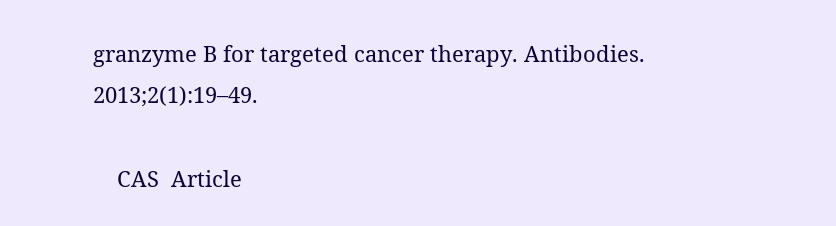granzyme B for targeted cancer therapy. Antibodies. 2013;2(1):19–49.

    CAS  Article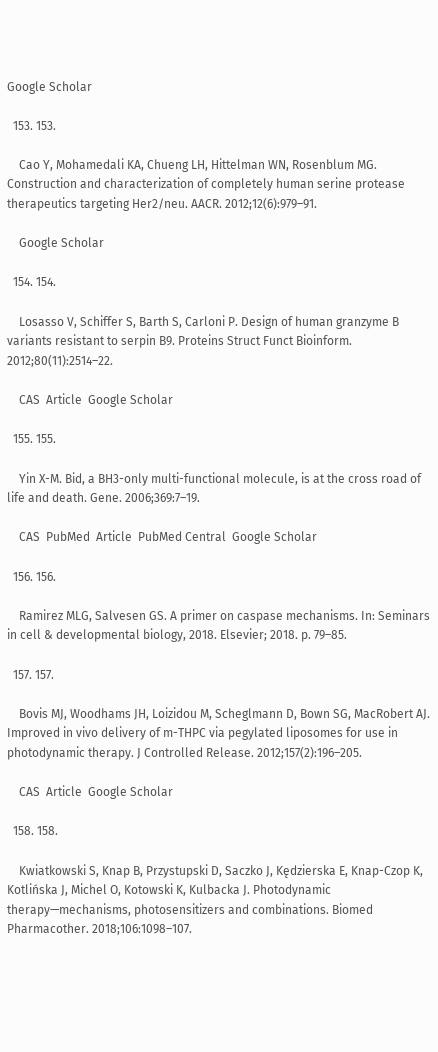Google Scholar

  153. 153.

    Cao Y, Mohamedali KA, Chueng LH, Hittelman WN, Rosenblum MG. Construction and characterization of completely human serine protease therapeutics targeting Her2/neu. AACR. 2012;12(6):979–91.

    Google Scholar

  154. 154.

    Losasso V, Schiffer S, Barth S, Carloni P. Design of human granzyme B variants resistant to serpin B9. Proteins Struct Funct Bioinform. 2012;80(11):2514–22.

    CAS  Article  Google Scholar

  155. 155.

    Yin X-M. Bid, a BH3-only multi-functional molecule, is at the cross road of life and death. Gene. 2006;369:7–19.

    CAS  PubMed  Article  PubMed Central  Google Scholar

  156. 156.

    Ramirez MLG, Salvesen GS. A primer on caspase mechanisms. In: Seminars in cell & developmental biology, 2018. Elsevier; 2018. p. 79–85.

  157. 157.

    Bovis MJ, Woodhams JH, Loizidou M, Scheglmann D, Bown SG, MacRobert AJ. Improved in vivo delivery of m-THPC via pegylated liposomes for use in photodynamic therapy. J Controlled Release. 2012;157(2):196–205.

    CAS  Article  Google Scholar

  158. 158.

    Kwiatkowski S, Knap B, Przystupski D, Saczko J, Kędzierska E, Knap-Czop K, Kotlińska J, Michel O, Kotowski K, Kulbacka J. Photodynamic therapy—mechanisms, photosensitizers and combinations. Biomed Pharmacother. 2018;106:1098–107.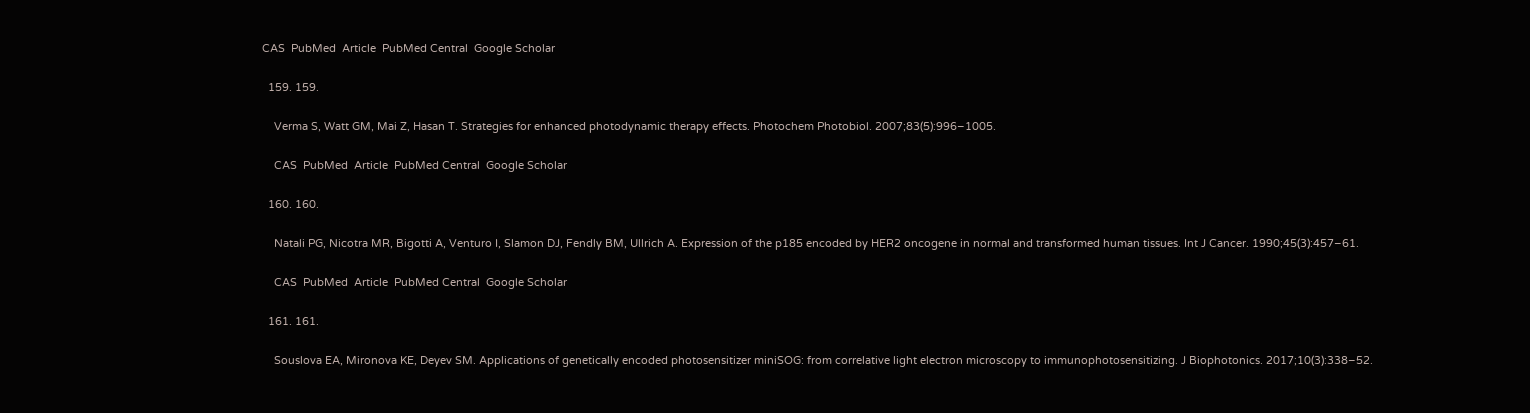CAS  PubMed  Article  PubMed Central  Google Scholar

  159. 159.

    Verma S, Watt GM, Mai Z, Hasan T. Strategies for enhanced photodynamic therapy effects. Photochem Photobiol. 2007;83(5):996–1005.

    CAS  PubMed  Article  PubMed Central  Google Scholar

  160. 160.

    Natali PG, Nicotra MR, Bigotti A, Venturo I, Slamon DJ, Fendly BM, Ullrich A. Expression of the p185 encoded by HER2 oncogene in normal and transformed human tissues. Int J Cancer. 1990;45(3):457–61.

    CAS  PubMed  Article  PubMed Central  Google Scholar

  161. 161.

    Souslova EA, Mironova KE, Deyev SM. Applications of genetically encoded photosensitizer miniSOG: from correlative light electron microscopy to immunophotosensitizing. J Biophotonics. 2017;10(3):338–52.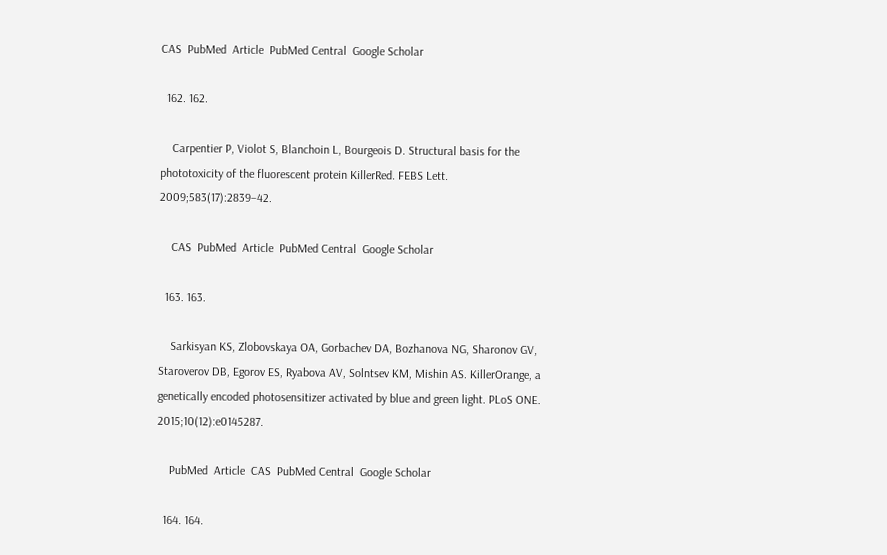CAS  PubMed  Article  PubMed Central  Google Scholar

  162. 162.

    Carpentier P, Violot S, Blanchoin L, Bourgeois D. Structural basis for the phototoxicity of the fluorescent protein KillerRed. FEBS Lett. 2009;583(17):2839–42.

    CAS  PubMed  Article  PubMed Central  Google Scholar

  163. 163.

    Sarkisyan KS, Zlobovskaya OA, Gorbachev DA, Bozhanova NG, Sharonov GV, Staroverov DB, Egorov ES, Ryabova AV, Solntsev KM, Mishin AS. KillerOrange, a genetically encoded photosensitizer activated by blue and green light. PLoS ONE. 2015;10(12):e0145287.

    PubMed  Article  CAS  PubMed Central  Google Scholar

  164. 164.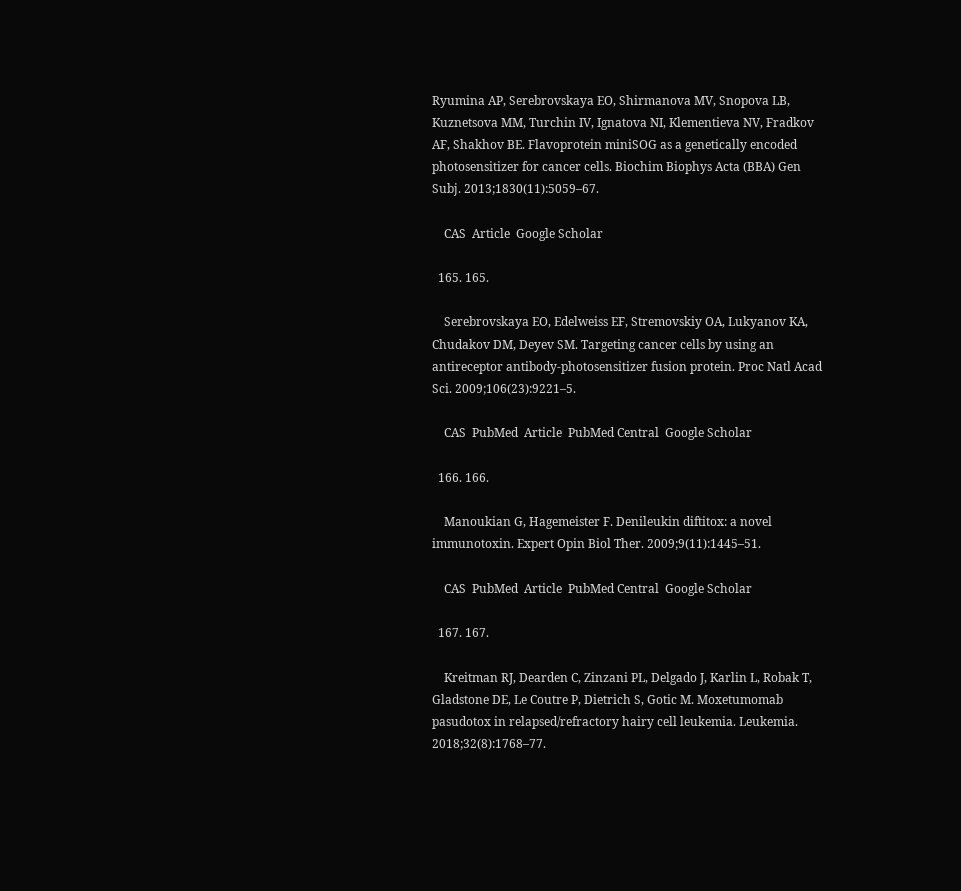Ryumina AP, Serebrovskaya EO, Shirmanova MV, Snopova LB, Kuznetsova MM, Turchin IV, Ignatova NI, Klementieva NV, Fradkov AF, Shakhov BE. Flavoprotein miniSOG as a genetically encoded photosensitizer for cancer cells. Biochim Biophys Acta (BBA) Gen Subj. 2013;1830(11):5059–67.

    CAS  Article  Google Scholar

  165. 165.

    Serebrovskaya EO, Edelweiss EF, Stremovskiy OA, Lukyanov KA, Chudakov DM, Deyev SM. Targeting cancer cells by using an antireceptor antibody-photosensitizer fusion protein. Proc Natl Acad Sci. 2009;106(23):9221–5.

    CAS  PubMed  Article  PubMed Central  Google Scholar

  166. 166.

    Manoukian G, Hagemeister F. Denileukin diftitox: a novel immunotoxin. Expert Opin Biol Ther. 2009;9(11):1445–51.

    CAS  PubMed  Article  PubMed Central  Google Scholar

  167. 167.

    Kreitman RJ, Dearden C, Zinzani PL, Delgado J, Karlin L, Robak T, Gladstone DE, Le Coutre P, Dietrich S, Gotic M. Moxetumomab pasudotox in relapsed/refractory hairy cell leukemia. Leukemia. 2018;32(8):1768–77.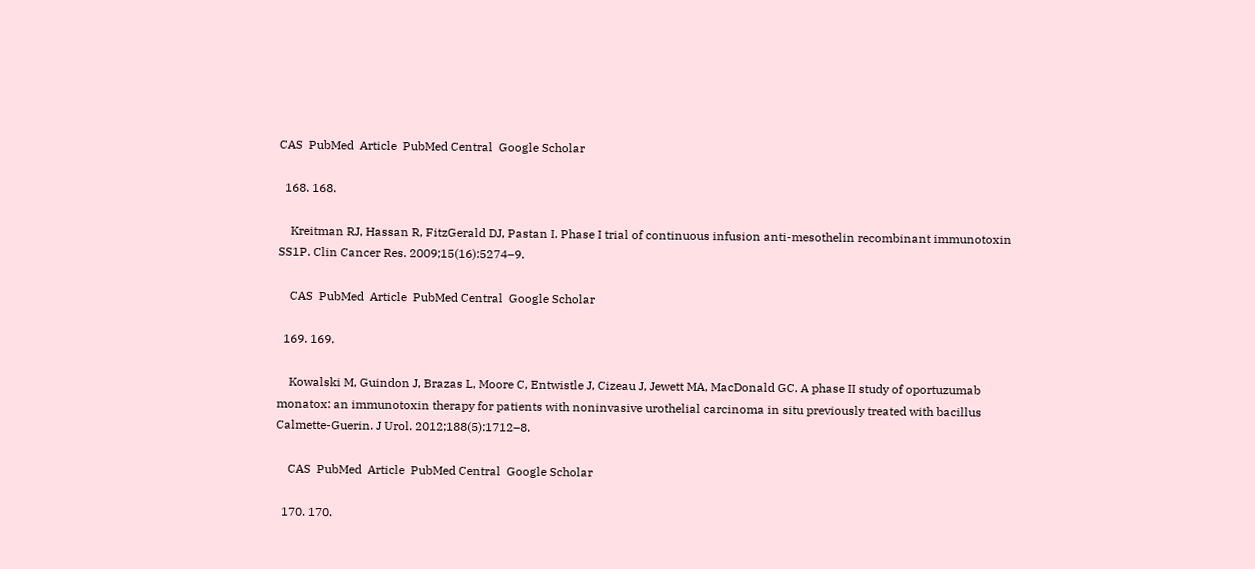CAS  PubMed  Article  PubMed Central  Google Scholar

  168. 168.

    Kreitman RJ, Hassan R, FitzGerald DJ, Pastan I. Phase I trial of continuous infusion anti-mesothelin recombinant immunotoxin SS1P. Clin Cancer Res. 2009;15(16):5274–9.

    CAS  PubMed  Article  PubMed Central  Google Scholar

  169. 169.

    Kowalski M, Guindon J, Brazas L, Moore C, Entwistle J, Cizeau J, Jewett MA, MacDonald GC. A phase II study of oportuzumab monatox: an immunotoxin therapy for patients with noninvasive urothelial carcinoma in situ previously treated with bacillus Calmette-Guerin. J Urol. 2012;188(5):1712–8.

    CAS  PubMed  Article  PubMed Central  Google Scholar

  170. 170.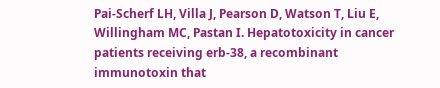Pai-Scherf LH, Villa J, Pearson D, Watson T, Liu E, Willingham MC, Pastan I. Hepatotoxicity in cancer patients receiving erb-38, a recombinant immunotoxin that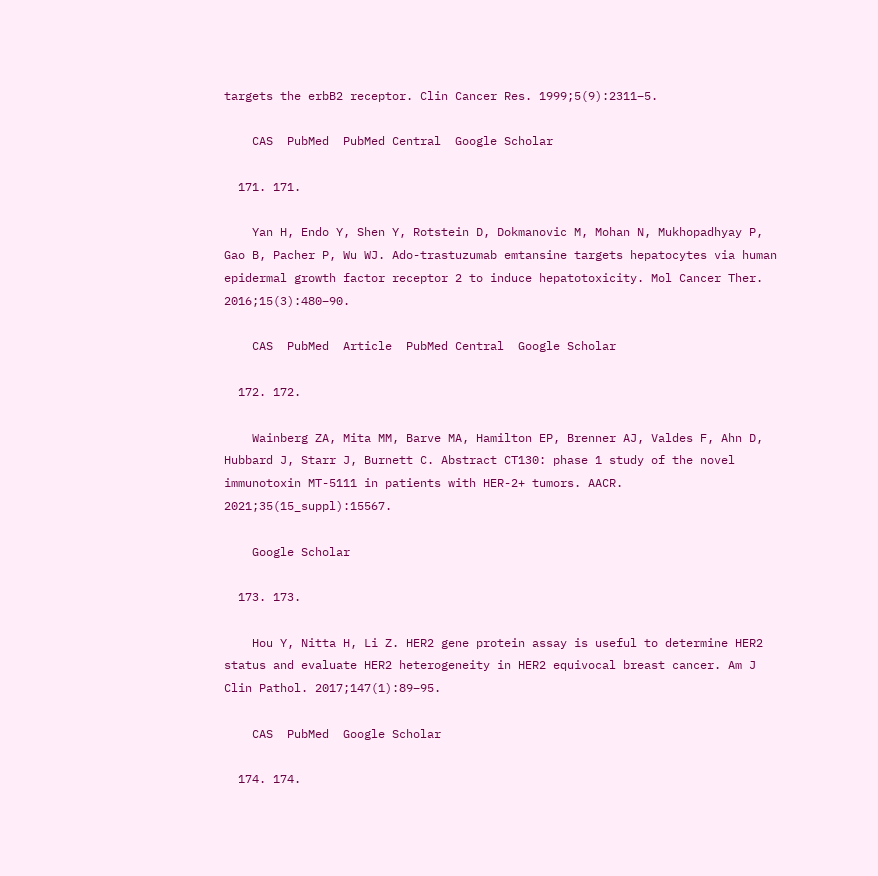targets the erbB2 receptor. Clin Cancer Res. 1999;5(9):2311–5.

    CAS  PubMed  PubMed Central  Google Scholar

  171. 171.

    Yan H, Endo Y, Shen Y, Rotstein D, Dokmanovic M, Mohan N, Mukhopadhyay P, Gao B, Pacher P, Wu WJ. Ado-trastuzumab emtansine targets hepatocytes via human epidermal growth factor receptor 2 to induce hepatotoxicity. Mol Cancer Ther. 2016;15(3):480–90.

    CAS  PubMed  Article  PubMed Central  Google Scholar

  172. 172.

    Wainberg ZA, Mita MM, Barve MA, Hamilton EP, Brenner AJ, Valdes F, Ahn D, Hubbard J, Starr J, Burnett C. Abstract CT130: phase 1 study of the novel immunotoxin MT-5111 in patients with HER-2+ tumors. AACR. 2021;35(15_suppl):15567.

    Google Scholar

  173. 173.

    Hou Y, Nitta H, Li Z. HER2 gene protein assay is useful to determine HER2 status and evaluate HER2 heterogeneity in HER2 equivocal breast cancer. Am J Clin Pathol. 2017;147(1):89–95.

    CAS  PubMed  Google Scholar

  174. 174.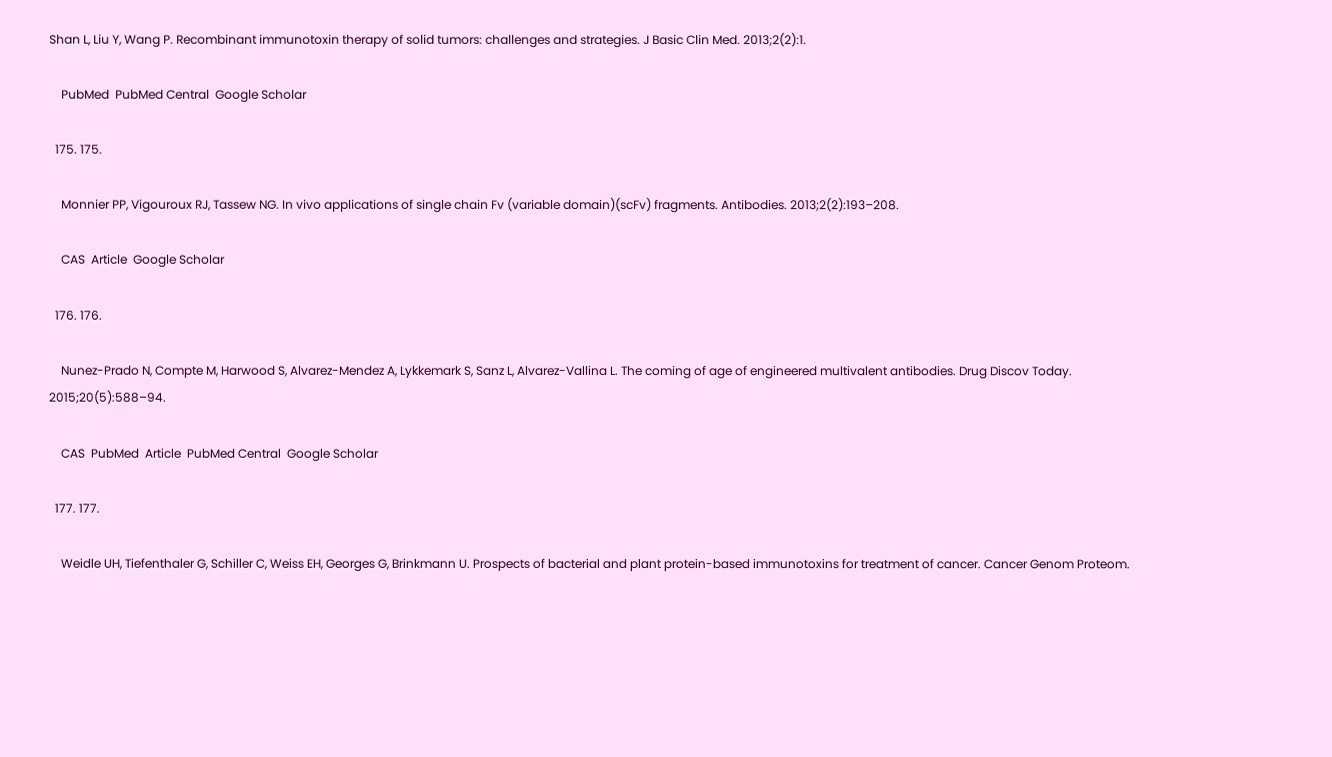Shan L, Liu Y, Wang P. Recombinant immunotoxin therapy of solid tumors: challenges and strategies. J Basic Clin Med. 2013;2(2):1.

    PubMed  PubMed Central  Google Scholar

  175. 175.

    Monnier PP, Vigouroux RJ, Tassew NG. In vivo applications of single chain Fv (variable domain)(scFv) fragments. Antibodies. 2013;2(2):193–208.

    CAS  Article  Google Scholar

  176. 176.

    Nunez-Prado N, Compte M, Harwood S, Alvarez-Mendez A, Lykkemark S, Sanz L, Alvarez-Vallina L. The coming of age of engineered multivalent antibodies. Drug Discov Today. 2015;20(5):588–94.

    CAS  PubMed  Article  PubMed Central  Google Scholar

  177. 177.

    Weidle UH, Tiefenthaler G, Schiller C, Weiss EH, Georges G, Brinkmann U. Prospects of bacterial and plant protein-based immunotoxins for treatment of cancer. Cancer Genom Proteom.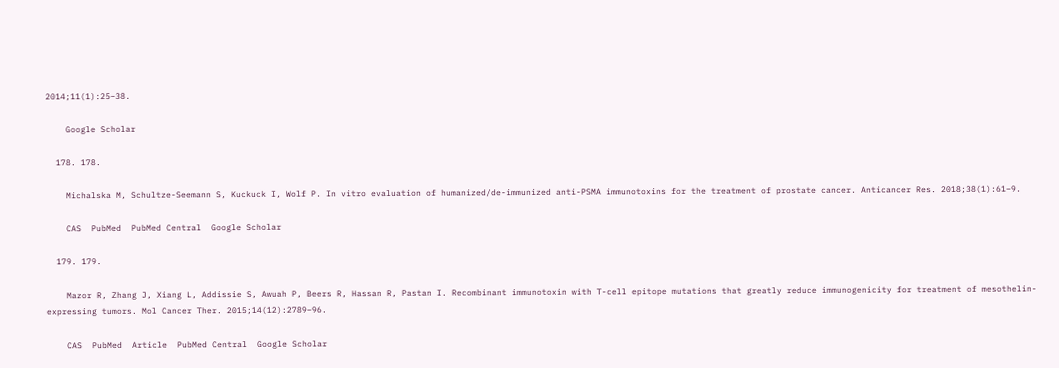2014;11(1):25–38.

    Google Scholar

  178. 178.

    Michalska M, Schultze-Seemann S, Kuckuck I, Wolf P. In vitro evaluation of humanized/de-immunized anti-PSMA immunotoxins for the treatment of prostate cancer. Anticancer Res. 2018;38(1):61–9.

    CAS  PubMed  PubMed Central  Google Scholar

  179. 179.

    Mazor R, Zhang J, Xiang L, Addissie S, Awuah P, Beers R, Hassan R, Pastan I. Recombinant immunotoxin with T-cell epitope mutations that greatly reduce immunogenicity for treatment of mesothelin-expressing tumors. Mol Cancer Ther. 2015;14(12):2789–96.

    CAS  PubMed  Article  PubMed Central  Google Scholar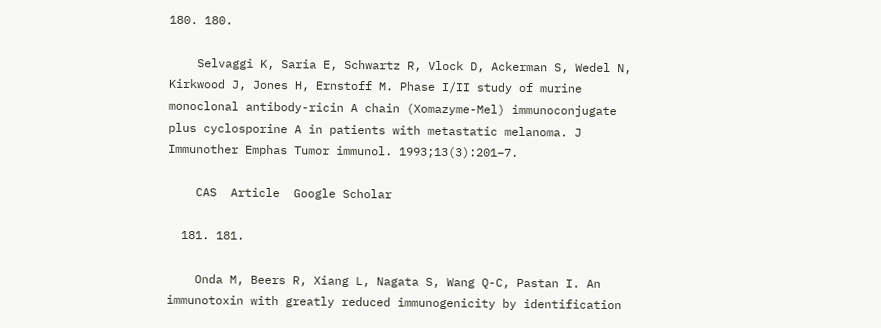180. 180.

    Selvaggi K, Saria E, Schwartz R, Vlock D, Ackerman S, Wedel N, Kirkwood J, Jones H, Ernstoff M. Phase I/II study of murine monoclonal antibody-ricin A chain (Xomazyme-Mel) immunoconjugate plus cyclosporine A in patients with metastatic melanoma. J Immunother Emphas Tumor immunol. 1993;13(3):201–7.

    CAS  Article  Google Scholar

  181. 181.

    Onda M, Beers R, Xiang L, Nagata S, Wang Q-C, Pastan I. An immunotoxin with greatly reduced immunogenicity by identification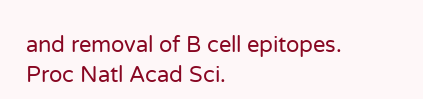and removal of B cell epitopes. Proc Natl Acad Sci.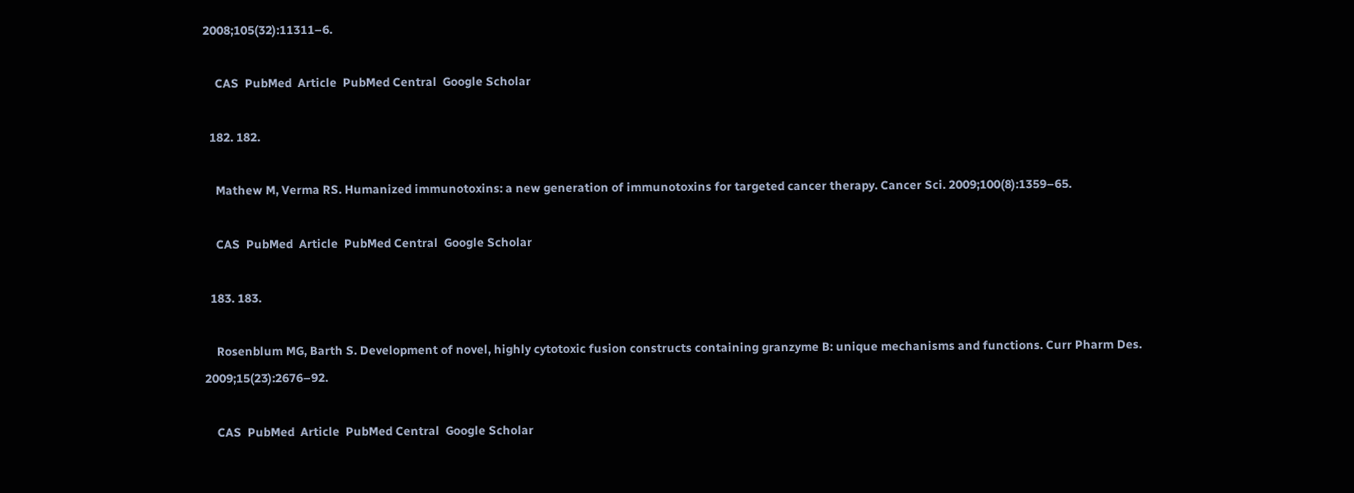2008;105(32):11311–6.

    CAS  PubMed  Article  PubMed Central  Google Scholar

  182. 182.

    Mathew M, Verma RS. Humanized immunotoxins: a new generation of immunotoxins for targeted cancer therapy. Cancer Sci. 2009;100(8):1359–65.

    CAS  PubMed  Article  PubMed Central  Google Scholar

  183. 183.

    Rosenblum MG, Barth S. Development of novel, highly cytotoxic fusion constructs containing granzyme B: unique mechanisms and functions. Curr Pharm Des. 2009;15(23):2676–92.

    CAS  PubMed  Article  PubMed Central  Google Scholar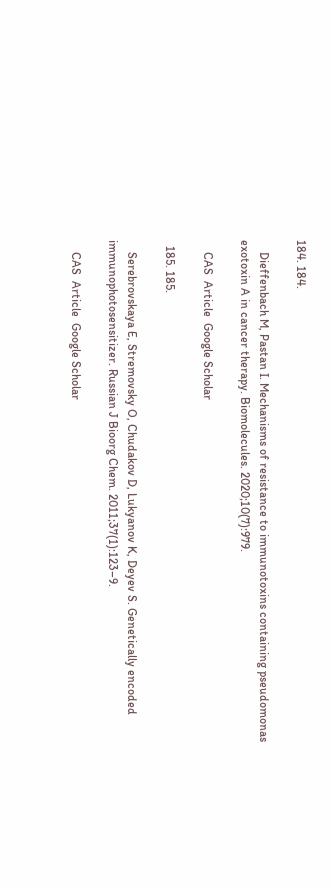184. 184.

    Dieffenbach M, Pastan I. Mechanisms of resistance to immunotoxins containing pseudomonas exotoxin A in cancer therapy. Biomolecules. 2020;10(7):979.

    CAS  Article  Google Scholar

  185. 185.

    Serebrovskaya E, Stremovsky O, Chudakov D, Lukyanov K, Deyev S. Genetically encoded immunophotosensitizer. Russian J Bioorg Chem. 2011;37(1):123–9.

    CAS  Article  Google Scholar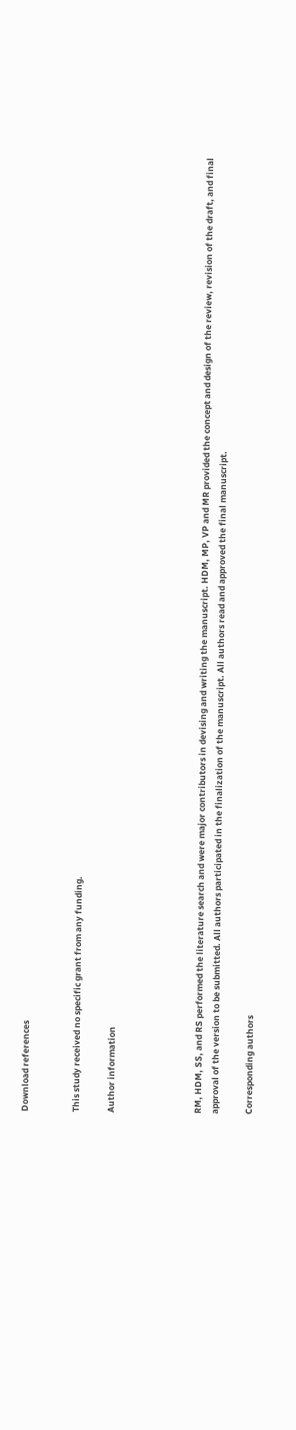Download references


This study received no specific grant from any funding.

Author information




RM, HDM, SS, and RS performed the literature search and were major contributors in devising and writing the manuscript. HDM, MP, VP and MR provided the concept and design of the review, revision of the draft, and final approval of the version to be submitted. All authors participated in the finalization of the manuscript. All authors read and approved the final manuscript.

Corresponding authors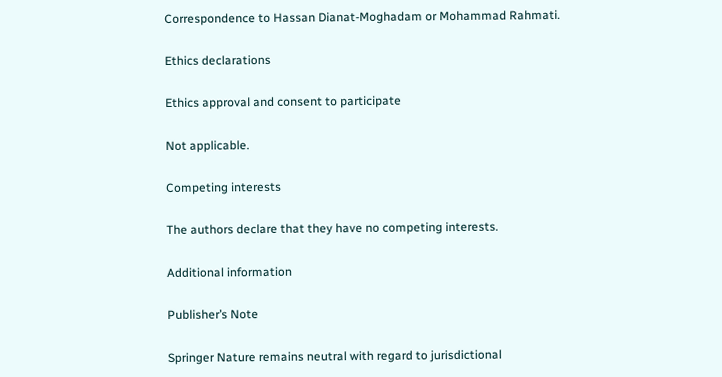Correspondence to Hassan Dianat-Moghadam or Mohammad Rahmati.

Ethics declarations

Ethics approval and consent to participate

Not applicable.

Competing interests

The authors declare that they have no competing interests.

Additional information

Publisher’s Note

Springer Nature remains neutral with regard to jurisdictional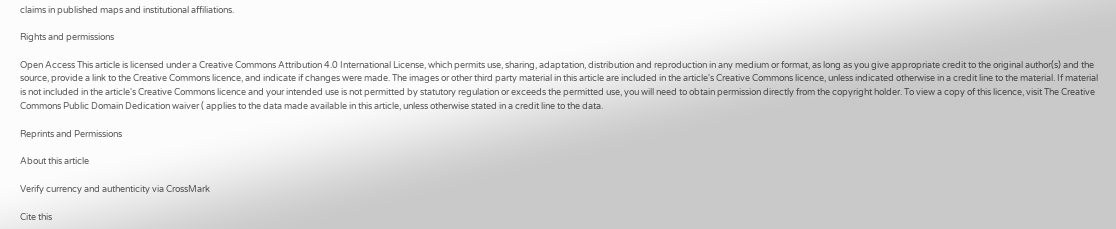claims in published maps and institutional affiliations.

Rights and permissions

Open Access This article is licensed under a Creative Commons Attribution 4.0 International License, which permits use, sharing, adaptation, distribution and reproduction in any medium or format, as long as you give appropriate credit to the original author(s) and the source, provide a link to the Creative Commons licence, and indicate if changes were made. The images or other third party material in this article are included in the article's Creative Commons licence, unless indicated otherwise in a credit line to the material. If material is not included in the article's Creative Commons licence and your intended use is not permitted by statutory regulation or exceeds the permitted use, you will need to obtain permission directly from the copyright holder. To view a copy of this licence, visit The Creative Commons Public Domain Dedication waiver ( applies to the data made available in this article, unless otherwise stated in a credit line to the data.

Reprints and Permissions

About this article

Verify currency and authenticity via CrossMark

Cite this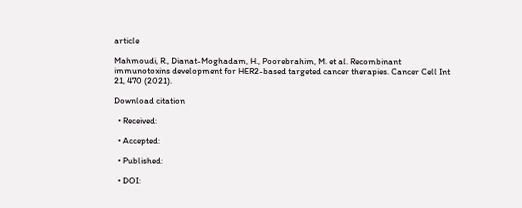article

Mahmoudi, R., Dianat-Moghadam, H., Poorebrahim, M. et al. Recombinant immunotoxins development for HER2-based targeted cancer therapies. Cancer Cell Int 21, 470 (2021).

Download citation

  • Received:

  • Accepted:

  • Published:

  • DOI: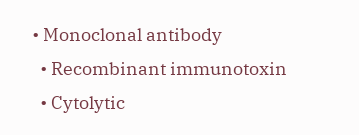• Monoclonal antibody
  • Recombinant immunotoxin
  • Cytolytic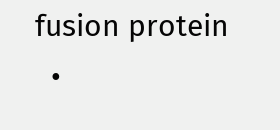fusion protein
  •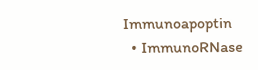Immunoapoptin
  • ImmunoRNase